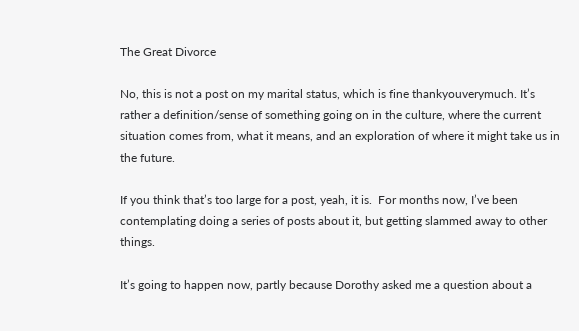The Great Divorce

No, this is not a post on my marital status, which is fine thankyouverymuch. It’s rather a definition/sense of something going on in the culture, where the current situation comes from, what it means, and an exploration of where it might take us in the future.

If you think that’s too large for a post, yeah, it is.  For months now, I’ve been contemplating doing a series of posts about it, but getting slammed away to other things.

It’s going to happen now, partly because Dorothy asked me a question about a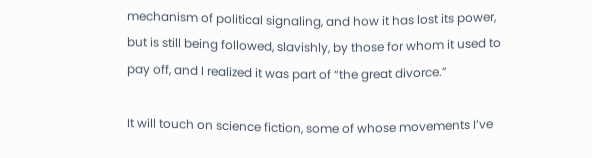mechanism of political signaling, and how it has lost its power, but is still being followed, slavishly, by those for whom it used to pay off, and I realized it was part of “the great divorce.”

It will touch on science fiction, some of whose movements I’ve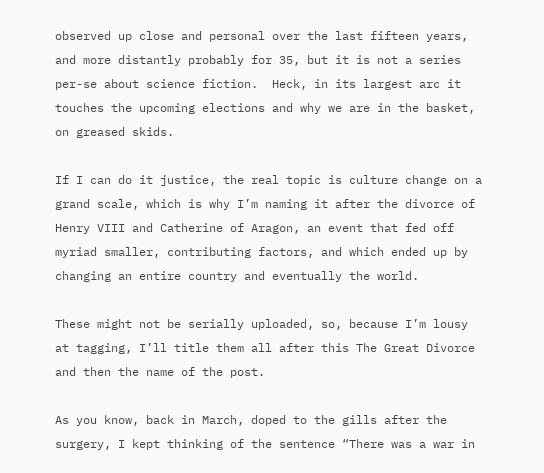observed up close and personal over the last fifteen years, and more distantly probably for 35, but it is not a series per-se about science fiction.  Heck, in its largest arc it touches the upcoming elections and why we are in the basket, on greased skids.

If I can do it justice, the real topic is culture change on a grand scale, which is why I’m naming it after the divorce of Henry VIII and Catherine of Aragon, an event that fed off myriad smaller, contributing factors, and which ended up by changing an entire country and eventually the world.

These might not be serially uploaded, so, because I’m lousy at tagging, I’ll title them all after this The Great Divorce and then the name of the post.

As you know, back in March, doped to the gills after the surgery, I kept thinking of the sentence “There was a war in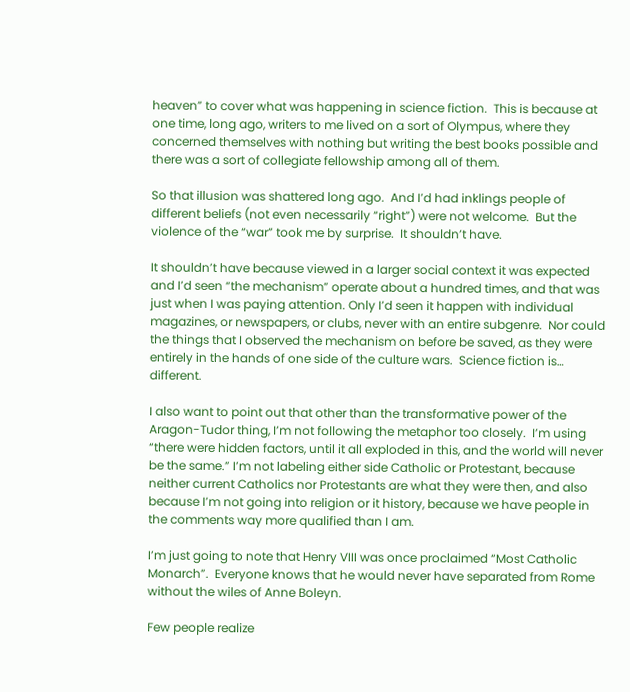heaven” to cover what was happening in science fiction.  This is because at one time, long ago, writers to me lived on a sort of Olympus, where they concerned themselves with nothing but writing the best books possible and there was a sort of collegiate fellowship among all of them.

So that illusion was shattered long ago.  And I’d had inklings people of different beliefs (not even necessarily “right”) were not welcome.  But the violence of the “war” took me by surprise.  It shouldn’t have.

It shouldn’t have because viewed in a larger social context it was expected and I’d seen “the mechanism” operate about a hundred times, and that was just when I was paying attention. Only I’d seen it happen with individual magazines, or newspapers, or clubs, never with an entire subgenre.  Nor could the things that I observed the mechanism on before be saved, as they were entirely in the hands of one side of the culture wars.  Science fiction is… different.

I also want to point out that other than the transformative power of the Aragon-Tudor thing, I’m not following the metaphor too closely.  I’m using “there were hidden factors, until it all exploded in this, and the world will never be the same.” I’m not labeling either side Catholic or Protestant, because neither current Catholics nor Protestants are what they were then, and also because I’m not going into religion or it history, because we have people in the comments way more qualified than I am.

I’m just going to note that Henry VIII was once proclaimed “Most Catholic Monarch”.  Everyone knows that he would never have separated from Rome without the wiles of Anne Boleyn.

Few people realize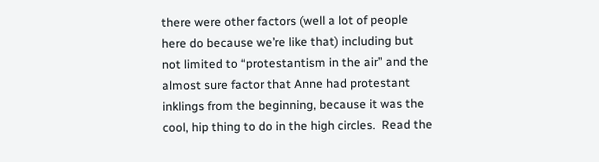there were other factors (well a lot of people here do because we’re like that) including but not limited to “protestantism in the air” and the almost sure factor that Anne had protestant inklings from the beginning, because it was the cool, hip thing to do in the high circles.  Read the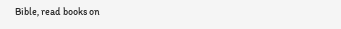Bible, read books on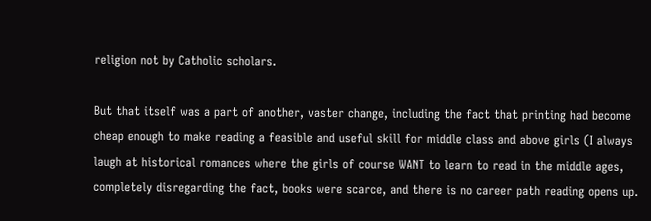religion not by Catholic scholars.

But that itself was a part of another, vaster change, including the fact that printing had become cheap enough to make reading a feasible and useful skill for middle class and above girls (I always laugh at historical romances where the girls of course WANT to learn to read in the middle ages, completely disregarding the fact, books were scarce, and there is no career path reading opens up.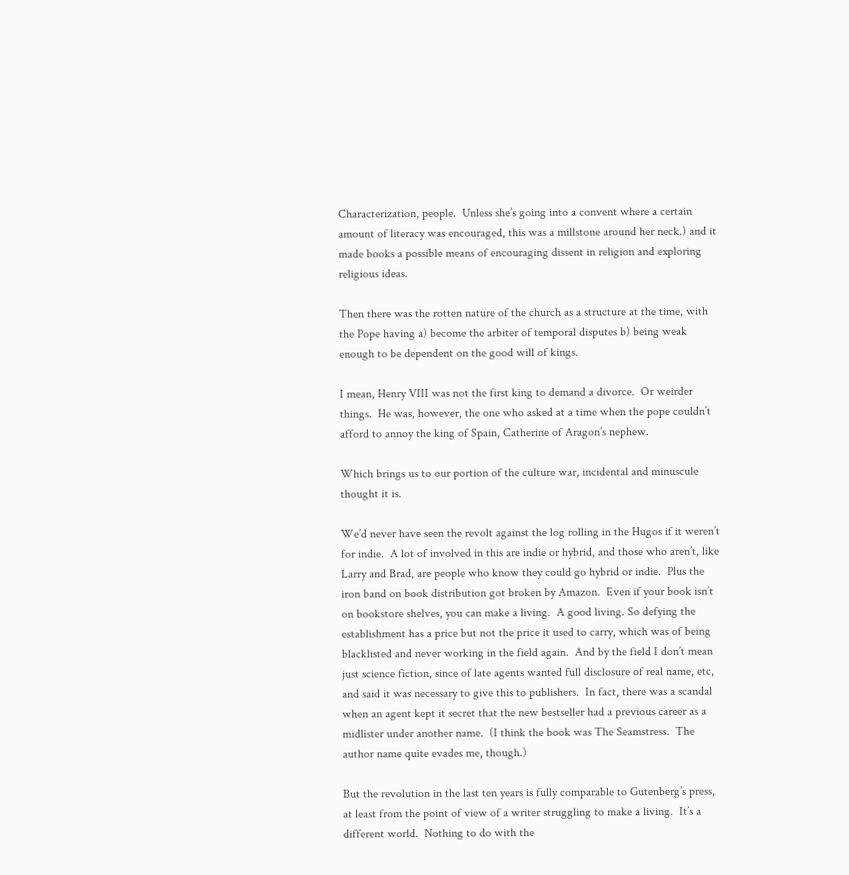Characterization, people.  Unless she’s going into a convent where a certain amount of literacy was encouraged, this was a millstone around her neck.) and it made books a possible means of encouraging dissent in religion and exploring religious ideas.

Then there was the rotten nature of the church as a structure at the time, with the Pope having a) become the arbiter of temporal disputes b) being weak enough to be dependent on the good will of kings.

I mean, Henry VIII was not the first king to demand a divorce.  Or weirder things.  He was, however, the one who asked at a time when the pope couldn’t afford to annoy the king of Spain, Catherine of Aragon’s nephew.

Which brings us to our portion of the culture war, incidental and minuscule thought it is.

We’d never have seen the revolt against the log rolling in the Hugos if it weren’t for indie.  A lot of involved in this are indie or hybrid, and those who aren’t, like Larry and Brad, are people who know they could go hybrid or indie.  Plus the iron band on book distribution got broken by Amazon.  Even if your book isn’t on bookstore shelves, you can make a living.  A good living. So defying the establishment has a price but not the price it used to carry, which was of being blacklisted and never working in the field again.  And by the field I don’t mean just science fiction, since of late agents wanted full disclosure of real name, etc, and said it was necessary to give this to publishers.  In fact, there was a scandal when an agent kept it secret that the new bestseller had a previous career as a midlister under another name.  (I think the book was The Seamstress.  The author name quite evades me, though.)

But the revolution in the last ten years is fully comparable to Gutenberg’s press, at least from the point of view of a writer struggling to make a living.  It’s a different world.  Nothing to do with the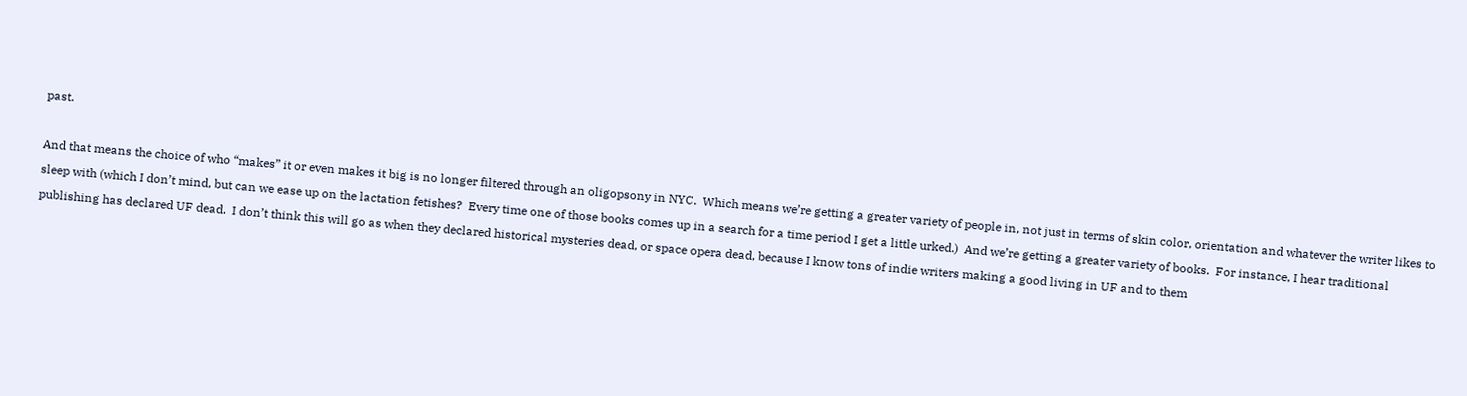past.

And that means the choice of who “makes” it or even makes it big is no longer filtered through an oligopsony in NYC.  Which means we’re getting a greater variety of people in, not just in terms of skin color, orientation and whatever the writer likes to sleep with (which I don’t mind, but can we ease up on the lactation fetishes?  Every time one of those books comes up in a search for a time period I get a little urked.)  And we’re getting a greater variety of books.  For instance, I hear traditional publishing has declared UF dead.  I don’t think this will go as when they declared historical mysteries dead, or space opera dead, because I know tons of indie writers making a good living in UF and to them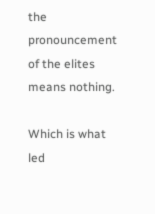the pronouncement of the elites means nothing.

Which is what led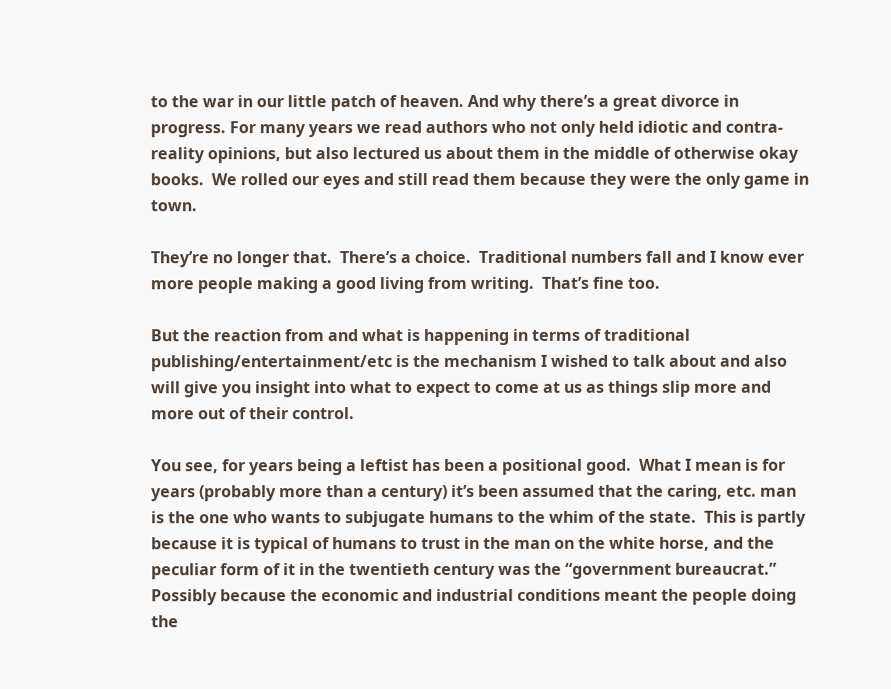to the war in our little patch of heaven. And why there’s a great divorce in progress. For many years we read authors who not only held idiotic and contra-reality opinions, but also lectured us about them in the middle of otherwise okay books.  We rolled our eyes and still read them because they were the only game in town.

They’re no longer that.  There’s a choice.  Traditional numbers fall and I know ever more people making a good living from writing.  That’s fine too.

But the reaction from and what is happening in terms of traditional publishing/entertainment/etc is the mechanism I wished to talk about and also will give you insight into what to expect to come at us as things slip more and more out of their control.

You see, for years being a leftist has been a positional good.  What I mean is for years (probably more than a century) it’s been assumed that the caring, etc. man is the one who wants to subjugate humans to the whim of the state.  This is partly because it is typical of humans to trust in the man on the white horse, and the peculiar form of it in the twentieth century was the “government bureaucrat.”  Possibly because the economic and industrial conditions meant the people doing the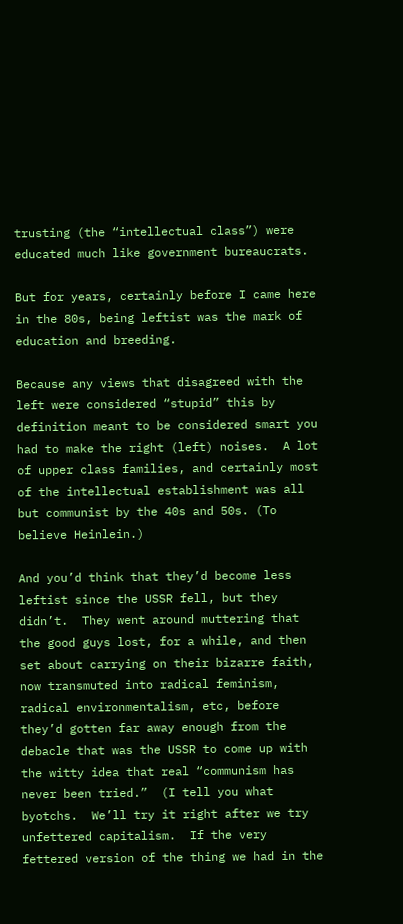trusting (the “intellectual class”) were educated much like government bureaucrats.

But for years, certainly before I came here in the 80s, being leftist was the mark of education and breeding.

Because any views that disagreed with the left were considered “stupid” this by definition meant to be considered smart you had to make the right (left) noises.  A lot of upper class families, and certainly most of the intellectual establishment was all but communist by the 40s and 50s. (To believe Heinlein.)

And you’d think that they’d become less leftist since the USSR fell, but they didn’t.  They went around muttering that the good guys lost, for a while, and then set about carrying on their bizarre faith, now transmuted into radical feminism, radical environmentalism, etc, before they’d gotten far away enough from the debacle that was the USSR to come up with the witty idea that real “communism has never been tried.”  (I tell you what byotchs.  We’ll try it right after we try unfettered capitalism.  If the very fettered version of the thing we had in the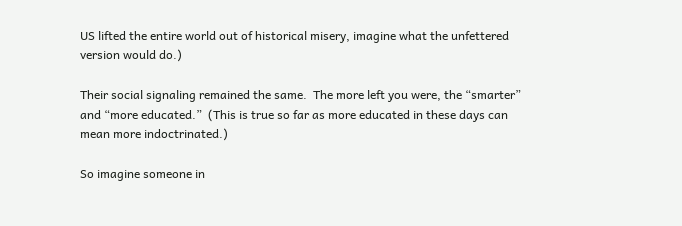US lifted the entire world out of historical misery, imagine what the unfettered version would do.)

Their social signaling remained the same.  The more left you were, the “smarter” and “more educated.”  (This is true so far as more educated in these days can mean more indoctrinated.)

So imagine someone in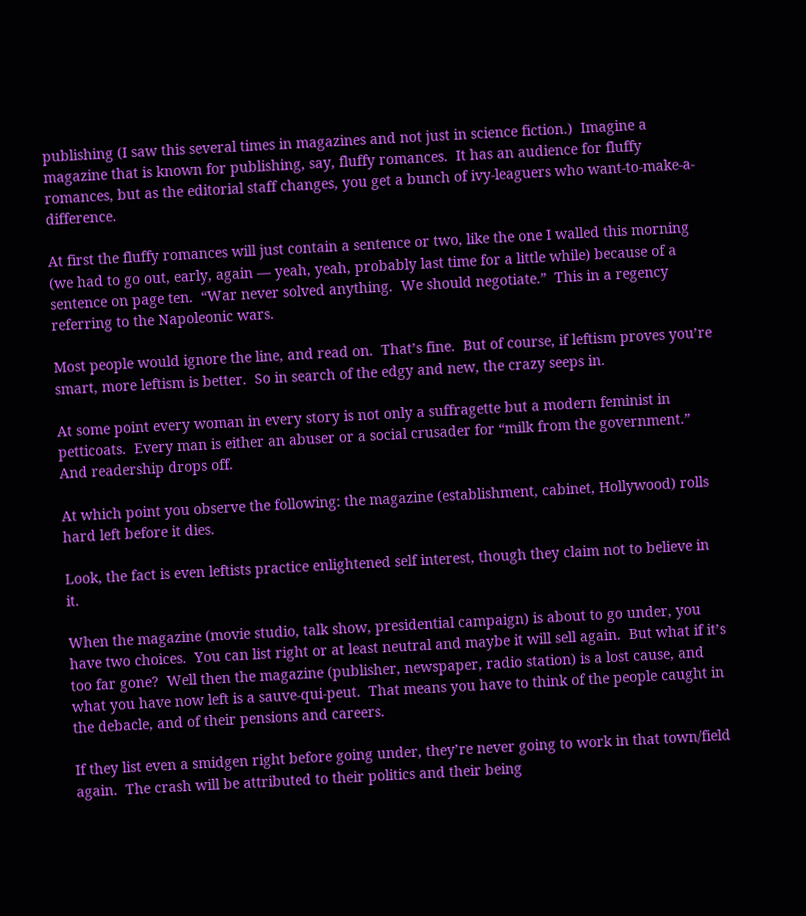publishing (I saw this several times in magazines and not just in science fiction.)  Imagine a magazine that is known for publishing, say, fluffy romances.  It has an audience for fluffy romances, but as the editorial staff changes, you get a bunch of ivy-leaguers who want-to-make-a-difference.

At first the fluffy romances will just contain a sentence or two, like the one I walled this morning (we had to go out, early, again — yeah, yeah, probably last time for a little while) because of a sentence on page ten.  “War never solved anything.  We should negotiate.”  This in a regency referring to the Napoleonic wars.

Most people would ignore the line, and read on.  That’s fine.  But of course, if leftism proves you’re smart, more leftism is better.  So in search of the edgy and new, the crazy seeps in.

At some point every woman in every story is not only a suffragette but a modern feminist in petticoats.  Every man is either an abuser or a social crusader for “milk from the government.”  And readership drops off.

At which point you observe the following: the magazine (establishment, cabinet, Hollywood) rolls hard left before it dies.

Look, the fact is even leftists practice enlightened self interest, though they claim not to believe in it.

When the magazine (movie studio, talk show, presidential campaign) is about to go under, you have two choices.  You can list right or at least neutral and maybe it will sell again.  But what if it’s too far gone?  Well then the magazine (publisher, newspaper, radio station) is a lost cause, and what you have now left is a sauve-qui-peut.  That means you have to think of the people caught in the debacle, and of their pensions and careers.

If they list even a smidgen right before going under, they’re never going to work in that town/field again.  The crash will be attributed to their politics and their being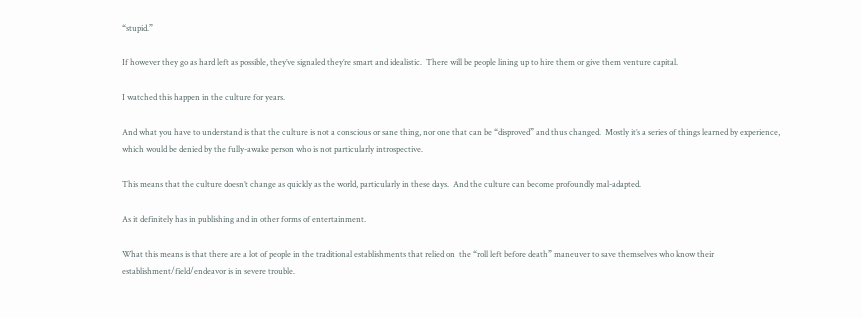“stupid.”

If however they go as hard left as possible, they’ve signaled they’re smart and idealistic.  There will be people lining up to hire them or give them venture capital.

I watched this happen in the culture for years.

And what you have to understand is that the culture is not a conscious or sane thing, nor one that can be “disproved” and thus changed.  Mostly it’s a series of things learned by experience, which would be denied by the fully-awake person who is not particularly introspective.

This means that the culture doesn’t change as quickly as the world, particularly in these days.  And the culture can become profoundly mal-adapted.

As it definitely has in publishing and in other forms of entertainment.

What this means is that there are a lot of people in the traditional establishments that relied on  the “roll left before death” maneuver to save themselves who know their establishment/field/endeavor is in severe trouble.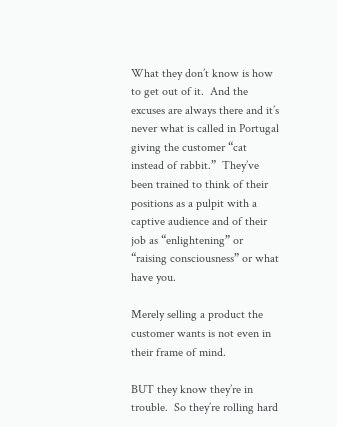What they don’t know is how to get out of it.  And the excuses are always there and it’s never what is called in Portugal giving the customer “cat instead of rabbit.”  They’ve been trained to think of their positions as a pulpit with a captive audience and of their job as “enlightening” or “raising consciousness” or what have you.

Merely selling a product the customer wants is not even in their frame of mind.

BUT they know they’re in trouble.  So they’re rolling hard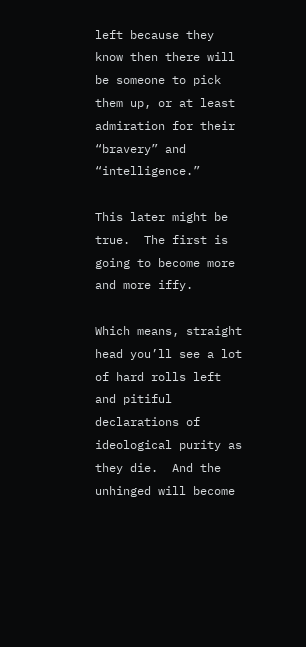left because they know then there will be someone to pick them up, or at least admiration for their “bravery” and “intelligence.”

This later might be true.  The first is going to become more and more iffy.

Which means, straight head you’ll see a lot of hard rolls left and pitiful declarations of ideological purity as they die.  And the unhinged will become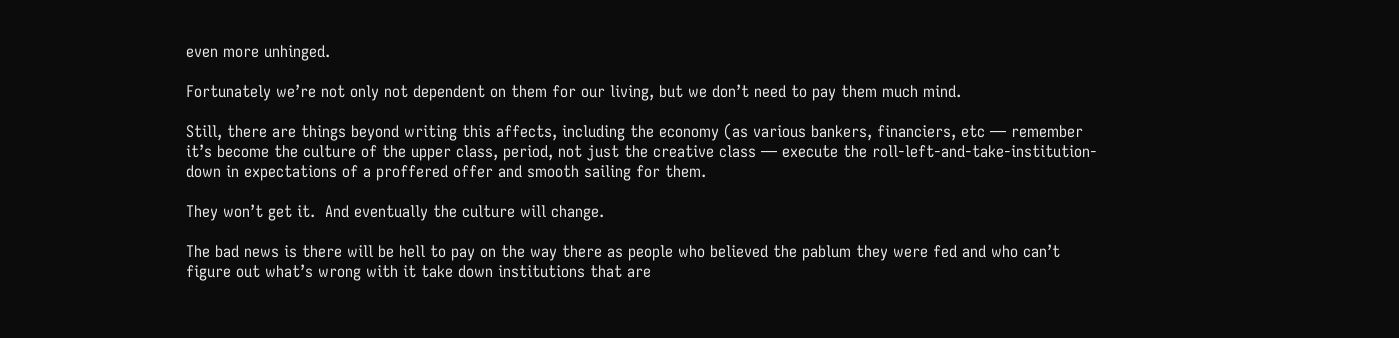even more unhinged.

Fortunately we’re not only not dependent on them for our living, but we don’t need to pay them much mind.

Still, there are things beyond writing this affects, including the economy (as various bankers, financiers, etc — remember it’s become the culture of the upper class, period, not just the creative class — execute the roll-left-and-take-institution-down in expectations of a proffered offer and smooth sailing for them.

They won’t get it.  And eventually the culture will change.

The bad news is there will be hell to pay on the way there as people who believed the pablum they were fed and who can’t figure out what’s wrong with it take down institutions that are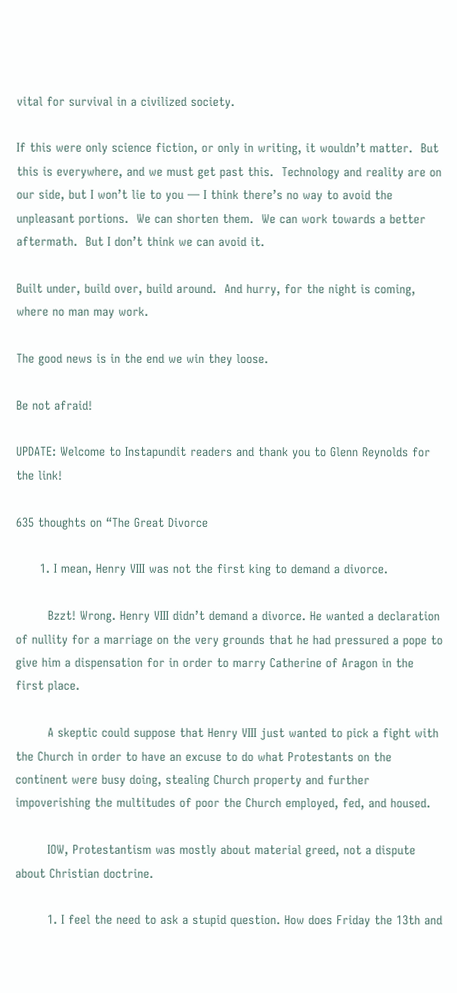vital for survival in a civilized society.

If this were only science fiction, or only in writing, it wouldn’t matter.  But this is everywhere, and we must get past this.  Technology and reality are on our side, but I won’t lie to you — I think there’s no way to avoid the unpleasant portions.  We can shorten them.  We can work towards a better aftermath.  But I don’t think we can avoid it.

Built under, build over, build around.  And hurry, for the night is coming, where no man may work.

The good news is in the end we win they loose.

Be not afraid!

UPDATE: Welcome to Instapundit readers and thank you to Glenn Reynolds for the link!

635 thoughts on “The Great Divorce

      1. I mean, Henry VIII was not the first king to demand a divorce.

        Bzzt! Wrong. Henry VIII didn’t demand a divorce. He wanted a declaration of nullity for a marriage on the very grounds that he had pressured a pope to give him a dispensation for in order to marry Catherine of Aragon in the first place.

        A skeptic could suppose that Henry VIII just wanted to pick a fight with the Church in order to have an excuse to do what Protestants on the continent were busy doing, stealing Church property and further impoverishing the multitudes of poor the Church employed, fed, and housed.

        IOW, Protestantism was mostly about material greed, not a dispute about Christian doctrine.

        1. I feel the need to ask a stupid question. How does Friday the 13th and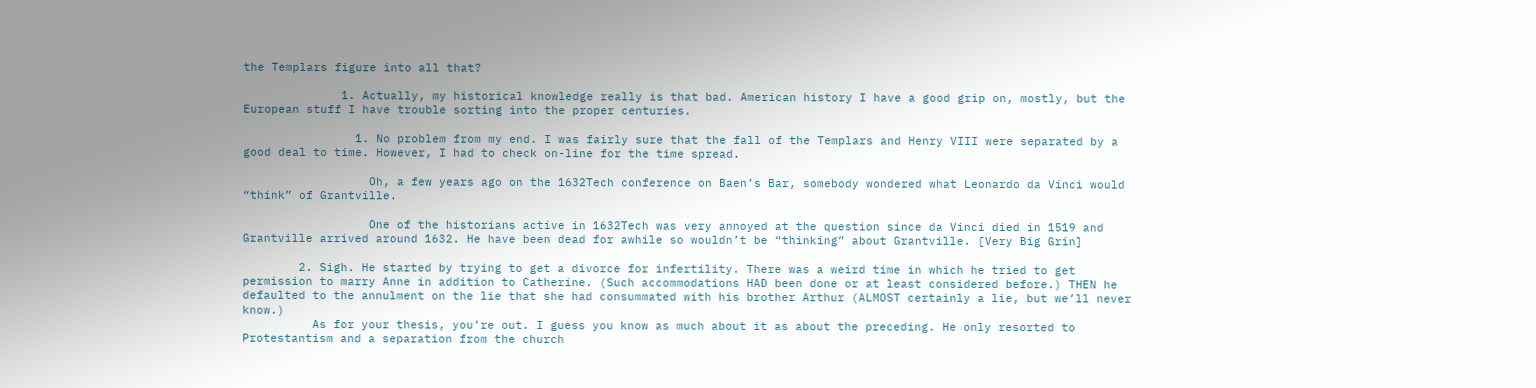the Templars figure into all that?

              1. Actually, my historical knowledge really is that bad. American history I have a good grip on, mostly, but the European stuff I have trouble sorting into the proper centuries.

                1. No problem from my end. I was fairly sure that the fall of the Templars and Henry VIII were separated by a good deal to time. However, I had to check on-line for the time spread.

                  Oh, a few years ago on the 1632Tech conference on Baen’s Bar, somebody wondered what Leonardo da Vinci would “think” of Grantville.

                  One of the historians active in 1632Tech was very annoyed at the question since da Vinci died in 1519 and Grantville arrived around 1632. He have been dead for awhile so wouldn’t be “thinking” about Grantville. [Very Big Grin]

        2. Sigh. He started by trying to get a divorce for infertility. There was a weird time in which he tried to get permission to marry Anne in addition to Catherine. (Such accommodations HAD been done or at least considered before.) THEN he defaulted to the annulment on the lie that she had consummated with his brother Arthur (ALMOST certainly a lie, but we’ll never know.)
          As for your thesis, you’re out. I guess you know as much about it as about the preceding. He only resorted to Protestantism and a separation from the church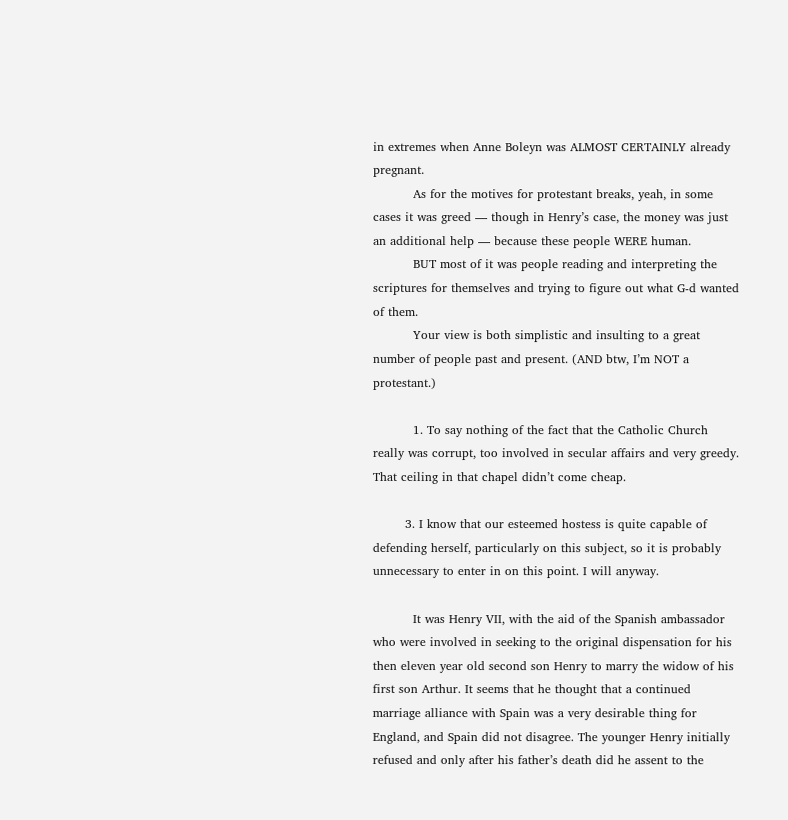in extremes when Anne Boleyn was ALMOST CERTAINLY already pregnant.
          As for the motives for protestant breaks, yeah, in some cases it was greed — though in Henry’s case, the money was just an additional help — because these people WERE human.
          BUT most of it was people reading and interpreting the scriptures for themselves and trying to figure out what G-d wanted of them.
          Your view is both simplistic and insulting to a great number of people past and present. (AND btw, I’m NOT a protestant.)

          1. To say nothing of the fact that the Catholic Church really was corrupt, too involved in secular affairs and very greedy. That ceiling in that chapel didn’t come cheap.

        3. I know that our esteemed hostess is quite capable of defending herself, particularly on this subject, so it is probably unnecessary to enter in on this point. I will anyway.

          It was Henry VII, with the aid of the Spanish ambassador who were involved in seeking to the original dispensation for his then eleven year old second son Henry to marry the widow of his first son Arthur. It seems that he thought that a continued marriage alliance with Spain was a very desirable thing for England, and Spain did not disagree. The younger Henry initially refused and only after his father’s death did he assent to the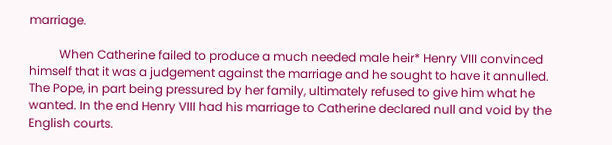marriage.

          When Catherine failed to produce a much needed male heir* Henry VIII convinced himself that it was a judgement against the marriage and he sought to have it annulled. The Pope, in part being pressured by her family, ultimately refused to give him what he wanted. In the end Henry VIII had his marriage to Catherine declared null and void by the English courts.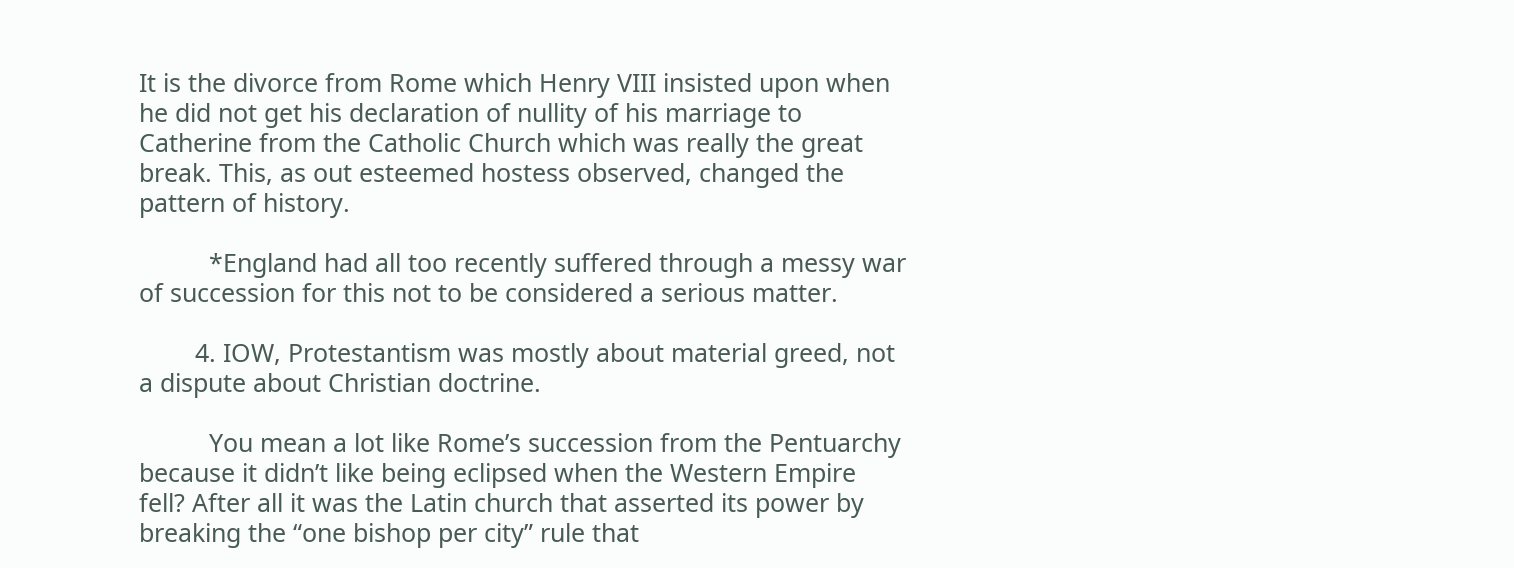It is the divorce from Rome which Henry VIII insisted upon when he did not get his declaration of nullity of his marriage to Catherine from the Catholic Church which was really the great break. This, as out esteemed hostess observed, changed the pattern of history.

          *England had all too recently suffered through a messy war of succession for this not to be considered a serious matter.

        4. IOW, Protestantism was mostly about material greed, not a dispute about Christian doctrine.

          You mean a lot like Rome’s succession from the Pentuarchy because it didn’t like being eclipsed when the Western Empire fell? After all it was the Latin church that asserted its power by breaking the “one bishop per city” rule that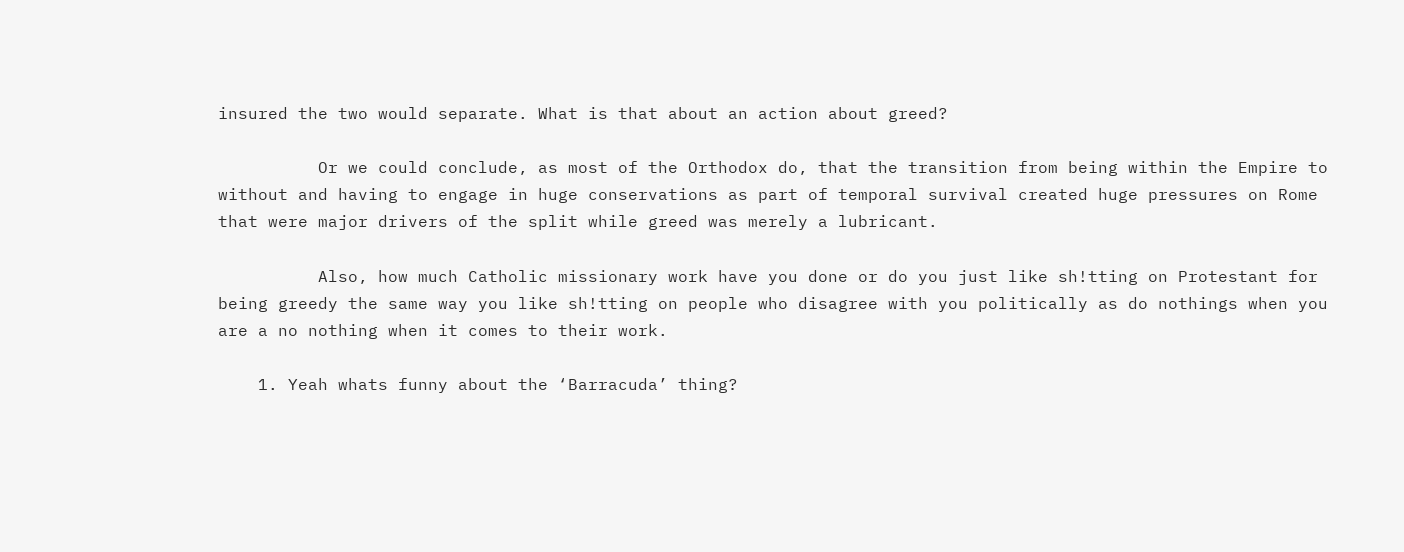insured the two would separate. What is that about an action about greed?

          Or we could conclude, as most of the Orthodox do, that the transition from being within the Empire to without and having to engage in huge conservations as part of temporal survival created huge pressures on Rome that were major drivers of the split while greed was merely a lubricant.

          Also, how much Catholic missionary work have you done or do you just like sh!tting on Protestant for being greedy the same way you like sh!tting on people who disagree with you politically as do nothings when you are a no nothing when it comes to their work.

    1. Yeah whats funny about the ‘Barracuda’ thing?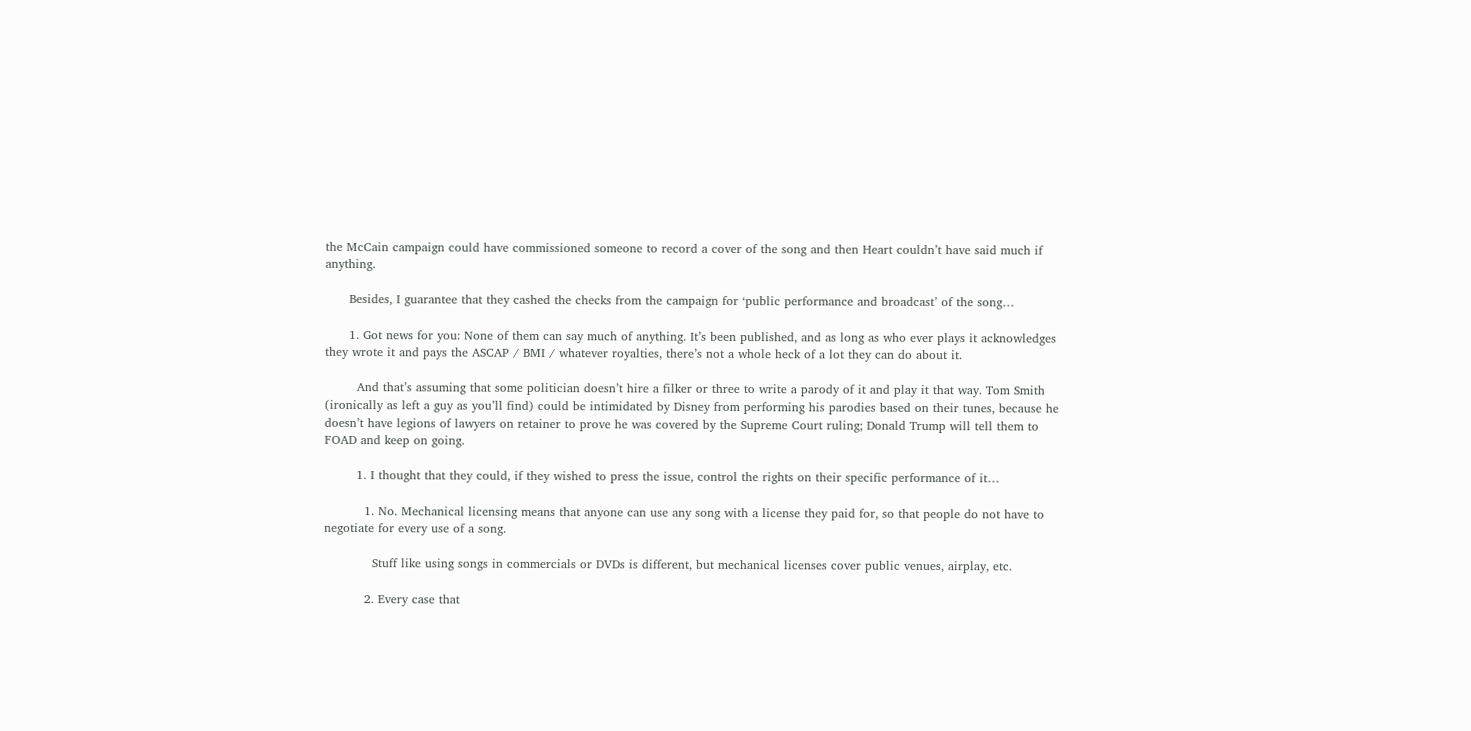the McCain campaign could have commissioned someone to record a cover of the song and then Heart couldn’t have said much if anything.

      Besides, I guarantee that they cashed the checks from the campaign for ‘public performance and broadcast’ of the song…

      1. Got news for you: None of them can say much of anything. It’s been published, and as long as who ever plays it acknowledges they wrote it and pays the ASCAP / BMI / whatever royalties, there’s not a whole heck of a lot they can do about it.

        And that’s assuming that some politician doesn’t hire a filker or three to write a parody of it and play it that way. Tom Smith (ironically as left a guy as you’ll find) could be intimidated by Disney from performing his parodies based on their tunes, because he doesn’t have legions of lawyers on retainer to prove he was covered by the Supreme Court ruling; Donald Trump will tell them to FOAD and keep on going.

        1. I thought that they could, if they wished to press the issue, control the rights on their specific performance of it…

          1. No. Mechanical licensing means that anyone can use any song with a license they paid for, so that people do not have to negotiate for every use of a song.

            Stuff like using songs in commercials or DVDs is different, but mechanical licenses cover public venues, airplay, etc.

          2. Every case that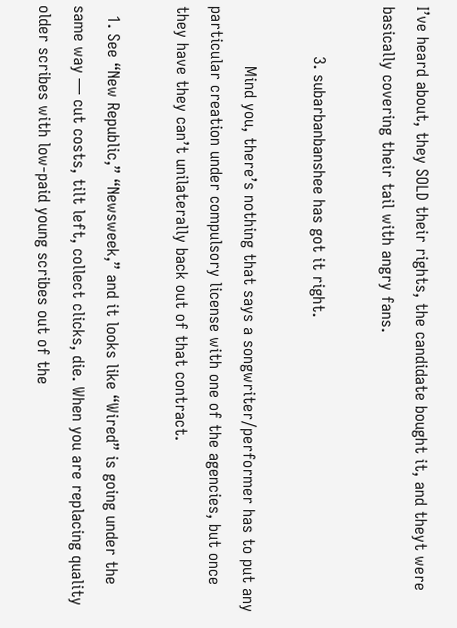I’ve heard about, they SOLD their rights, the candidate bought it, and theyt were basically covering their tail with angry fans.

          3. subarbanbanshee has got it right.

            Mind you, there’s nothing that says a songwriter/performer has to put any particular creation under compulsory license with one of the agencies, but once they have they can’t unilaterally back out of that contract.

  1. See “New Republic,” “Newsweek,” and it looks like “Wired” is going under the same way — cut costs, tilt left, collect clicks, die. When you are replacing quality older scribes with low-paid young scribes out of the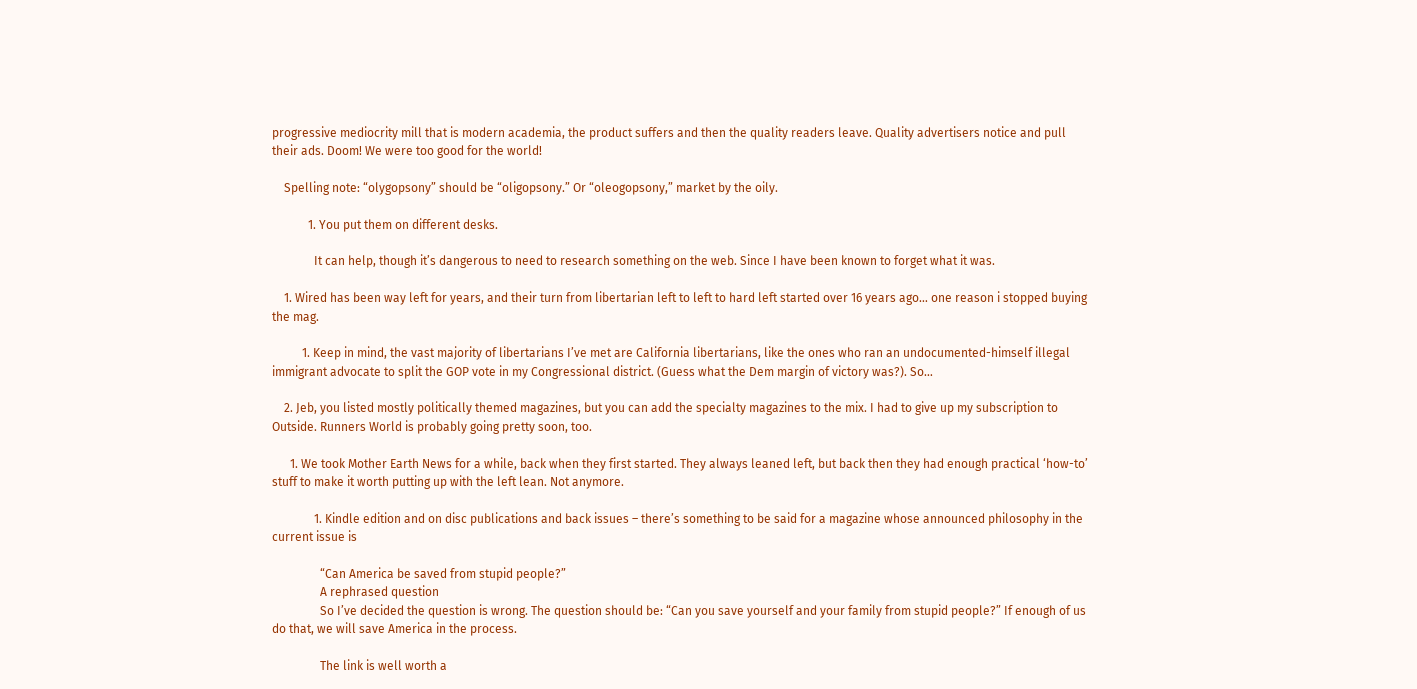progressive mediocrity mill that is modern academia, the product suffers and then the quality readers leave. Quality advertisers notice and pull their ads. Doom! We were too good for the world!

    Spelling note: “olygopsony” should be “oligopsony.” Or “oleogopsony,” market by the oily.

            1. You put them on different desks.

              It can help, though it’s dangerous to need to research something on the web. Since I have been known to forget what it was.

    1. Wired has been way left for years, and their turn from libertarian left to left to hard left started over 16 years ago… one reason i stopped buying the mag.

          1. Keep in mind, the vast majority of libertarians I’ve met are California libertarians, like the ones who ran an undocumented-himself illegal immigrant advocate to split the GOP vote in my Congressional district. (Guess what the Dem margin of victory was?). So…

    2. Jeb, you listed mostly politically themed magazines, but you can add the specialty magazines to the mix. I had to give up my subscription to Outside. Runners World is probably going pretty soon, too.

      1. We took Mother Earth News for a while, back when they first started. They always leaned left, but back then they had enough practical ‘how-to’ stuff to make it worth putting up with the left lean. Not anymore.

              1. Kindle edition and on disc publications and back issues – there’s something to be said for a magazine whose announced philosophy in the current issue is

                “Can America be saved from stupid people?”
                A rephrased question
                So I’ve decided the question is wrong. The question should be: “Can you save yourself and your family from stupid people?” If enough of us do that, we will save America in the process.

                The link is well worth a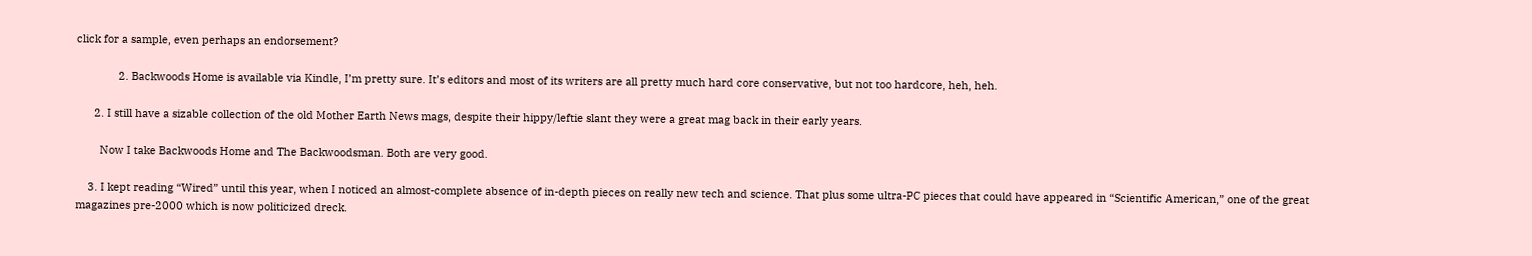click for a sample, even perhaps an endorsement?

              2. Backwoods Home is available via Kindle, I’m pretty sure. It’s editors and most of its writers are all pretty much hard core conservative, but not too hardcore, heh, heh.

      2. I still have a sizable collection of the old Mother Earth News mags, despite their hippy/leftie slant they were a great mag back in their early years.

        Now I take Backwoods Home and The Backwoodsman. Both are very good.

    3. I kept reading “Wired” until this year, when I noticed an almost-complete absence of in-depth pieces on really new tech and science. That plus some ultra-PC pieces that could have appeared in “Scientific American,” one of the great magazines pre-2000 which is now politicized dreck.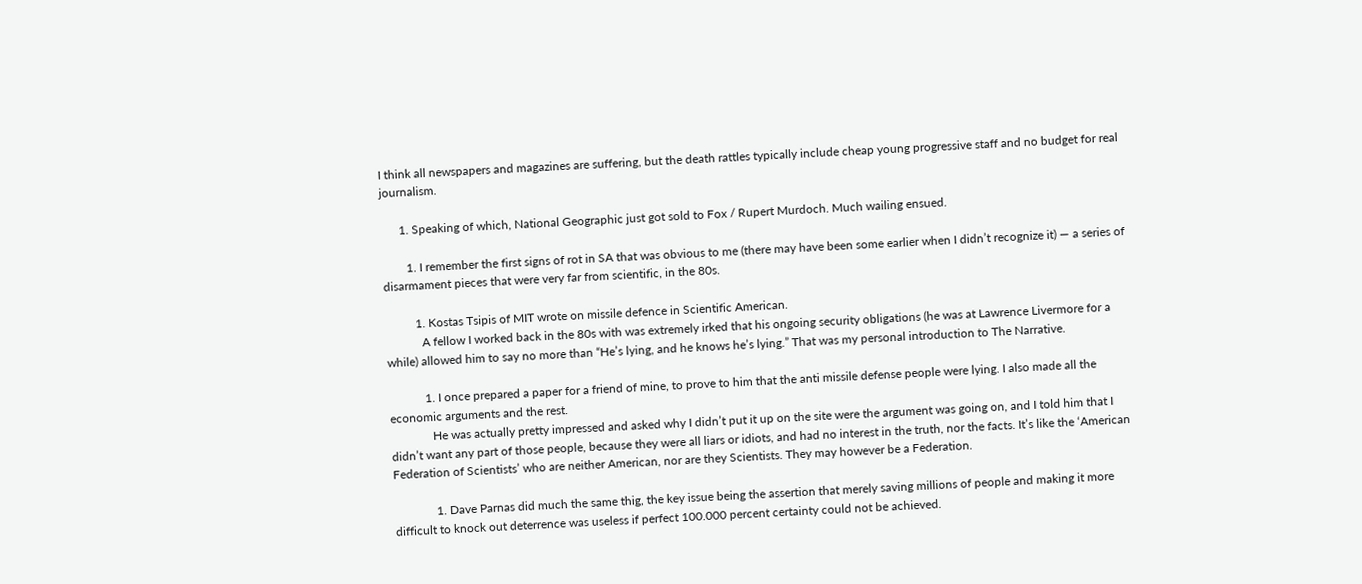I think all newspapers and magazines are suffering, but the death rattles typically include cheap young progressive staff and no budget for real journalism.

      1. Speaking of which, National Geographic just got sold to Fox / Rupert Murdoch. Much wailing ensued.

        1. I remember the first signs of rot in SA that was obvious to me (there may have been some earlier when I didn’t recognize it) — a series of disarmament pieces that were very far from scientific, in the 80s.

          1. Kostas Tsipis of MIT wrote on missile defence in Scientific American.
            A fellow I worked back in the 80s with was extremely irked that his ongoing security obligations (he was at Lawrence Livermore for a while) allowed him to say no more than “He’s lying, and he knows he’s lying.” That was my personal introduction to The Narrative.

            1. I once prepared a paper for a friend of mine, to prove to him that the anti missile defense people were lying. I also made all the economic arguments and the rest.
              He was actually pretty impressed and asked why I didn’t put it up on the site were the argument was going on, and I told him that I didn’t want any part of those people, because they were all liars or idiots, and had no interest in the truth, nor the facts. It’s like the ‘American Federation of Scientists’ who are neither American, nor are they Scientists. They may however be a Federation.

              1. Dave Parnas did much the same thig, the key issue being the assertion that merely saving millions of people and making it more difficult to knock out deterrence was useless if perfect 100.000 percent certainty could not be achieved.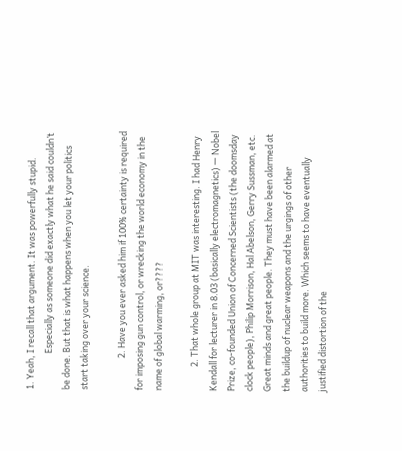1. Yeah, I recall that argument. It was powerfully stupid.
                  Especially as someone did exactly what he said couldn’t be done. But that is what happens when you let your politics start taking over your science.

                2. Have you ever asked him if 100% certainty is required for imposing gun control, or wrecking the world economy in the name of global warming, or????

            2. That whole group at MIT was interesting. I had Henry Kendall for lecturer in 8.03 (basically electromagnetics) — Nobel Prize, co-founded Union of Concerned Scientists (the doomsday clock people), Philip Morrison, Hal Abelson, Gerry Sussman, etc. Great minds and great people. They must have been alarmed at the buildup of nuclear weapons and the urgings of other authorities to build more. Which seems to have eventually justified distortion of the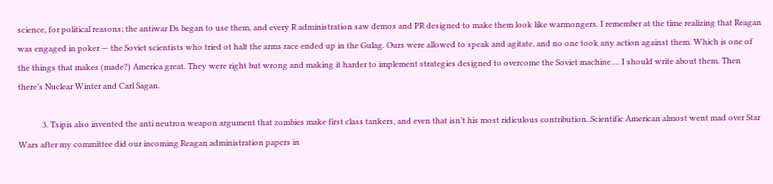science, for political reasons; the antiwar Ds began to use them, and every R administration saw demos and PR designed to make them look like warmongers. I remember at the time realizing that Reagan was engaged in poker — the Soviet scientists who tried ot halt the arms race ended up in the Gulag. Ours were allowed to speak and agitate, and no one took any action against them. Which is one of the things that makes (made?) America great. They were right but wrong and making it harder to implement strategies designed to overcome the Soviet machine…. I should write about them. Then there’s Nuclear Winter and Carl Sagan.

            3. Tsipis also invented the anti neutron weapon argument that zombies make first class tankers, and even that isn’t his most ridiculous contribution. Scientific American almost went mad over Star Wars after my committee did our incoming Reagan administration papers in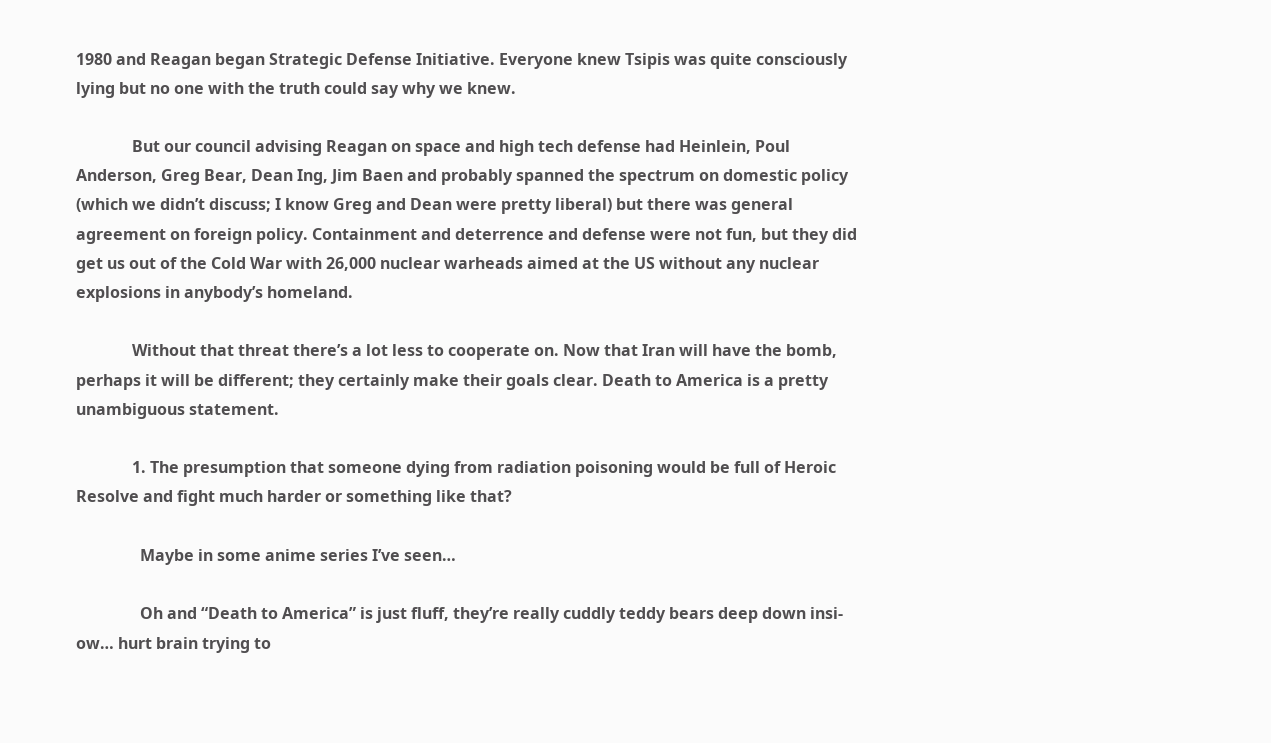1980 and Reagan began Strategic Defense Initiative. Everyone knew Tsipis was quite consciously lying but no one with the truth could say why we knew.

              But our council advising Reagan on space and high tech defense had Heinlein, Poul Anderson, Greg Bear, Dean Ing, Jim Baen and probably spanned the spectrum on domestic policy (which we didn’t discuss; I know Greg and Dean were pretty liberal) but there was general agreement on foreign policy. Containment and deterrence and defense were not fun, but they did get us out of the Cold War with 26,000 nuclear warheads aimed at the US without any nuclear explosions in anybody’s homeland.

              Without that threat there’s a lot less to cooperate on. Now that Iran will have the bomb, perhaps it will be different; they certainly make their goals clear. Death to America is a pretty unambiguous statement.

              1. The presumption that someone dying from radiation poisoning would be full of Heroic Resolve and fight much harder or something like that?

                Maybe in some anime series I’ve seen…

                Oh and “Death to America” is just fluff, they’re really cuddly teddy bears deep down insi-ow… hurt brain trying to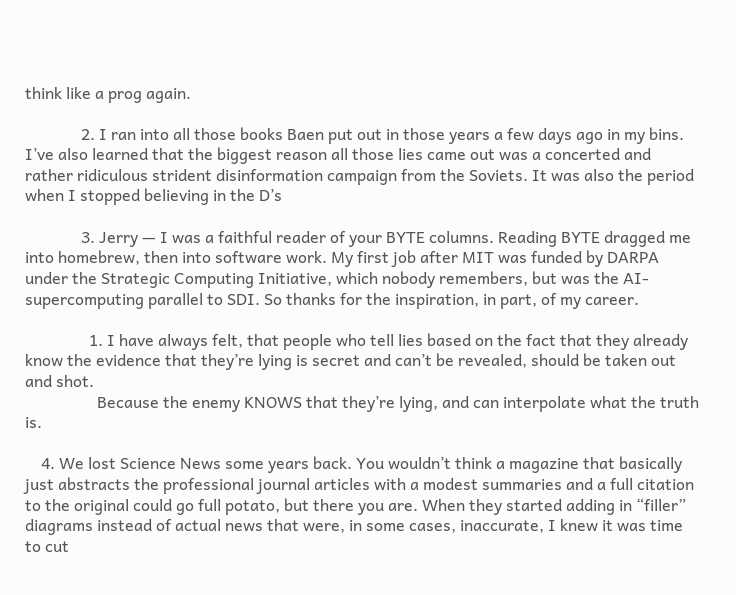think like a prog again.

              2. I ran into all those books Baen put out in those years a few days ago in my bins. I’ve also learned that the biggest reason all those lies came out was a concerted and rather ridiculous strident disinformation campaign from the Soviets. It was also the period when I stopped believing in the D’s

              3. Jerry — I was a faithful reader of your BYTE columns. Reading BYTE dragged me into homebrew, then into software work. My first job after MIT was funded by DARPA under the Strategic Computing Initiative, which nobody remembers, but was the AI-supercomputing parallel to SDI. So thanks for the inspiration, in part, of my career.

                1. I have always felt, that people who tell lies based on the fact that they already know the evidence that they’re lying is secret and can’t be revealed, should be taken out and shot.
                  Because the enemy KNOWS that they’re lying, and can interpolate what the truth is.

    4. We lost Science News some years back. You wouldn’t think a magazine that basically just abstracts the professional journal articles with a modest summaries and a full citation to the original could go full potato, but there you are. When they started adding in “filler” diagrams instead of actual news that were, in some cases, inaccurate, I knew it was time to cut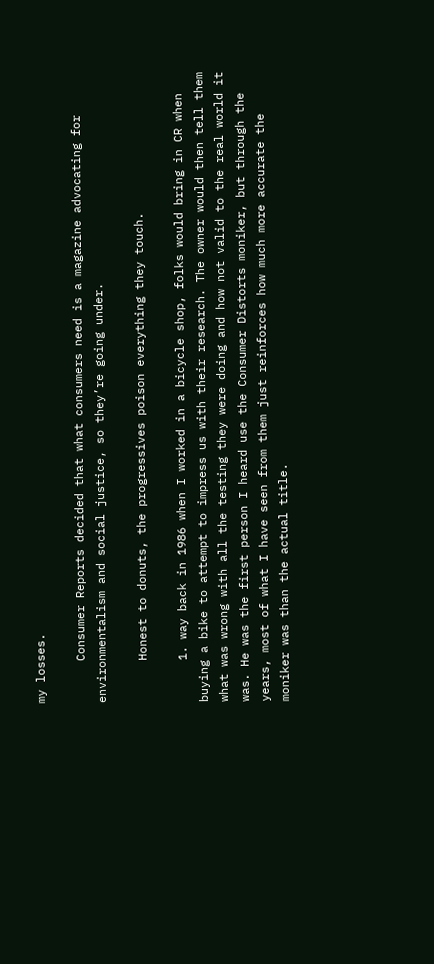my losses.

      Consumer Reports decided that what consumers need is a magazine advocating for environmentalism and social justice, so they’re going under.

      Honest to donuts, the progressives poison everything they touch.

      1. way back in 1986 when I worked in a bicycle shop, folks would bring in CR when buying a bike to attempt to impress us with their research. The owner would then tell them what was wrong with all the testing they were doing and how not valid to the real world it was. He was the first person I heard use the Consumer Distorts moniker, but through the years, most of what I have seen from them just reinforces how much more accurate the moniker was than the actual title.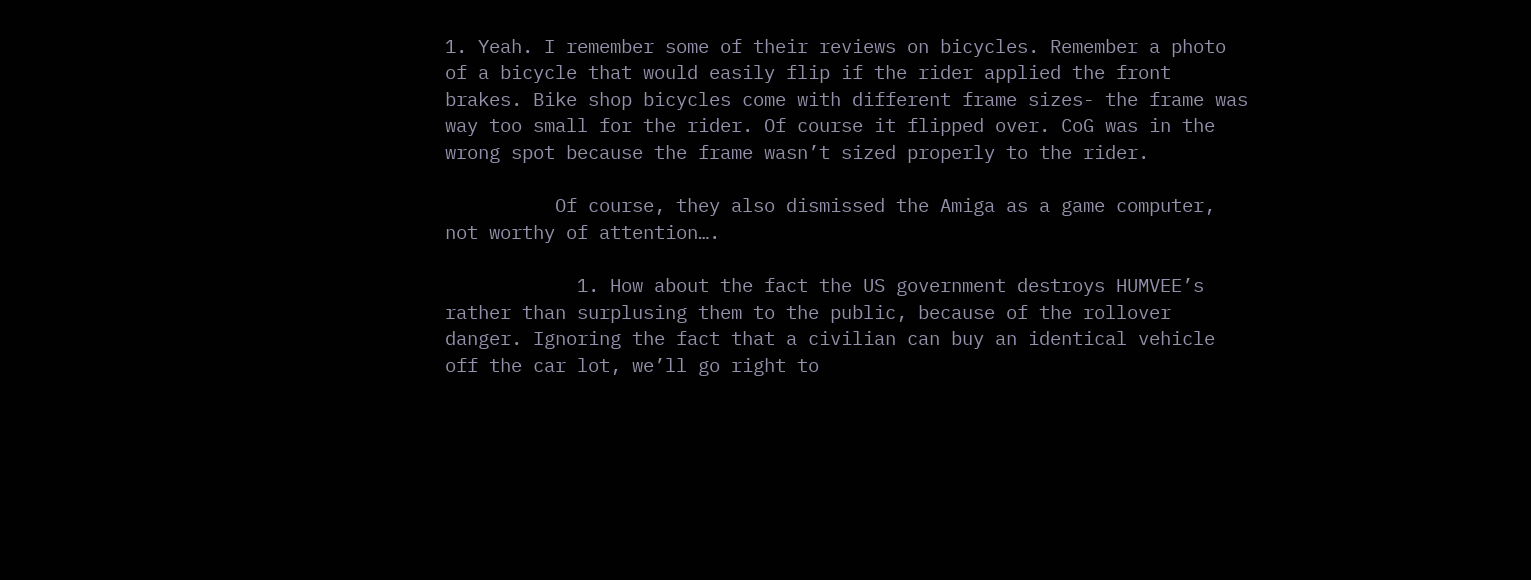1. Yeah. I remember some of their reviews on bicycles. Remember a photo of a bicycle that would easily flip if the rider applied the front brakes. Bike shop bicycles come with different frame sizes- the frame was way too small for the rider. Of course it flipped over. CoG was in the wrong spot because the frame wasn’t sized properly to the rider.

          Of course, they also dismissed the Amiga as a game computer, not worthy of attention….

            1. How about the fact the US government destroys HUMVEE’s rather than surplusing them to the public, because of the rollover danger. Ignoring the fact that a civilian can buy an identical vehicle off the car lot, we’ll go right to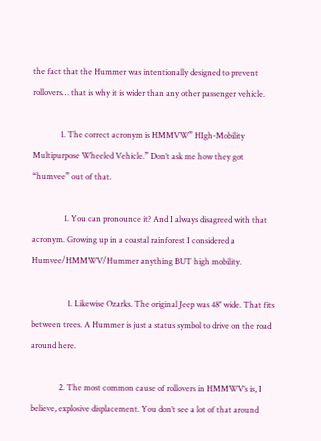the fact that the Hummer was intentionally designed to prevent rollovers… that is why it is wider than any other passenger vehicle.

              1. The correct acronym is HMMVW” HIgh-Mobility Multipurpose Wheeled Vehicle.” Don’t ask me how they got “humvee” out of that.

                1. You can pronounce it? And I always disagreed with that acronym. Growing up in a coastal rainforest I considered a Humvee/HMMWV/Hummer anything BUT high mobility.

                  1. Likewise Ozarks. The original Jeep was 48″ wide. That fits between trees. A Hummer is just a status symbol to drive on the road around here.

              2. The most common cause of rollovers in HMMWV’s is, I believe, explosive displacement. You don’t see a lot of that around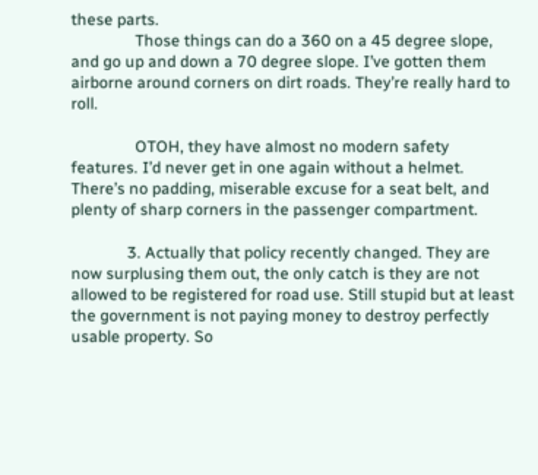these parts.
                Those things can do a 360 on a 45 degree slope, and go up and down a 70 degree slope. I’ve gotten them airborne around corners on dirt roads. They’re really hard to roll.

                OTOH, they have almost no modern safety features. I’d never get in one again without a helmet. There’s no padding, miserable excuse for a seat belt, and plenty of sharp corners in the passenger compartment.

              3. Actually that policy recently changed. They are now surplusing them out, the only catch is they are not allowed to be registered for road use. Still stupid but at least the government is not paying money to destroy perfectly usable property. So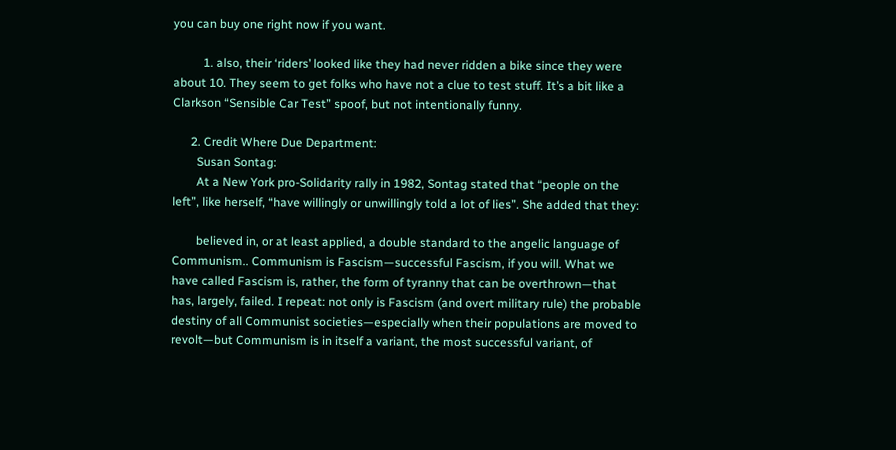you can buy one right now if you want.

          1. also, their ‘riders’ looked like they had never ridden a bike since they were about 10. They seem to get folks who have not a clue to test stuff. It’s a bit like a Clarkson “Sensible Car Test” spoof, but not intentionally funny.

      2. Credit Where Due Department:
        Susan Sontag:
        At a New York pro-Solidarity rally in 1982, Sontag stated that “people on the left”, like herself, “have willingly or unwillingly told a lot of lies”. She added that they:

        believed in, or at least applied, a double standard to the angelic language of Communism.. Communism is Fascism—successful Fascism, if you will. What we have called Fascism is, rather, the form of tyranny that can be overthrown—that has, largely, failed. I repeat: not only is Fascism (and overt military rule) the probable destiny of all Communist societies—especially when their populations are moved to revolt—but Communism is in itself a variant, the most successful variant, of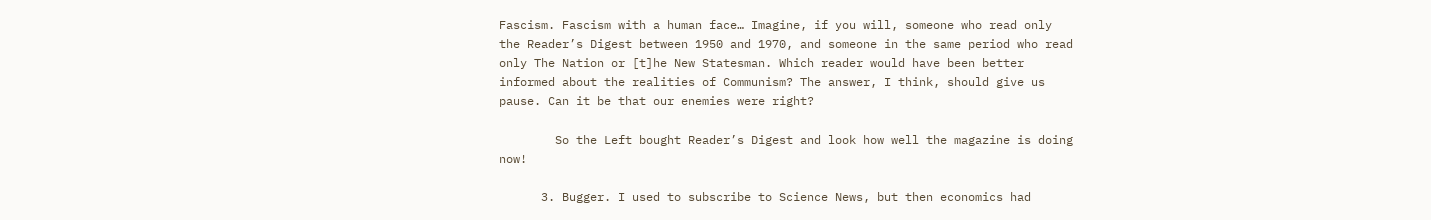Fascism. Fascism with a human face… Imagine, if you will, someone who read only the Reader’s Digest between 1950 and 1970, and someone in the same period who read only The Nation or [t]he New Statesman. Which reader would have been better informed about the realities of Communism? The answer, I think, should give us pause. Can it be that our enemies were right?

        So the Left bought Reader’s Digest and look how well the magazine is doing now!

      3. Bugger. I used to subscribe to Science News, but then economics had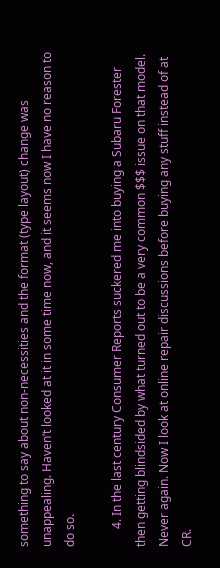something to say about non-necessities and the format (type layout) change was unappealing. Haven’t looked at it in some time now, and it seems now I have no reason to do so.

      4. In the last century Consumer Reports suckered me into buying a Subaru Forester then getting blindsided by what turned out to be a very common $$$ issue on that model. Never again. Now I look at online repair discussions before buying any stuff instead of at CR.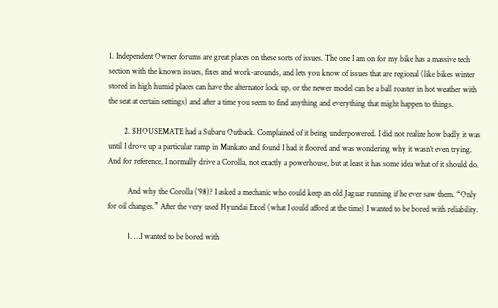1. Independent Owner forums are great places on these sorts of issues. The one I am on for my bike has a massive tech section with the known issues, fixes and work-arounds, and lets you know of issues that are regional (like bikes winter stored in high humid places can have the alternator lock up, or the newer model can be a ball roaster in hot weather with the seat at certain settings) and after a time you seem to find anything and everything that might happen to things.

        2. $HOUSEMATE had a Subaru Outback. Complained of it being underpowered. I did not realize how badly it was until I drove up a particular ramp in Mankato and found I had it floored and was wondering why it wasn’t even trying. And for reference, I normally drive a Corolla, not exactly a powerhouse, but at least it has some idea what of it should do.

          And why the Corolla (’98)? I asked a mechanic who could keep an old Jaguar running if he ever saw them. “Only for oil changes.” After the very used Hyundai Excel (what I could afford at the time) I wanted to be bored with reliability.

          1. …I wanted to be bored with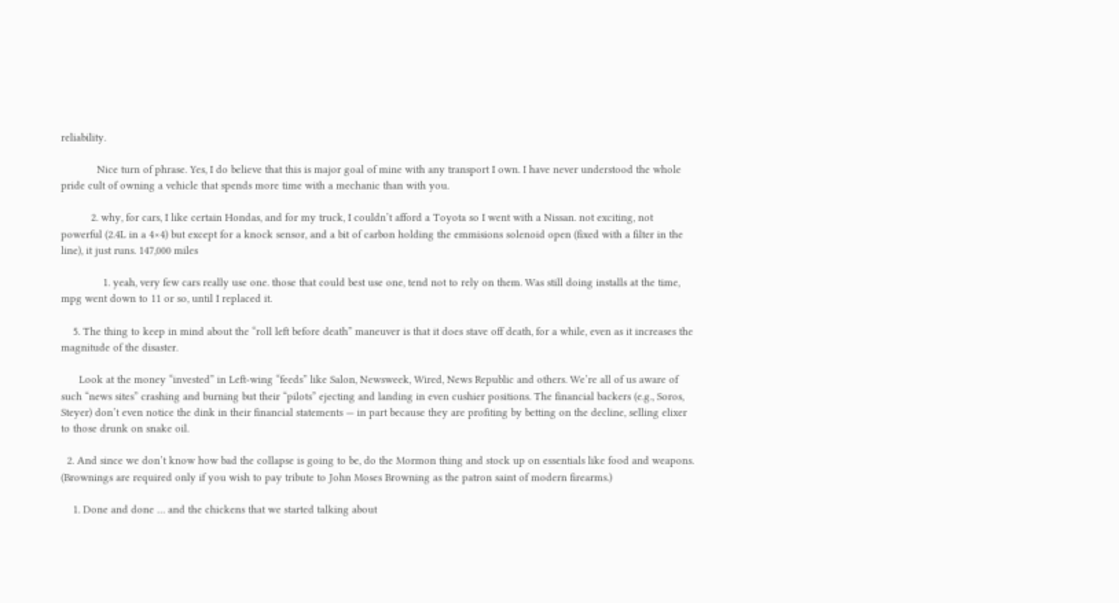reliability.

            Nice turn of phrase. Yes, I do believe that this is major goal of mine with any transport I own. I have never understood the whole pride cult of owning a vehicle that spends more time with a mechanic than with you.

          2. why, for cars, I like certain Hondas, and for my truck, I couldn’t afford a Toyota so I went with a Nissan. not exciting, not powerful (2.4L in a 4×4) but except for a knock sensor, and a bit of carbon holding the emmisions solenoid open (fixed with a filter in the line), it just runs. 147,000 miles

              1. yeah, very few cars really use one. those that could best use one, tend not to rely on them. Was still doing installs at the time, mpg went down to 11 or so, until I replaced it.

    5. The thing to keep in mind about the “roll left before death” maneuver is that it does stave off death, for a while, even as it increases the magnitude of the disaster.

      Look at the money “invested” in Left-wing “feeds” like Salon, Newsweek, Wired, News Republic and others. We’re all of us aware of such “news sites” crashing and burning but their “pilots” ejecting and landing in even cushier positions. The financial backers (e.g., Soros, Steyer) don’t even notice the dink in their financial statements — in part because they are profiting by betting on the decline, selling elixer to those drunk on snake oil.

  2. And since we don’t know how bad the collapse is going to be, do the Mormon thing and stock up on essentials like food and weapons. (Brownings are required only if you wish to pay tribute to John Moses Browning as the patron saint of modern firearms.)

    1. Done and done … and the chickens that we started talking about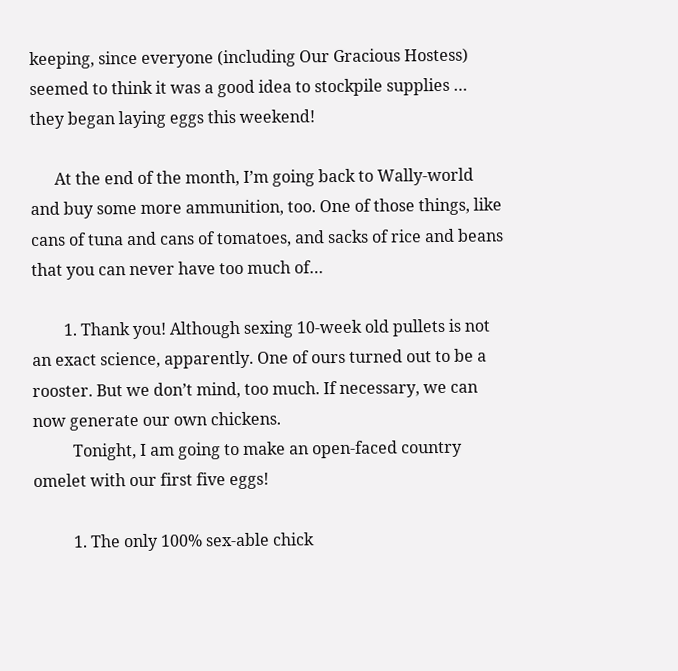keeping, since everyone (including Our Gracious Hostess) seemed to think it was a good idea to stockpile supplies … they began laying eggs this weekend!

      At the end of the month, I’m going back to Wally-world and buy some more ammunition, too. One of those things, like cans of tuna and cans of tomatoes, and sacks of rice and beans that you can never have too much of…

        1. Thank you! Although sexing 10-week old pullets is not an exact science, apparently. One of ours turned out to be a rooster. But we don’t mind, too much. If necessary, we can now generate our own chickens.
          Tonight, I am going to make an open-faced country omelet with our first five eggs!

          1. The only 100% sex-able chick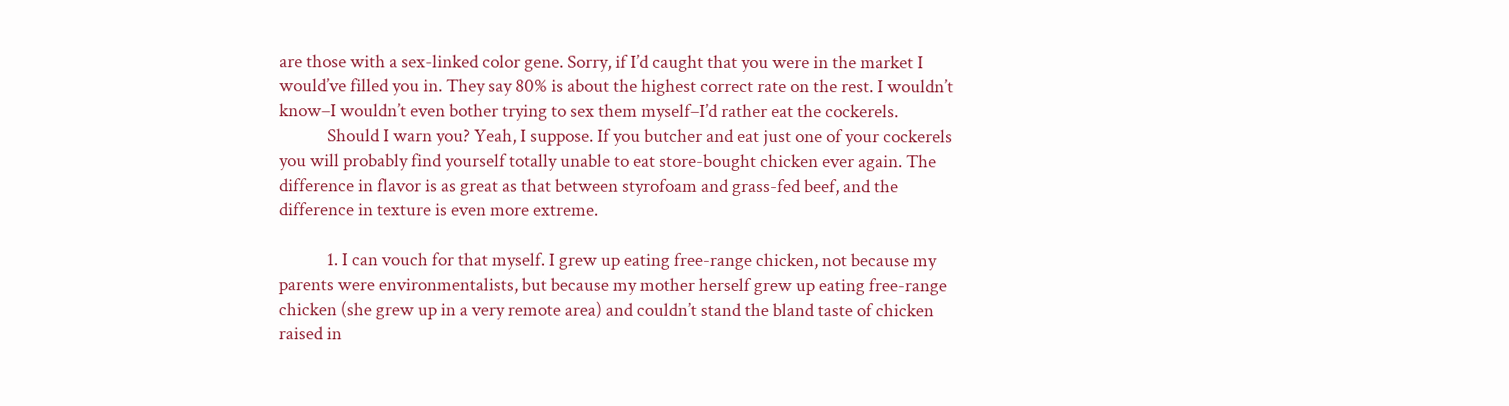are those with a sex-linked color gene. Sorry, if I’d caught that you were in the market I would’ve filled you in. They say 80% is about the highest correct rate on the rest. I wouldn’t know–I wouldn’t even bother trying to sex them myself–I’d rather eat the cockerels.
            Should I warn you? Yeah, I suppose. If you butcher and eat just one of your cockerels you will probably find yourself totally unable to eat store-bought chicken ever again. The difference in flavor is as great as that between styrofoam and grass-fed beef, and the difference in texture is even more extreme.

            1. I can vouch for that myself. I grew up eating free-range chicken, not because my parents were environmentalists, but because my mother herself grew up eating free-range chicken (she grew up in a very remote area) and couldn’t stand the bland taste of chicken raised in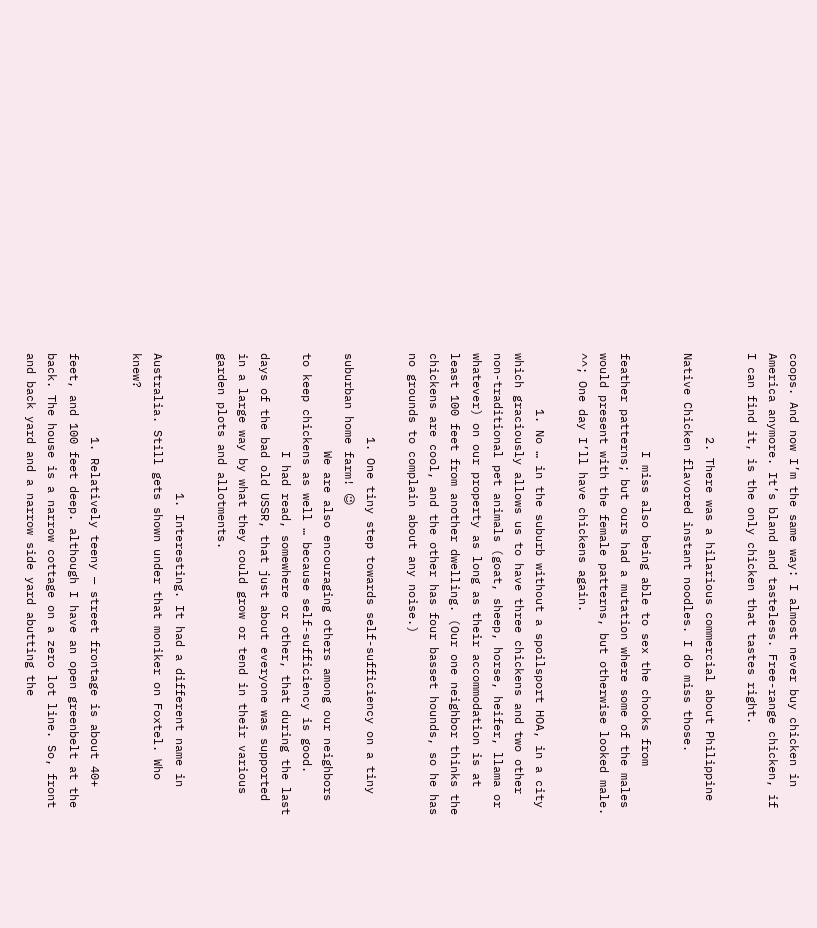coops. And now I’m the same way: I almost never buy chicken in America anymore. It’s bland and tasteless. Free-range chicken, if I can find it, is the only chicken that tastes right.

            2. There was a hilarious commercial about Philippine Native Chicken flavored instant noodles. I do miss those.

              I miss also being able to sex the chooks from feather patterns; but ours had a mutation where some of the males would present with the female patterns, but otherwise looked male. ^^; One day I’ll have chickens again.

        1. No … in the suburb without a spoilsport HOA, in a city which graciously allows us to have three chickens and two other non-traditional pet animals (goat, sheep, horse, heifer, llama or whatever) on our property as long as their accommodation is at least 100 feet from another dwelling. (Our one neighbor thinks the chickens are cool, and the other has four basset hounds, so he has no grounds to complain about any noise.)

            1. One tiny step towards self-sufficiency on a tiny suburban home farm! 😉
              We are also encouraging others among our neighbors to keep chickens as well … because self-sufficiency is good.
              I had read, somewhere or other, that during the last days of the bad old USSR, that just about everyone was supported in a large way by what they could grow or tend in their various garden plots and allotments.

                    1. Interesting. It had a different name in Australia. Still gets shown under that moniker on Foxtel. Who knew?

            1. Relatively teeny — street frontage is about 40+ feet, and 100 feet deep. although I have an open greenbelt at the back. The house is a narrow cottage on a zero lot line. So, front and back yard and a narrow side yard abutting the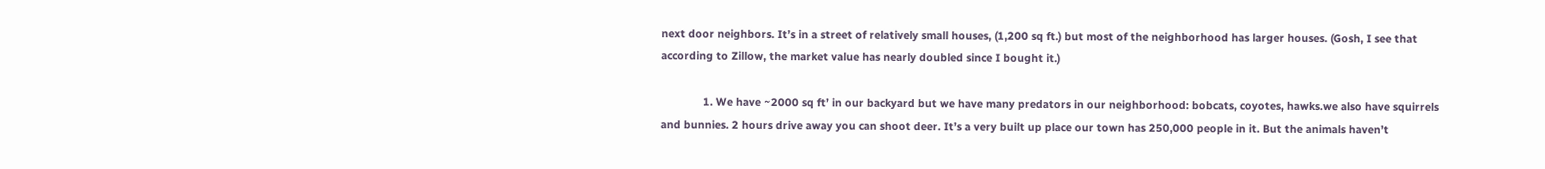next door neighbors. It’s in a street of relatively small houses, (1,200 sq ft.) but most of the neighborhood has larger houses. (Gosh, I see that according to Zillow, the market value has nearly doubled since I bought it.)

              1. We have ~2000 sq ft’ in our backyard but we have many predators in our neighborhood: bobcats, coyotes, hawks.we also have squirrels and bunnies. 2 hours drive away you can shoot deer. It’s a very built up place our town has 250,000 people in it. But the animals haven’t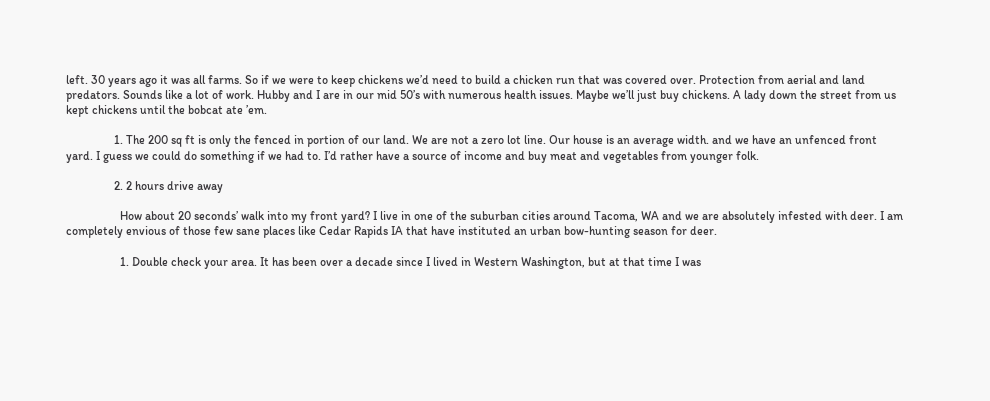left. 30 years ago it was all farms. So if we were to keep chickens we’d need to build a chicken run that was covered over. Protection from aerial and land predators. Sounds like a lot of work. Hubby and I are in our mid 50’s with numerous health issues. Maybe we’ll just buy chickens. A lady down the street from us kept chickens until the bobcat ate ’em.

                1. The 200 sq ft is only the fenced in portion of our land. We are not a zero lot line. Our house is an average width. and we have an unfenced front yard. I guess we could do something if we had to. I’d rather have a source of income and buy meat and vegetables from younger folk.

                2. 2 hours drive away

                  How about 20 seconds’ walk into my front yard? I live in one of the suburban cities around Tacoma, WA and we are absolutely infested with deer. I am completely envious of those few sane places like Cedar Rapids IA that have instituted an urban bow-hunting season for deer.

                  1. Double check your area. It has been over a decade since I lived in Western Washington, but at that time I was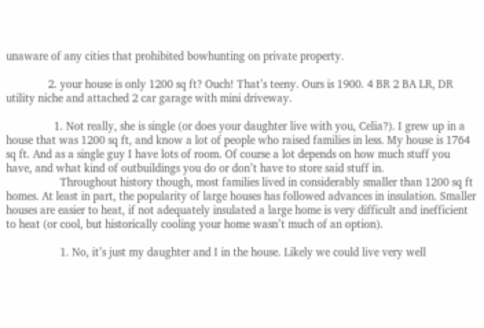unaware of any cities that prohibited bowhunting on private property.

              2. your house is only 1200 sq ft? Ouch! That’s teeny. Ours is 1900. 4 BR 2 BA LR, DR utility niche and attached 2 car garage with mini driveway.

                1. Not really, she is single (or does your daughter live with you, Celia?). I grew up in a house that was 1200 sq ft, and know a lot of people who raised families in less. My house is 1764 sq ft. And as a single guy I have lots of room. Of course a lot depends on how much stuff you have, and what kind of outbuildings you do or don’t have to store said stuff in.
                  Throughout history though, most families lived in considerably smaller than 1200 sq ft homes. At least in part, the popularity of large houses has followed advances in insulation. Smaller houses are easier to heat, if not adequately insulated a large home is very difficult and inefficient to heat (or cool, but historically cooling your home wasn’t much of an option).

                  1. No, it’s just my daughter and I in the house. Likely we could live very well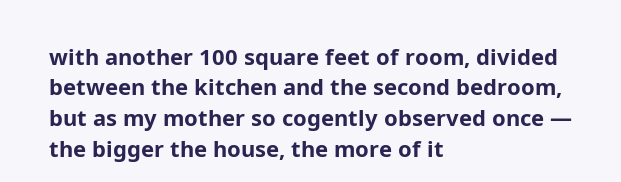with another 100 square feet of room, divided between the kitchen and the second bedroom, but as my mother so cogently observed once — the bigger the house, the more of it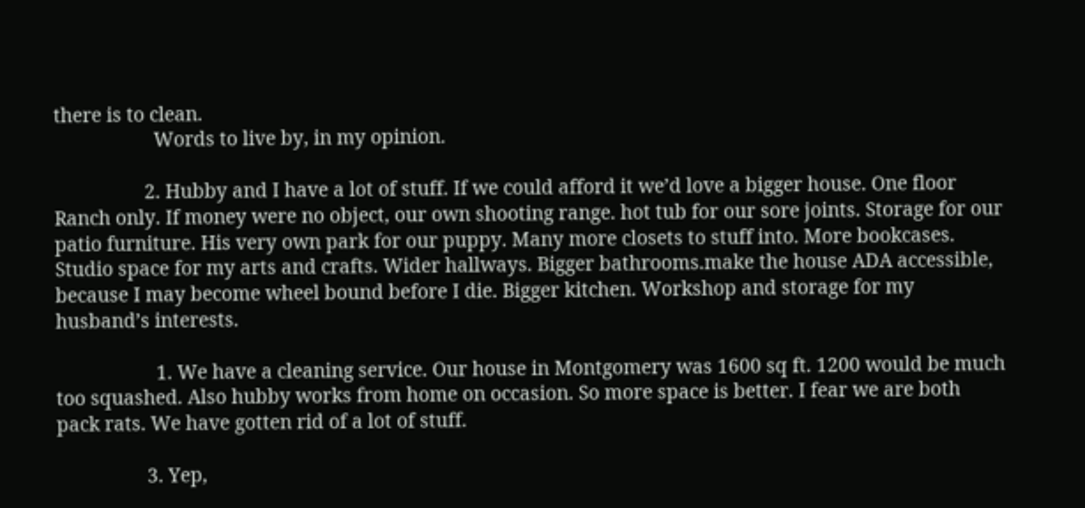there is to clean.
                    Words to live by, in my opinion.

                  2. Hubby and I have a lot of stuff. If we could afford it we’d love a bigger house. One floor Ranch only. If money were no object, our own shooting range. hot tub for our sore joints. Storage for our patio furniture. His very own park for our puppy. Many more closets to stuff into. More bookcases. Studio space for my arts and crafts. Wider hallways. Bigger bathrooms.make the house ADA accessible, because I may become wheel bound before I die. Bigger kitchen. Workshop and storage for my husband’s interests.

                    1. We have a cleaning service. Our house in Montgomery was 1600 sq ft. 1200 would be much too squashed. Also hubby works from home on occasion. So more space is better. I fear we are both pack rats. We have gotten rid of a lot of stuff.

                  3. Yep,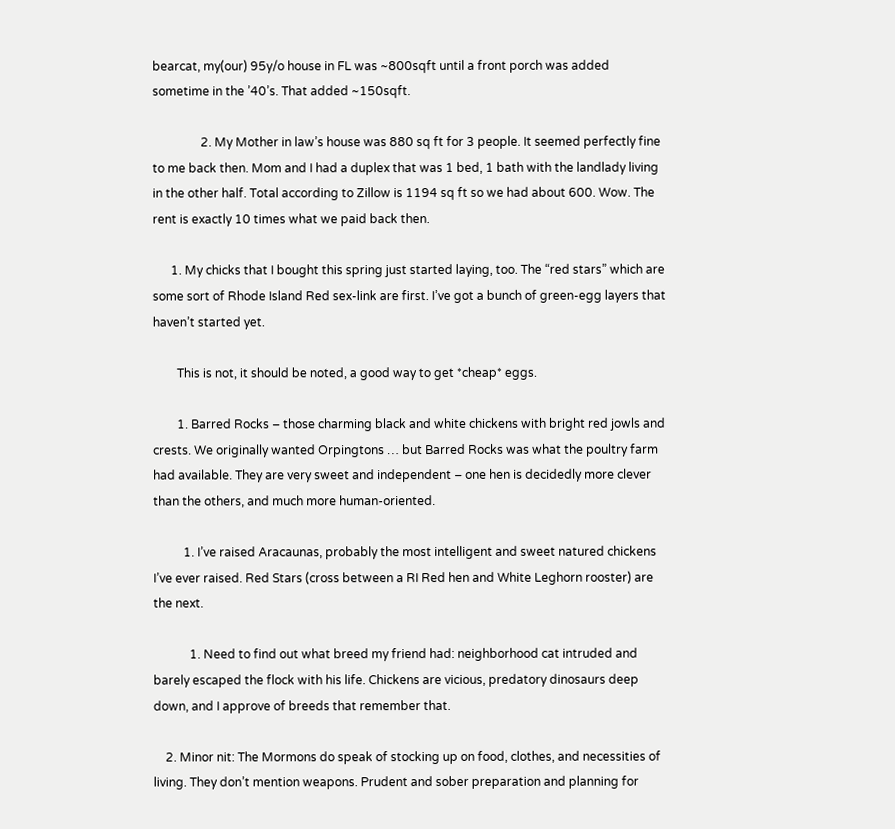bearcat, my(our) 95y/o house in FL was ~800sqft until a front porch was added sometime in the ’40’s. That added ~150sqft.

                2. My Mother in law’s house was 880 sq ft for 3 people. It seemed perfectly fine to me back then. Mom and I had a duplex that was 1 bed, 1 bath with the landlady living in the other half. Total according to Zillow is 1194 sq ft so we had about 600. Wow. The rent is exactly 10 times what we paid back then.

      1. My chicks that I bought this spring just started laying, too. The “red stars” which are some sort of Rhode Island Red sex-link are first. I’ve got a bunch of green-egg layers that haven’t started yet.

        This is not, it should be noted, a good way to get *cheap* eggs.

        1. Barred Rocks – those charming black and white chickens with bright red jowls and crests. We originally wanted Orpingtons … but Barred Rocks was what the poultry farm had available. They are very sweet and independent – one hen is decidedly more clever than the others, and much more human-oriented.

          1. I’ve raised Aracaunas, probably the most intelligent and sweet natured chickens I’ve ever raised. Red Stars (cross between a RI Red hen and White Leghorn rooster) are the next.

            1. Need to find out what breed my friend had: neighborhood cat intruded and barely escaped the flock with his life. Chickens are vicious, predatory dinosaurs deep down, and I approve of breeds that remember that.

    2. Minor nit: The Mormons do speak of stocking up on food, clothes, and necessities of living. They don’t mention weapons. Prudent and sober preparation and planning for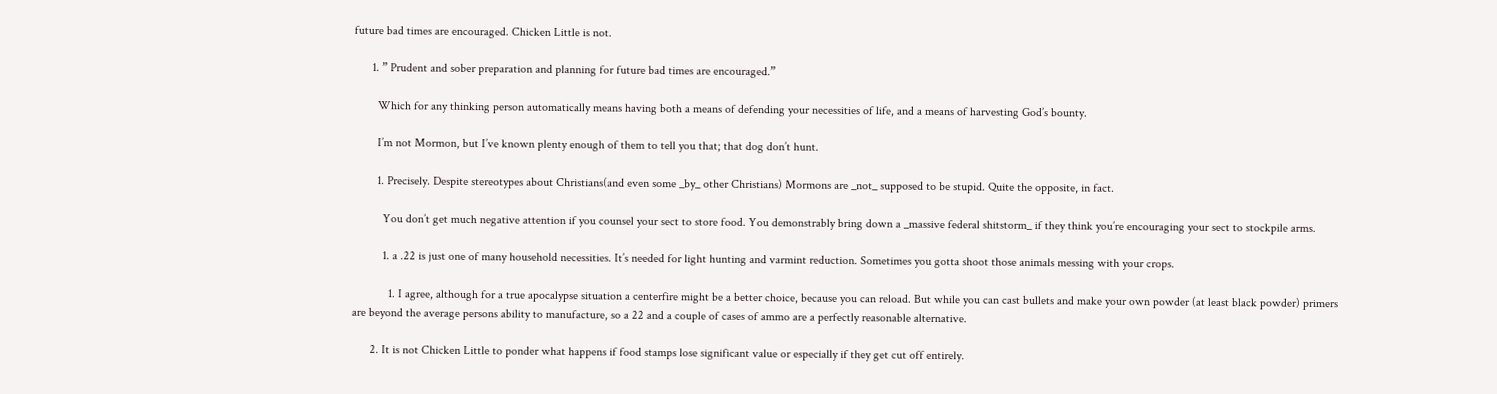future bad times are encouraged. Chicken Little is not.

      1. ” Prudent and sober preparation and planning for future bad times are encouraged.”

        Which for any thinking person automatically means having both a means of defending your necessities of life, and a means of harvesting God’s bounty.

        I’m not Mormon, but I’ve known plenty enough of them to tell you that; that dog don’t hunt.

        1. Precisely. Despite stereotypes about Christians(and even some _by_ other Christians) Mormons are _not_ supposed to be stupid. Quite the opposite, in fact.

          You don’t get much negative attention if you counsel your sect to store food. You demonstrably bring down a _massive federal shitstorm_ if they think you’re encouraging your sect to stockpile arms.

          1. a .22 is just one of many household necessities. It’s needed for light hunting and varmint reduction. Sometimes you gotta shoot those animals messing with your crops.

            1. I agree, although for a true apocalypse situation a centerfire might be a better choice, because you can reload. But while you can cast bullets and make your own powder (at least black powder) primers are beyond the average persons ability to manufacture, so a 22 and a couple of cases of ammo are a perfectly reasonable alternative.

      2. It is not Chicken Little to ponder what happens if food stamps lose significant value or especially if they get cut off entirely.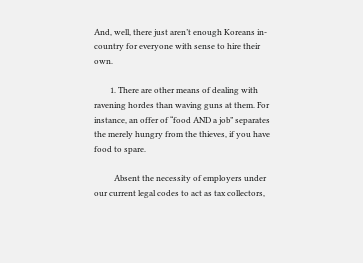And, well, there just aren’t enough Koreans in-country for everyone with sense to hire their own.

        1. There are other means of dealing with ravening hordes than waving guns at them. For instance, an offer of “food AND a job” separates the merely hungry from the thieves, if you have food to spare.

          Absent the necessity of employers under our current legal codes to act as tax collectors,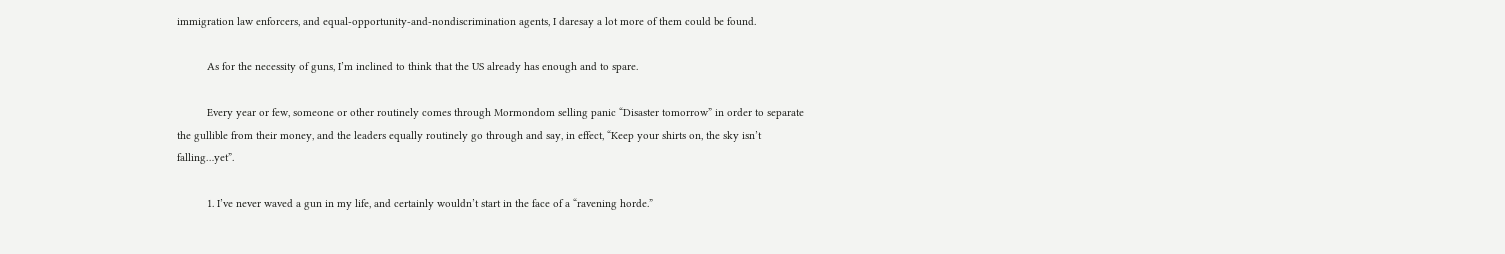immigration law enforcers, and equal-opportunity-and-nondiscrimination agents, I daresay a lot more of them could be found.

          As for the necessity of guns, I’m inclined to think that the US already has enough and to spare.

          Every year or few, someone or other routinely comes through Mormondom selling panic “Disaster tomorrow” in order to separate the gullible from their money, and the leaders equally routinely go through and say, in effect, “Keep your shirts on, the sky isn’t falling…yet”.

          1. I’ve never waved a gun in my life, and certainly wouldn’t start in the face of a “ravening horde.”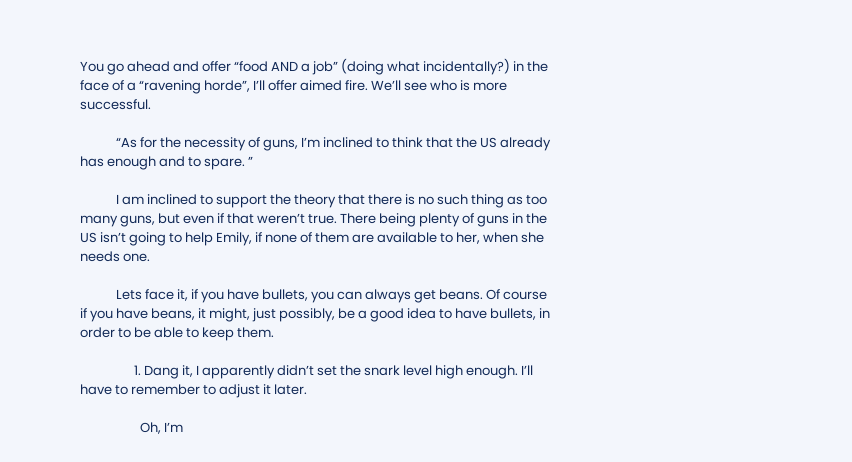You go ahead and offer “food AND a job” (doing what incidentally?) in the face of a “ravening horde”, I’ll offer aimed fire. We’ll see who is more successful.

            “As for the necessity of guns, I’m inclined to think that the US already has enough and to spare. ”

            I am inclined to support the theory that there is no such thing as too many guns, but even if that weren’t true. There being plenty of guns in the US isn’t going to help Emily, if none of them are available to her, when she needs one.

            Lets face it, if you have bullets, you can always get beans. Of course if you have beans, it might, just possibly, be a good idea to have bullets, in order to be able to keep them.

                  1. Dang it, I apparently didn’t set the snark level high enough. I’ll have to remember to adjust it later.

                    Oh, I’m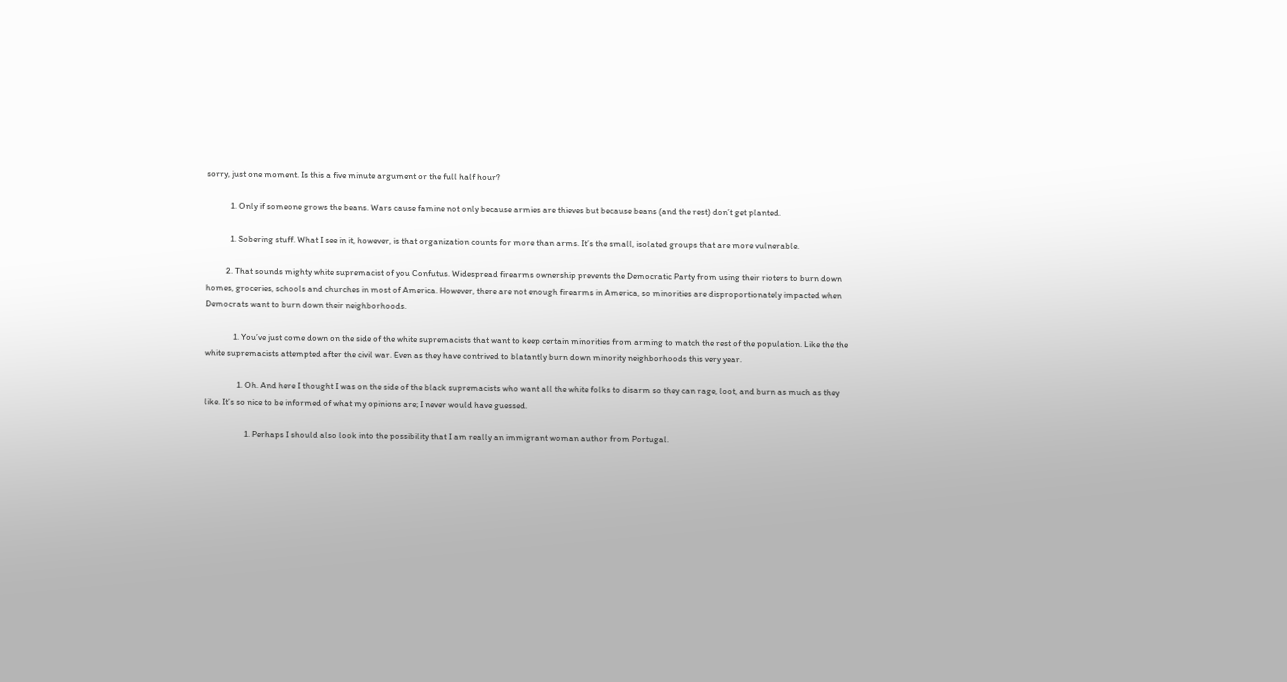sorry, just one moment. Is this a five minute argument or the full half hour?

            1. Only if someone grows the beans. Wars cause famine not only because armies are thieves but because beans (and the rest) don’t get planted.

            1. Sobering stuff. What I see in it, however, is that organization counts for more than arms. It’s the small, isolated groups that are more vulnerable.

          2. That sounds mighty white supremacist of you Confutus. Widespread firearms ownership prevents the Democratic Party from using their rioters to burn down homes, groceries, schools and churches in most of America. However, there are not enough firearms in America, so minorities are disproportionately impacted when Democrats want to burn down their neighborhoods.

              1. You’ve just come down on the side of the white supremacists that want to keep certain minorities from arming to match the rest of the population. Like the the white supremacists attempted after the civil war. Even as they have contrived to blatantly burn down minority neighborhoods this very year.

                1. Oh. And here I thought I was on the side of the black supremacists who want all the white folks to disarm so they can rage, loot, and burn as much as they like. It’s so nice to be informed of what my opinions are; I never would have guessed.

                    1. Perhaps I should also look into the possibility that I am really an immigrant woman author from Portugal.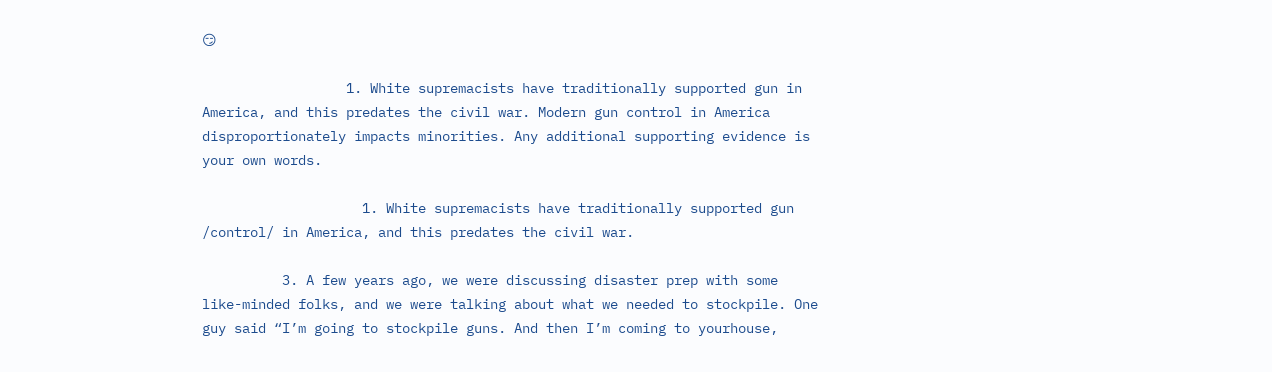😏

                  1. White supremacists have traditionally supported gun in America, and this predates the civil war. Modern gun control in America disproportionately impacts minorities. Any additional supporting evidence is your own words.

                    1. White supremacists have traditionally supported gun /control/ in America, and this predates the civil war.

          3. A few years ago, we were discussing disaster prep with some like-minded folks, and we were talking about what we needed to stockpile. One guy said “I’m going to stockpile guns. And then I’m coming to yourhouse,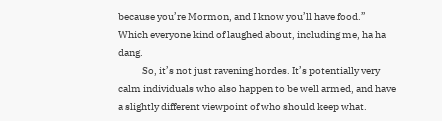because you’re Mormon, and I know you’ll have food.” Which everyone kind of laughed about, including me, ha ha dang.
            So, it’s not just ravening hordes. It’s potentially very calm individuals who also happen to be well armed, and have a slightly different viewpoint of who should keep what.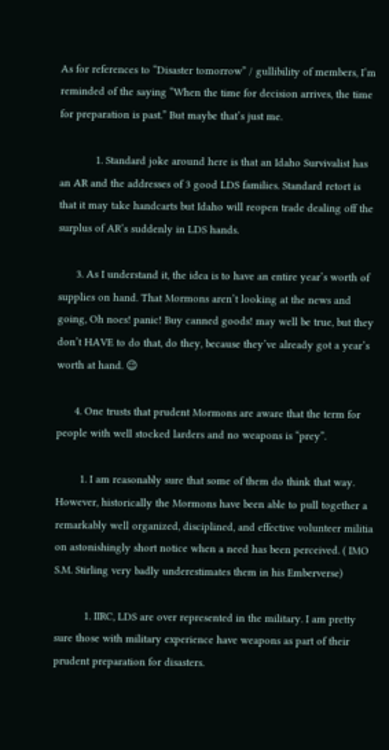As for references to “Disaster tomorrow” / gullibility of members, I’m reminded of the saying “When the time for decision arrives, the time for preparation is past.” But maybe that’s just me.

            1. Standard joke around here is that an Idaho Survivalist has an AR and the addresses of 3 good LDS families. Standard retort is that it may take handcarts but Idaho will reopen trade dealing off the surplus of AR’s suddenly in LDS hands.

      3. As I understand it, the idea is to have an entire year’s worth of supplies on hand. That Mormons aren’t looking at the news and going, Oh noes! panic! Buy canned goods! may well be true, but they don’t HAVE to do that, do they, because they’ve already got a year’s worth at hand. 😉

      4. One trusts that prudent Mormons are aware that the term for people with well stocked larders and no weapons is “prey”.

        1. I am reasonably sure that some of them do think that way. However, historically the Mormons have been able to pull together a remarkably well organized, disciplined, and effective volunteer militia on astonishingly short notice when a need has been perceived. ( IMO S.M. Stirling very badly underestimates them in his Emberverse)

          1. IIRC, LDS are over represented in the military. I am pretty sure those with military experience have weapons as part of their prudent preparation for disasters.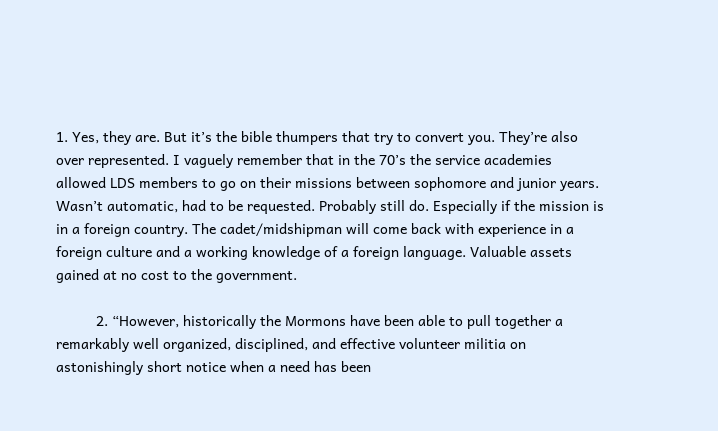1. Yes, they are. But it’s the bible thumpers that try to convert you. They’re also over represented. I vaguely remember that in the 70’s the service academies allowed LDS members to go on their missions between sophomore and junior years. Wasn’t automatic, had to be requested. Probably still do. Especially if the mission is in a foreign country. The cadet/midshipman will come back with experience in a foreign culture and a working knowledge of a foreign language. Valuable assets gained at no cost to the government.

          2. “However, historically the Mormons have been able to pull together a remarkably well organized, disciplined, and effective volunteer militia on astonishingly short notice when a need has been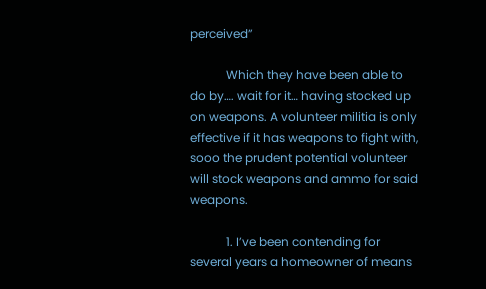perceived”

            Which they have been able to do by…. wait for it… having stocked up on weapons. A volunteer militia is only effective if it has weapons to fight with, sooo the prudent potential volunteer will stock weapons and ammo for said weapons.

            1. I’ve been contending for several years a homeowner of means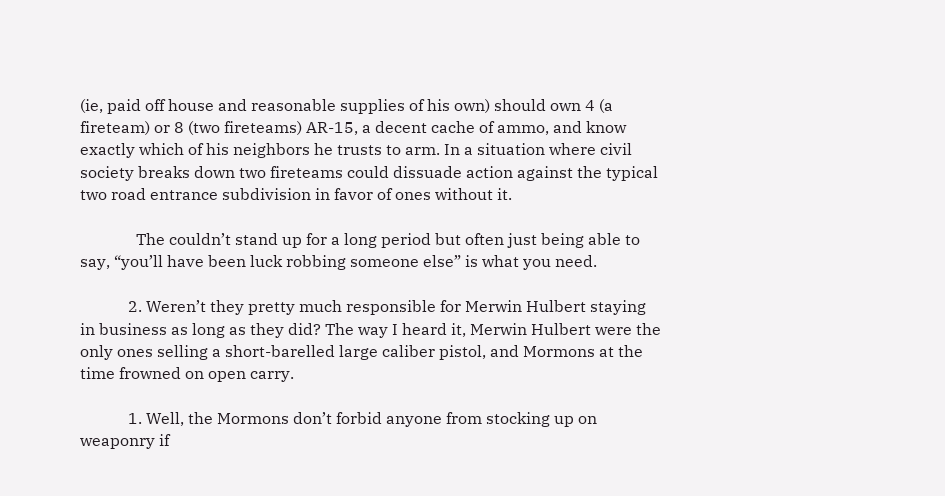(ie, paid off house and reasonable supplies of his own) should own 4 (a fireteam) or 8 (two fireteams) AR-15, a decent cache of ammo, and know exactly which of his neighbors he trusts to arm. In a situation where civil society breaks down two fireteams could dissuade action against the typical two road entrance subdivision in favor of ones without it.

              The couldn’t stand up for a long period but often just being able to say, “you’ll have been luck robbing someone else” is what you need.

            2. Weren’t they pretty much responsible for Merwin Hulbert staying in business as long as they did? The way I heard it, Merwin Hulbert were the only ones selling a short-barelled large caliber pistol, and Mormons at the time frowned on open carry.

            1. Well, the Mormons don’t forbid anyone from stocking up on weaponry if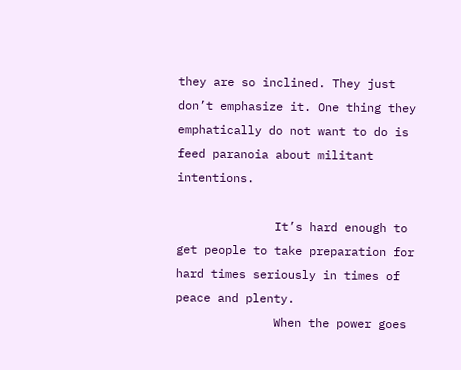they are so inclined. They just don’t emphasize it. One thing they emphatically do not want to do is feed paranoia about militant intentions.

              It’s hard enough to get people to take preparation for hard times seriously in times of peace and plenty.
              When the power goes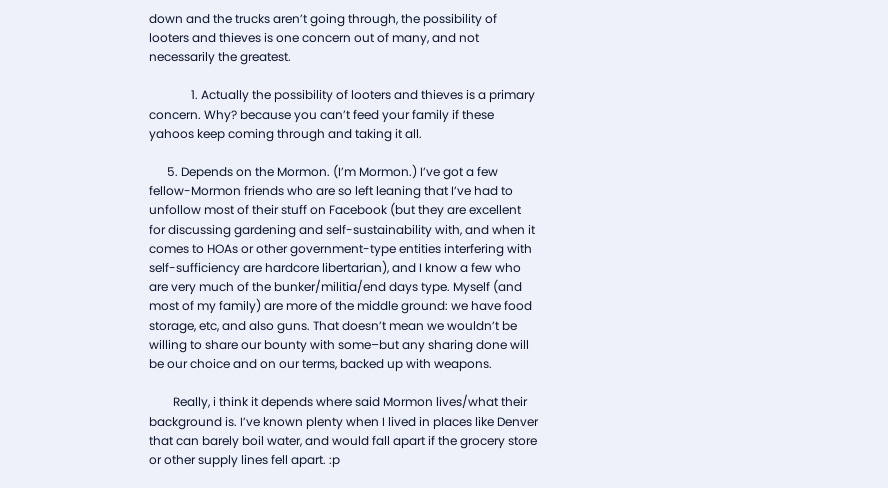down and the trucks aren’t going through, the possibility of looters and thieves is one concern out of many, and not necessarily the greatest.

              1. Actually the possibility of looters and thieves is a primary concern. Why? because you can’t feed your family if these yahoos keep coming through and taking it all.

      5. Depends on the Mormon. (I’m Mormon.) I’ve got a few fellow-Mormon friends who are so left leaning that I’ve had to unfollow most of their stuff on Facebook (but they are excellent for discussing gardening and self-sustainability with, and when it comes to HOAs or other government-type entities interfering with self-sufficiency are hardcore libertarian), and I know a few who are very much of the bunker/militia/end days type. Myself (and most of my family) are more of the middle ground: we have food storage, etc, and also guns. That doesn’t mean we wouldn’t be willing to share our bounty with some–but any sharing done will be our choice and on our terms, backed up with weapons.

        Really, i think it depends where said Mormon lives/what their background is. I’ve known plenty when I lived in places like Denver that can barely boil water, and would fall apart if the grocery store or other supply lines fell apart. :p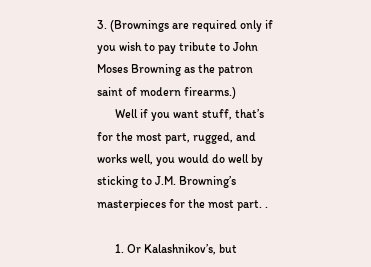3. (Brownings are required only if you wish to pay tribute to John Moses Browning as the patron saint of modern firearms.)
      Well if you want stuff, that’s for the most part, rugged, and works well, you would do well by sticking to J.M. Browning’s masterpieces for the most part. .

      1. Or Kalashnikov’s, but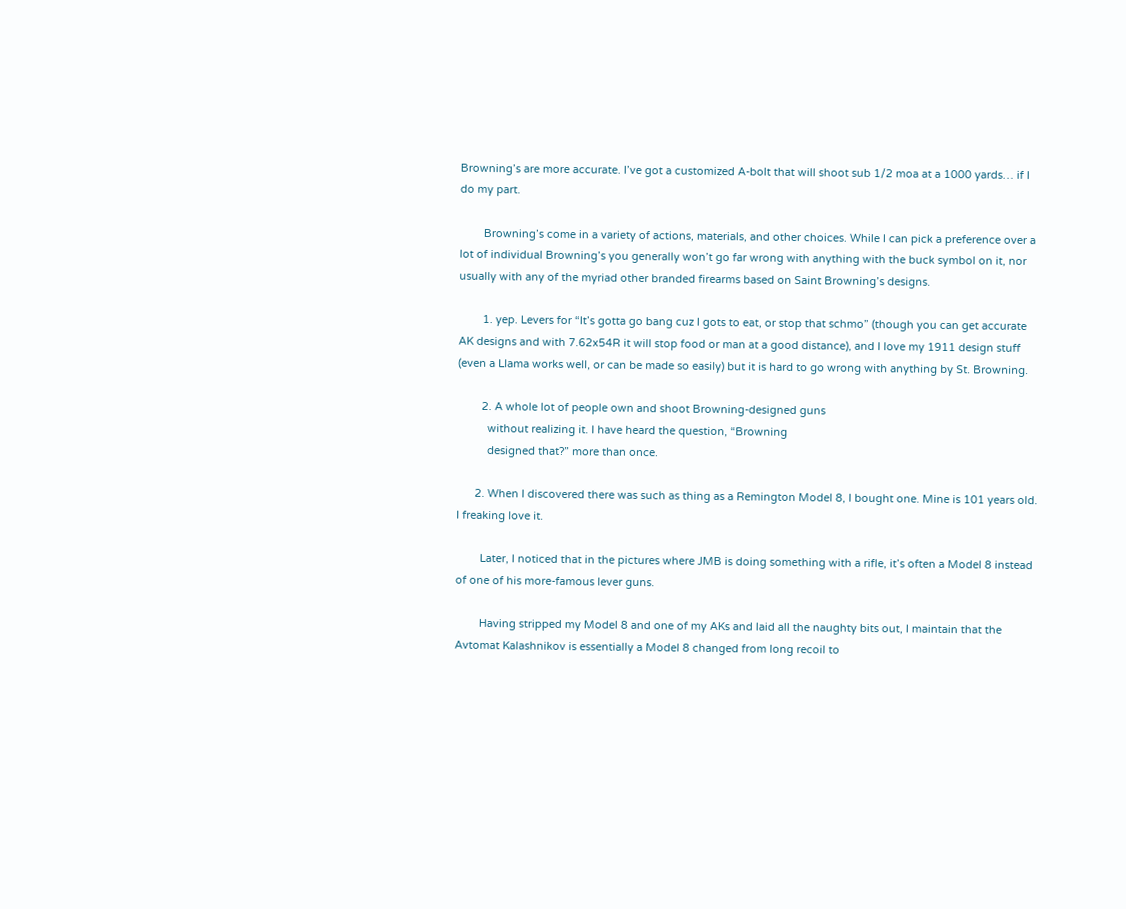Browning’s are more accurate. I’ve got a customized A-bolt that will shoot sub 1/2 moa at a 1000 yards… if I do my part.

        Browning’s come in a variety of actions, materials, and other choices. While I can pick a preference over a lot of individual Browning’s you generally won’t go far wrong with anything with the buck symbol on it, nor usually with any of the myriad other branded firearms based on Saint Browning’s designs.

        1. yep. Levers for “It’s gotta go bang cuz I gots to eat, or stop that schmo” (though you can get accurate AK designs and with 7.62x54R it will stop food or man at a good distance), and I love my 1911 design stuff (even a Llama works well, or can be made so easily) but it is hard to go wrong with anything by St. Browning.

        2. A whole lot of people own and shoot Browning-designed guns
          without realizing it. I have heard the question, “Browning
          designed that?” more than once.

      2. When I discovered there was such as thing as a Remington Model 8, I bought one. Mine is 101 years old. I freaking love it.

        Later, I noticed that in the pictures where JMB is doing something with a rifle, it’s often a Model 8 instead of one of his more-famous lever guns.

        Having stripped my Model 8 and one of my AKs and laid all the naughty bits out, I maintain that the Avtomat Kalashnikov is essentially a Model 8 changed from long recoil to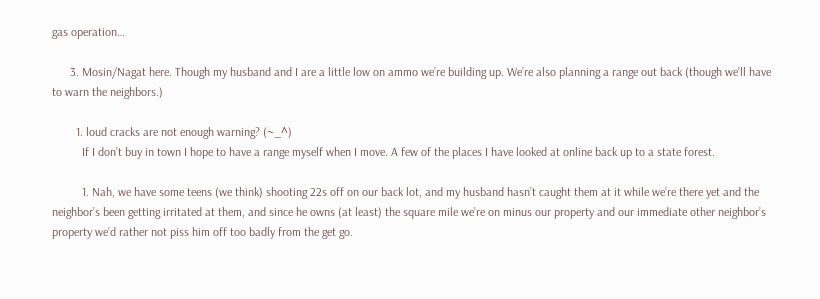gas operation…

      3. Mosin/Nagat here. Though my husband and I are a little low on ammo we’re building up. We’re also planning a range out back (though we’ll have to warn the neighbors.)

        1. loud cracks are not enough warning? (~_^)
          If I don’t buy in town I hope to have a range myself when I move. A few of the places I have looked at online back up to a state forest.

          1. Nah, we have some teens (we think) shooting 22s off on our back lot, and my husband hasn’t caught them at it while we’re there yet and the neighbor’s been getting irritated at them, and since he owns (at least) the square mile we’re on minus our property and our immediate other neighbor’s property we’d rather not piss him off too badly from the get go.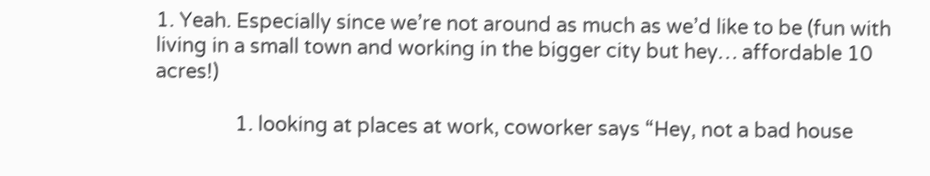1. Yeah. Especially since we’re not around as much as we’d like to be (fun with living in a small town and working in the bigger city but hey… affordable 10 acres!)

                1. looking at places at work, coworker says “Hey, not a bad house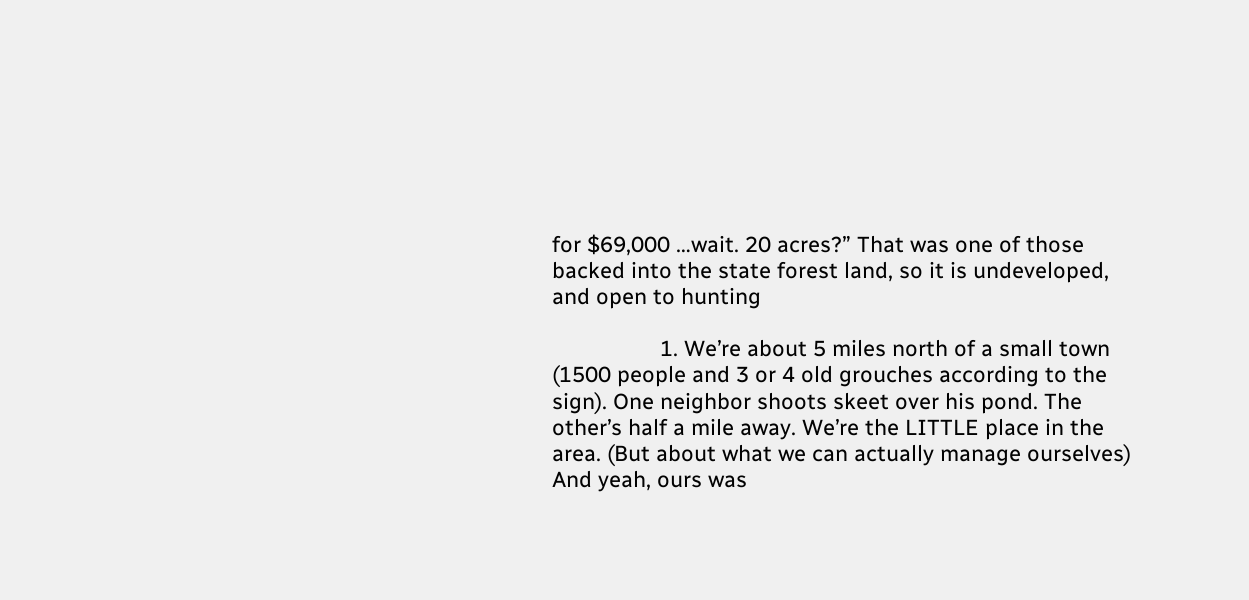for $69,000 …wait. 20 acres?” That was one of those backed into the state forest land, so it is undeveloped, and open to hunting

                  1. We’re about 5 miles north of a small town (1500 people and 3 or 4 old grouches according to the sign). One neighbor shoots skeet over his pond. The other’s half a mile away. We’re the LITTLE place in the area. (But about what we can actually manage ourselves) And yeah, ours was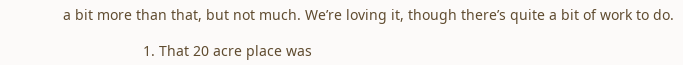a bit more than that, but not much. We’re loving it, though there’s quite a bit of work to do.

                    1. That 20 acre place was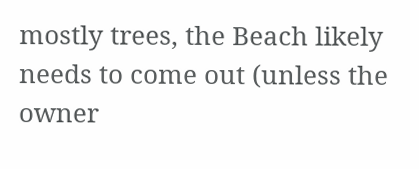mostly trees, the Beach likely needs to come out (unless the owner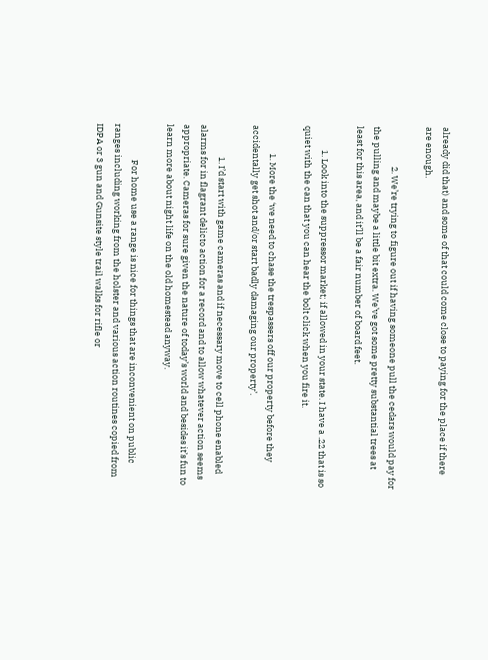already did that) and some of that could come close to paying for the place if there are enough.

                    2. We’re trying to figure out if having someone pull the cedars would pay for the pulling and maybe a little bit extra. We’ve got some pretty substantial trees at least for this area, and it’ll be a fair number of board feet.

            1. Look into the suppressor market; if allowed in your state. I have a .22 that is so quiet with the can that you can hear the bolt click when you fire it.

              1. More the ‘we need to chase the trespassers off our property before they accidentally get shot and/or start badly damaging our property’.

                1. I’d start with game cameras and if necessary move to cell phone enabled alarms for in flagrant delicto action for a record and to allow whatever action seems appropriate. Cameras for sure given the nature of today’s world and besides it’s fun to learn more about night life on the old homestead anyway.

                  For home use a range is nice for things that are inconvenient on public ranges including working from the holster and various action routines copied from IDPA or 3 gun and Gunsite style trail walks for rifle or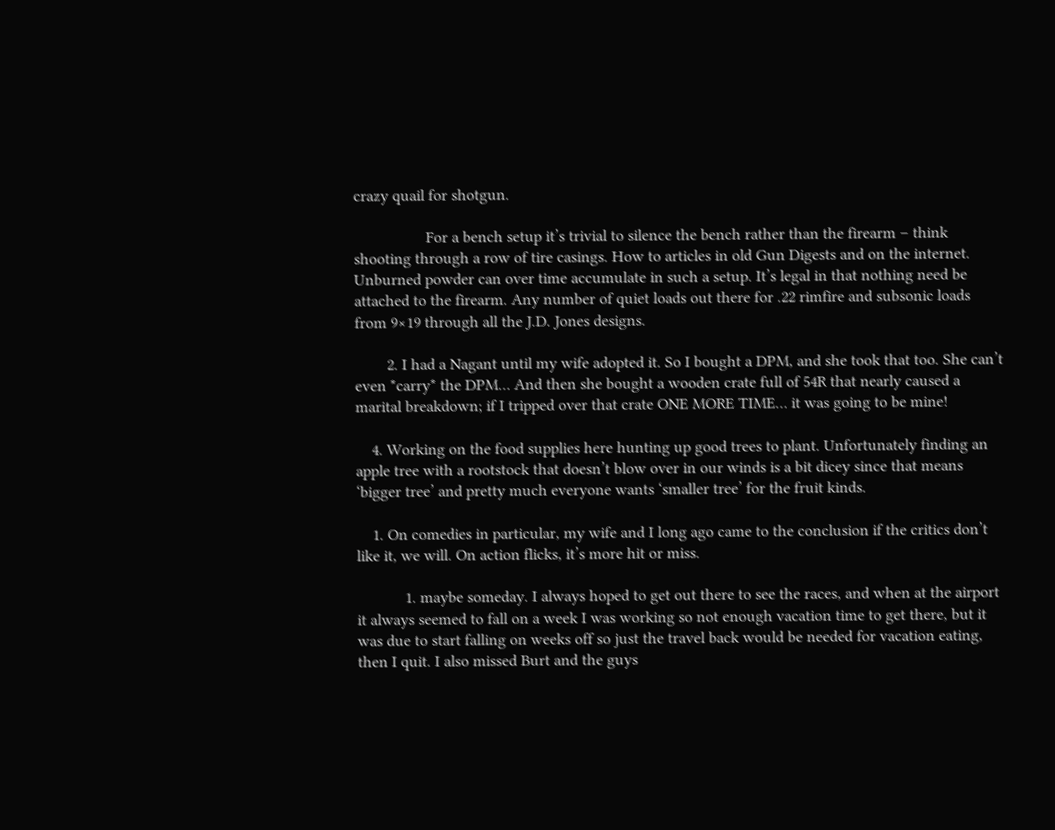crazy quail for shotgun.

                  For a bench setup it’s trivial to silence the bench rather than the firearm – think shooting through a row of tire casings. How to articles in old Gun Digests and on the internet. Unburned powder can over time accumulate in such a setup. It’s legal in that nothing need be attached to the firearm. Any number of quiet loads out there for .22 rimfire and subsonic loads from 9×19 through all the J.D. Jones designs.

        2. I had a Nagant until my wife adopted it. So I bought a DPM, and she took that too. She can’t even *carry* the DPM… And then she bought a wooden crate full of 54R that nearly caused a marital breakdown; if I tripped over that crate ONE MORE TIME… it was going to be mine!

    4. Working on the food supplies here hunting up good trees to plant. Unfortunately finding an apple tree with a rootstock that doesn’t blow over in our winds is a bit dicey since that means ‘bigger tree’ and pretty much everyone wants ‘smaller tree’ for the fruit kinds.

    1. On comedies in particular, my wife and I long ago came to the conclusion if the critics don’t like it, we will. On action flicks, it’s more hit or miss.

            1. maybe someday. I always hoped to get out there to see the races, and when at the airport it always seemed to fall on a week I was working so not enough vacation time to get there, but it was due to start falling on weeks off so just the travel back would be needed for vacation eating, then I quit. I also missed Burt and the guys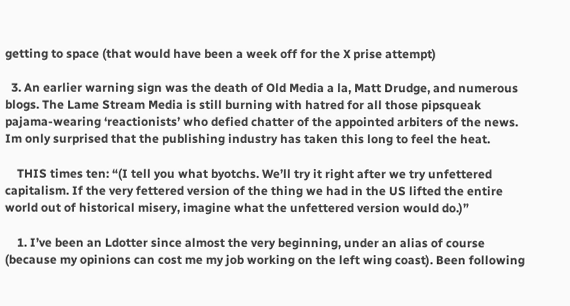getting to space (that would have been a week off for the X prise attempt)

  3. An earlier warning sign was the death of Old Media a la, Matt Drudge, and numerous blogs. The Lame Stream Media is still burning with hatred for all those pipsqueak pajama-wearing ‘reactionists’ who defied chatter of the appointed arbiters of the news. Im only surprised that the publishing industry has taken this long to feel the heat.

    THIS times ten: “(I tell you what byotchs. We’ll try it right after we try unfettered capitalism. If the very fettered version of the thing we had in the US lifted the entire world out of historical misery, imagine what the unfettered version would do.)”

    1. I’ve been an Ldotter since almost the very beginning, under an alias of course (because my opinions can cost me my job working on the left wing coast). Been following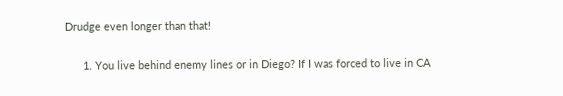Drudge even longer than that!

      1. You live behind enemy lines or in Diego? If I was forced to live in CA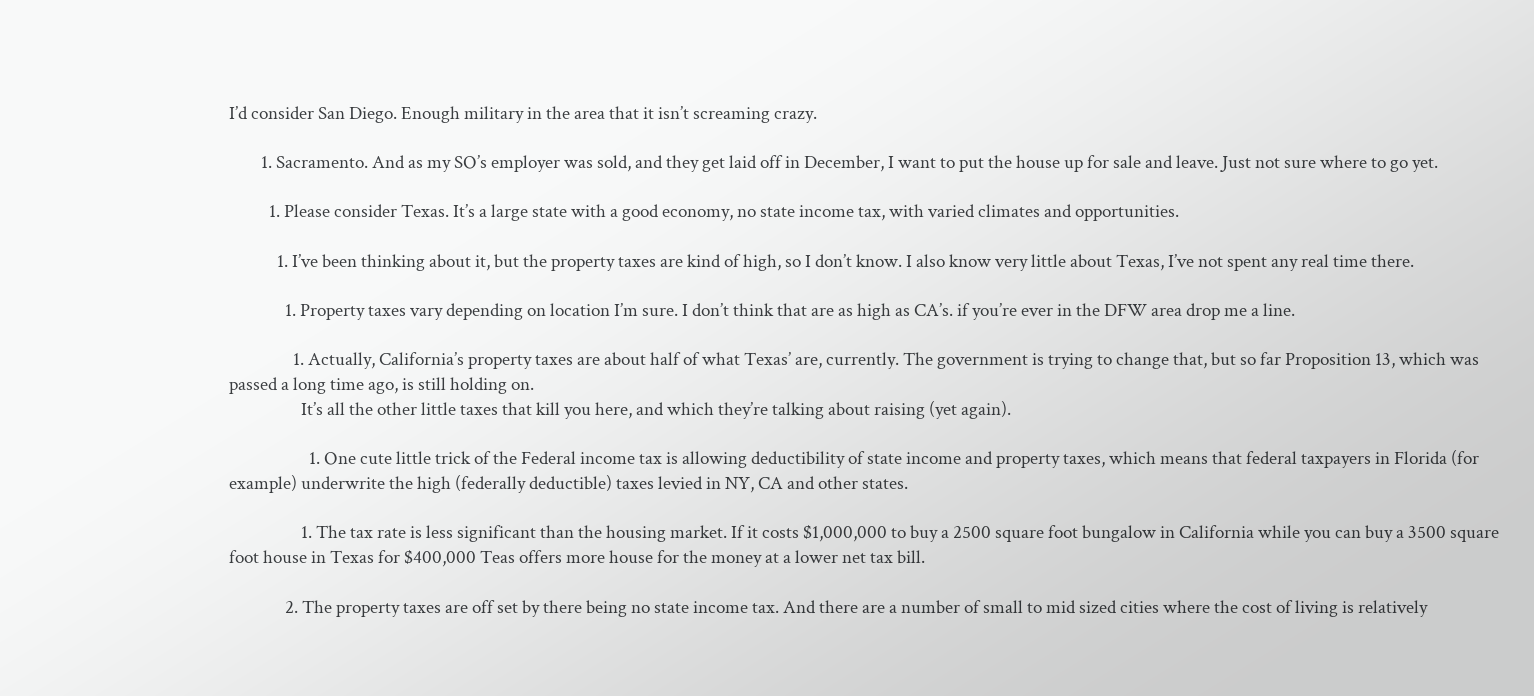I’d consider San Diego. Enough military in the area that it isn’t screaming crazy.

        1. Sacramento. And as my SO’s employer was sold, and they get laid off in December, I want to put the house up for sale and leave. Just not sure where to go yet.

          1. Please consider Texas. It’s a large state with a good economy, no state income tax, with varied climates and opportunities.

            1. I’ve been thinking about it, but the property taxes are kind of high, so I don’t know. I also know very little about Texas, I’ve not spent any real time there.

              1. Property taxes vary depending on location I’m sure. I don’t think that are as high as CA’s. if you’re ever in the DFW area drop me a line.

                1. Actually, California’s property taxes are about half of what Texas’ are, currently. The government is trying to change that, but so far Proposition 13, which was passed a long time ago, is still holding on.
                  It’s all the other little taxes that kill you here, and which they’re talking about raising (yet again).

                    1. One cute little trick of the Federal income tax is allowing deductibility of state income and property taxes, which means that federal taxpayers in Florida (for example) underwrite the high (federally deductible) taxes levied in NY, CA and other states.

                  1. The tax rate is less significant than the housing market. If it costs $1,000,000 to buy a 2500 square foot bungalow in California while you can buy a 3500 square foot house in Texas for $400,000 Teas offers more house for the money at a lower net tax bill.

              2. The property taxes are off set by there being no state income tax. And there are a number of small to mid sized cities where the cost of living is relatively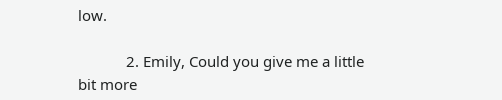low.

            2. Emily, Could you give me a little bit more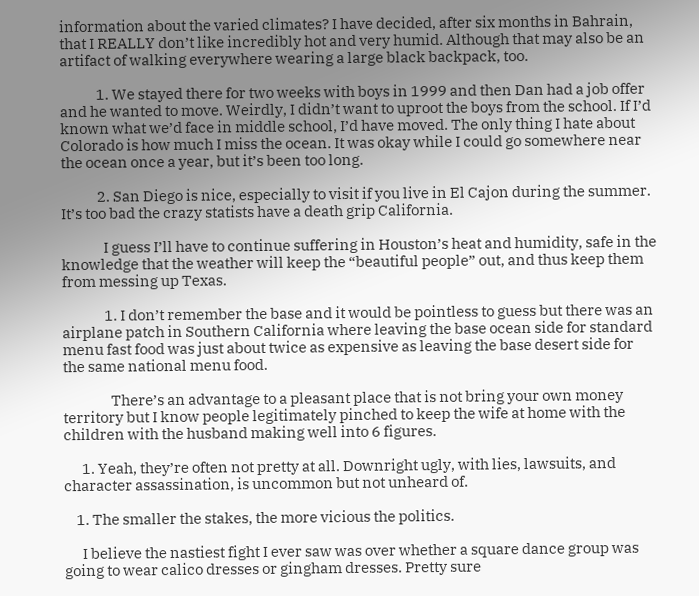information about the varied climates? I have decided, after six months in Bahrain, that I REALLY don’t like incredibly hot and very humid. Although that may also be an artifact of walking everywhere wearing a large black backpack, too.

            1. We stayed there for two weeks with boys in 1999 and then Dan had a job offer and he wanted to move. Weirdly, I didn’t want to uproot the boys from the school. If I’d known what we’d face in middle school, I’d have moved. The only thing I hate about Colorado is how much I miss the ocean. It was okay while I could go somewhere near the ocean once a year, but it’s been too long.

            2. San Diego is nice, especially to visit if you live in El Cajon during the summer. It’s too bad the crazy statists have a death grip California.

              I guess I’ll have to continue suffering in Houston’s heat and humidity, safe in the knowledge that the weather will keep the “beautiful people” out, and thus keep them from messing up Texas.

              1. I don’t remember the base and it would be pointless to guess but there was an airplane patch in Southern California where leaving the base ocean side for standard menu fast food was just about twice as expensive as leaving the base desert side for the same national menu food.

                There’s an advantage to a pleasant place that is not bring your own money territory but I know people legitimately pinched to keep the wife at home with the children with the husband making well into 6 figures.

      1. Yeah, they’re often not pretty at all. Downright ugly, with lies, lawsuits, and character assassination, is uncommon but not unheard of.

    1. The smaller the stakes, the more vicious the politics.

      I believe the nastiest fight I ever saw was over whether a square dance group was going to wear calico dresses or gingham dresses. Pretty sure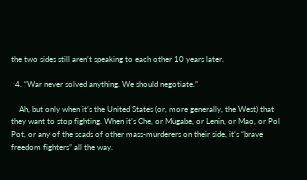the two sides still aren’t speaking to each other 10 years later.

  4. “War never solved anything. We should negotiate.”

    Ah, but only when it’s the United States (or, more generally, the West) that they want to stop fighting. When it’s Che, or Mugabe, or Lenin, or Mao, or Pol Pot, or any of the scads of other mass-murderers on their side, it’s “brave freedom fighters” all the way.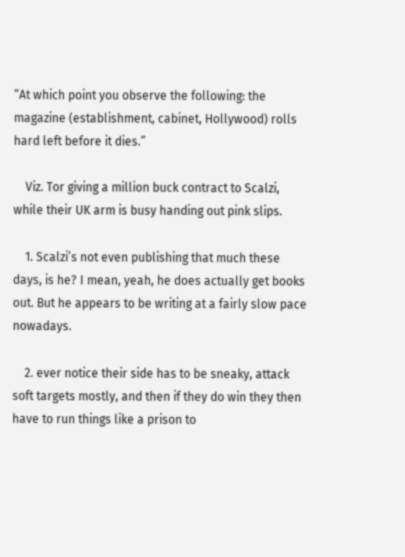“At which point you observe the following: the magazine (establishment, cabinet, Hollywood) rolls hard left before it dies.”

    Viz. Tor giving a million buck contract to Scalzi, while their UK arm is busy handing out pink slips.

    1. Scalzi’s not even publishing that much these days, is he? I mean, yeah, he does actually get books out. But he appears to be writing at a fairly slow pace nowadays.

    2. ever notice their side has to be sneaky, attack soft targets mostly, and then if they do win they then have to run things like a prison to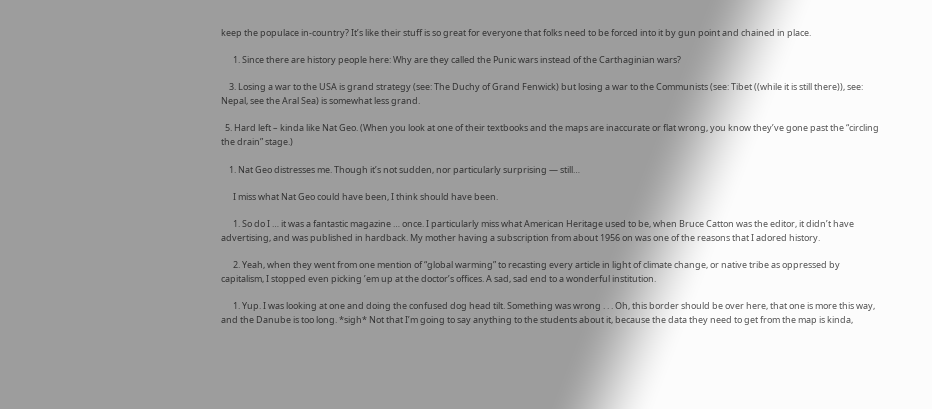keep the populace in-country? It’s like their stuff is so great for everyone that folks need to be forced into it by gun point and chained in place.

      1. Since there are history people here: Why are they called the Punic wars instead of the Carthaginian wars?

    3. Losing a war to the USA is grand strategy (see: The Duchy of Grand Fenwick) but losing a war to the Communists (see: Tibet ((while it is still there)), see: Nepal, see the Aral Sea) is somewhat less grand.

  5. Hard left – kinda like Nat Geo. (When you look at one of their textbooks and the maps are inaccurate or flat wrong, you know they’ve gone past the “circling the drain” stage.)

    1. Nat Geo distresses me. Though it’s not sudden, nor particularly surprising — still…

      I miss what Nat Geo could have been, I think should have been.

      1. So do I … it was a fantastic magazine … once. I particularly miss what American Heritage used to be, when Bruce Catton was the editor, it didn’t have advertising, and was published in hardback. My mother having a subscription from about 1956 on was one of the reasons that I adored history.

      2. Yeah, when they went from one mention of “global warming” to recasting every article in light of climate change, or native tribe as oppressed by capitalism, I stopped even picking ’em up at the doctor’s offices. A sad, sad end to a wonderful institution.

      1. Yup. I was looking at one and doing the confused dog head tilt. Something was wrong . . . Oh, this border should be over here, that one is more this way, and the Danube is too long. *sigh* Not that I’m going to say anything to the students about it, because the data they need to get from the map is kinda,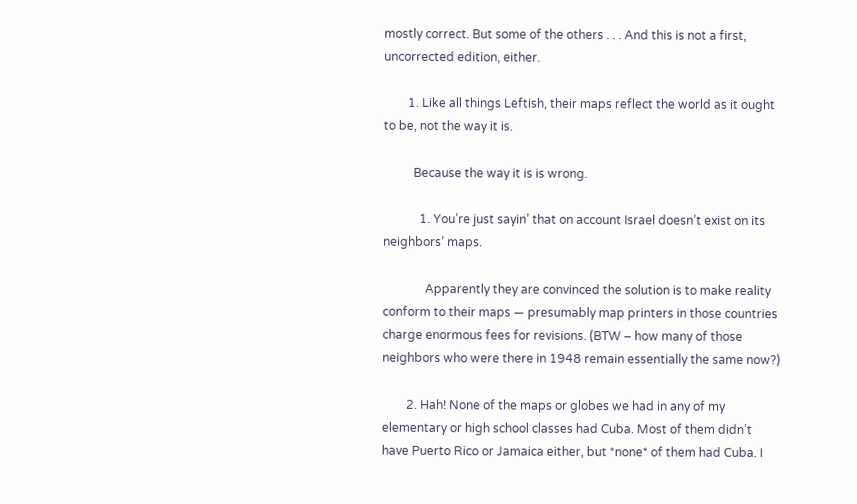mostly correct. But some of the others . . . And this is not a first, uncorrected edition, either.

        1. Like all things Leftish, their maps reflect the world as it ought to be, not the way it is.

          Because the way it is is wrong.

            1. You’re just sayin’ that on account Israel doesn’t exist on its neighbors’ maps.

              Apparently they are convinced the solution is to make reality conform to their maps — presumably map printers in those countries charge enormous fees for revisions. (BTW – how many of those neighbors who were there in 1948 remain essentially the same now?)

        2. Hah! None of the maps or globes we had in any of my elementary or high school classes had Cuba. Most of them didn’t have Puerto Rico or Jamaica either, but *none* of them had Cuba. I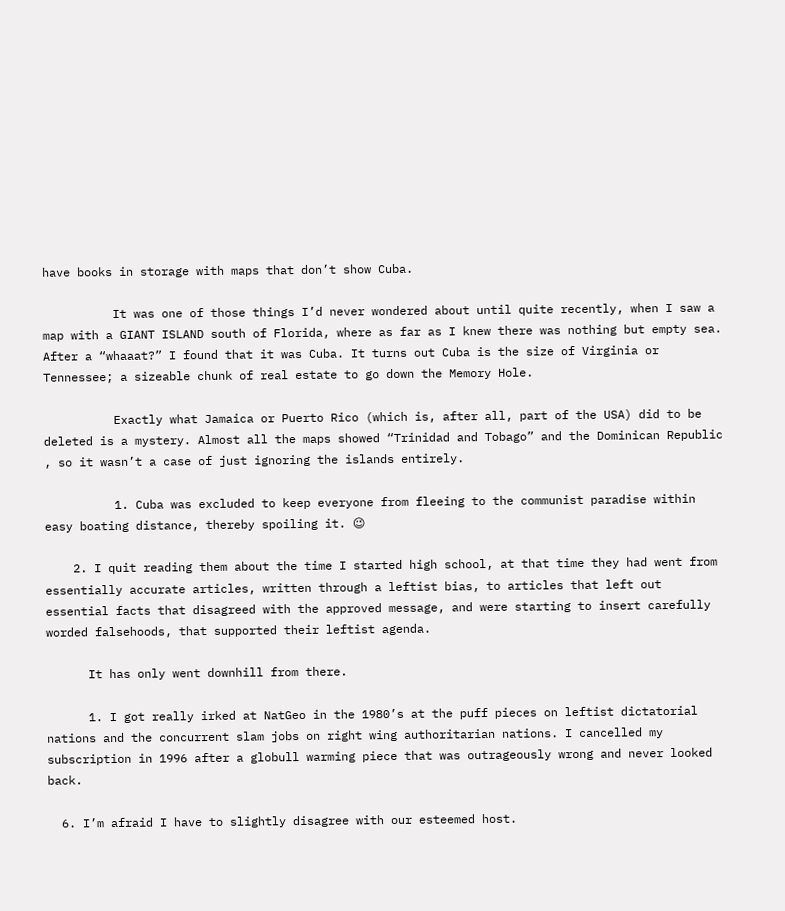have books in storage with maps that don’t show Cuba.

          It was one of those things I’d never wondered about until quite recently, when I saw a map with a GIANT ISLAND south of Florida, where as far as I knew there was nothing but empty sea. After a “whaaat?” I found that it was Cuba. It turns out Cuba is the size of Virginia or Tennessee; a sizeable chunk of real estate to go down the Memory Hole.

          Exactly what Jamaica or Puerto Rico (which is, after all, part of the USA) did to be deleted is a mystery. Almost all the maps showed “Trinidad and Tobago” and the Dominican Republic , so it wasn’t a case of just ignoring the islands entirely.

          1. Cuba was excluded to keep everyone from fleeing to the communist paradise within easy boating distance, thereby spoiling it. 😉

    2. I quit reading them about the time I started high school, at that time they had went from essentially accurate articles, written through a leftist bias, to articles that left out essential facts that disagreed with the approved message, and were starting to insert carefully worded falsehoods, that supported their leftist agenda.

      It has only went downhill from there.

      1. I got really irked at NatGeo in the 1980’s at the puff pieces on leftist dictatorial nations and the concurrent slam jobs on right wing authoritarian nations. I cancelled my subscription in 1996 after a globull warming piece that was outrageously wrong and never looked back.

  6. I’m afraid I have to slightly disagree with our esteemed host.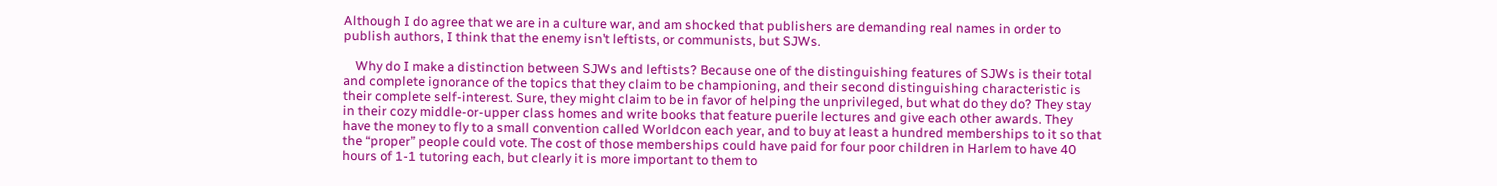Although I do agree that we are in a culture war, and am shocked that publishers are demanding real names in order to publish authors, I think that the enemy isn’t leftists, or communists, but SJWs.

    Why do I make a distinction between SJWs and leftists? Because one of the distinguishing features of SJWs is their total and complete ignorance of the topics that they claim to be championing, and their second distinguishing characteristic is their complete self-interest. Sure, they might claim to be in favor of helping the unprivileged, but what do they do? They stay in their cozy middle-or-upper class homes and write books that feature puerile lectures and give each other awards. They have the money to fly to a small convention called Worldcon each year, and to buy at least a hundred memberships to it so that the “proper” people could vote. The cost of those memberships could have paid for four poor children in Harlem to have 40 hours of 1-1 tutoring each, but clearly it is more important to them to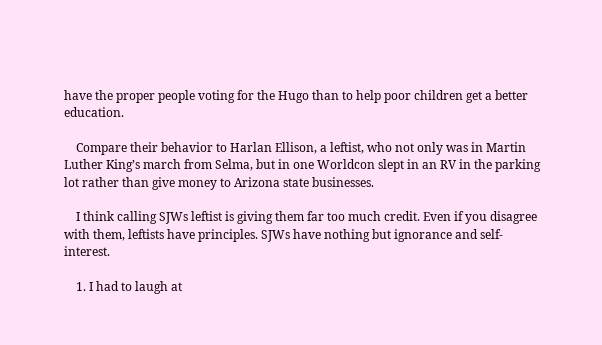have the proper people voting for the Hugo than to help poor children get a better education.

    Compare their behavior to Harlan Ellison, a leftist, who not only was in Martin Luther King’s march from Selma, but in one Worldcon slept in an RV in the parking lot rather than give money to Arizona state businesses.

    I think calling SJWs leftist is giving them far too much credit. Even if you disagree with them, leftists have principles. SJWs have nothing but ignorance and self-interest.

    1. I had to laugh at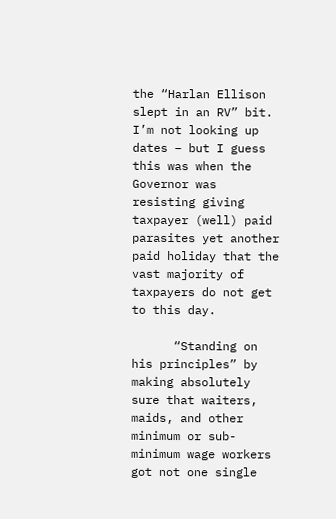the “Harlan Ellison slept in an RV” bit. I’m not looking up dates – but I guess this was when the Governor was resisting giving taxpayer (well) paid parasites yet another paid holiday that the vast majority of taxpayers do not get to this day.

      “Standing on his principles” by making absolutely sure that waiters, maids, and other minimum or sub-minimum wage workers got not one single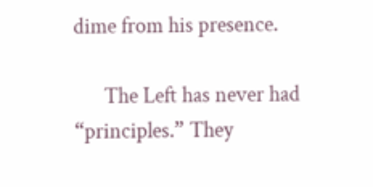dime from his presence.

      The Left has never had “principles.” They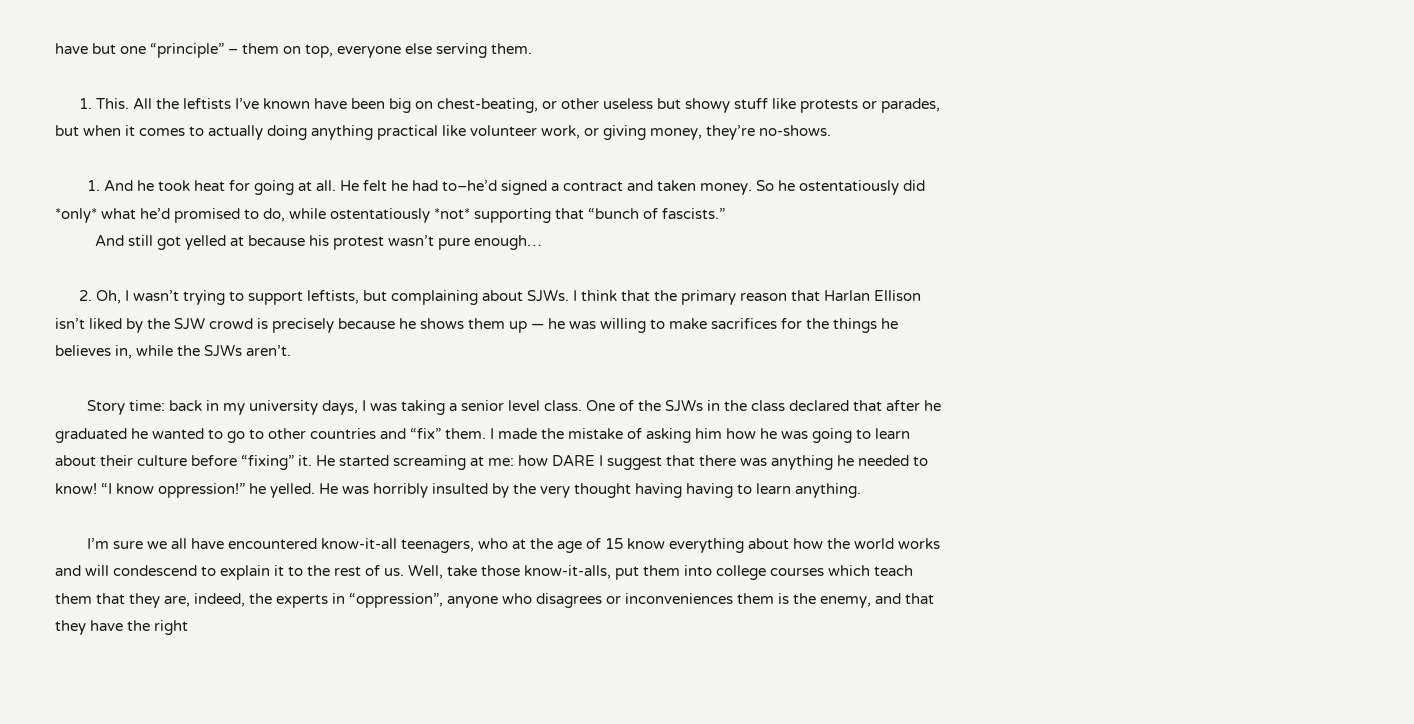have but one “principle” – them on top, everyone else serving them.

      1. This. All the leftists I’ve known have been big on chest-beating, or other useless but showy stuff like protests or parades, but when it comes to actually doing anything practical like volunteer work, or giving money, they’re no-shows.

        1. And he took heat for going at all. He felt he had to–he’d signed a contract and taken money. So he ostentatiously did *only* what he’d promised to do, while ostentatiously *not* supporting that “bunch of fascists.”
          And still got yelled at because his protest wasn’t pure enough…

      2. Oh, I wasn’t trying to support leftists, but complaining about SJWs. I think that the primary reason that Harlan Ellison isn’t liked by the SJW crowd is precisely because he shows them up — he was willing to make sacrifices for the things he believes in, while the SJWs aren’t.

        Story time: back in my university days, I was taking a senior level class. One of the SJWs in the class declared that after he graduated he wanted to go to other countries and “fix” them. I made the mistake of asking him how he was going to learn about their culture before “fixing” it. He started screaming at me: how DARE I suggest that there was anything he needed to know! “I know oppression!” he yelled. He was horribly insulted by the very thought having having to learn anything.

        I’m sure we all have encountered know-it-all teenagers, who at the age of 15 know everything about how the world works and will condescend to explain it to the rest of us. Well, take those know-it-alls, put them into college courses which teach them that they are, indeed, the experts in “oppression”, anyone who disagrees or inconveniences them is the enemy, and that they have the right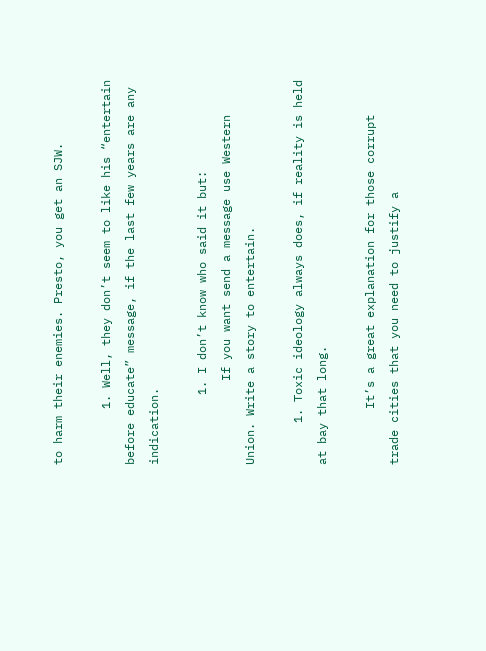to harm their enemies. Presto, you get an SJW.

        1. Well, they don’t seem to like his “entertain before educate” message, if the last few years are any indication.

          1. I don’t know who said it but:
            If you want send a message use Western Union. Write a story to entertain.

      1. Toxic ideology always does, if reality is held at bay that long.

        It’s a great explanation for those corrupt trade cities that you need to justify a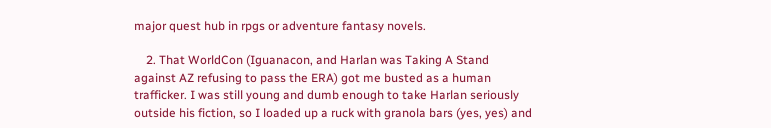major quest hub in rpgs or adventure fantasy novels.

    2. That WorldCon (Iguanacon, and Harlan was Taking A Stand against AZ refusing to pass the ERA) got me busted as a human trafficker. I was still young and dumb enough to take Harlan seriously outside his fiction, so I loaded up a ruck with granola bars (yes, yes) and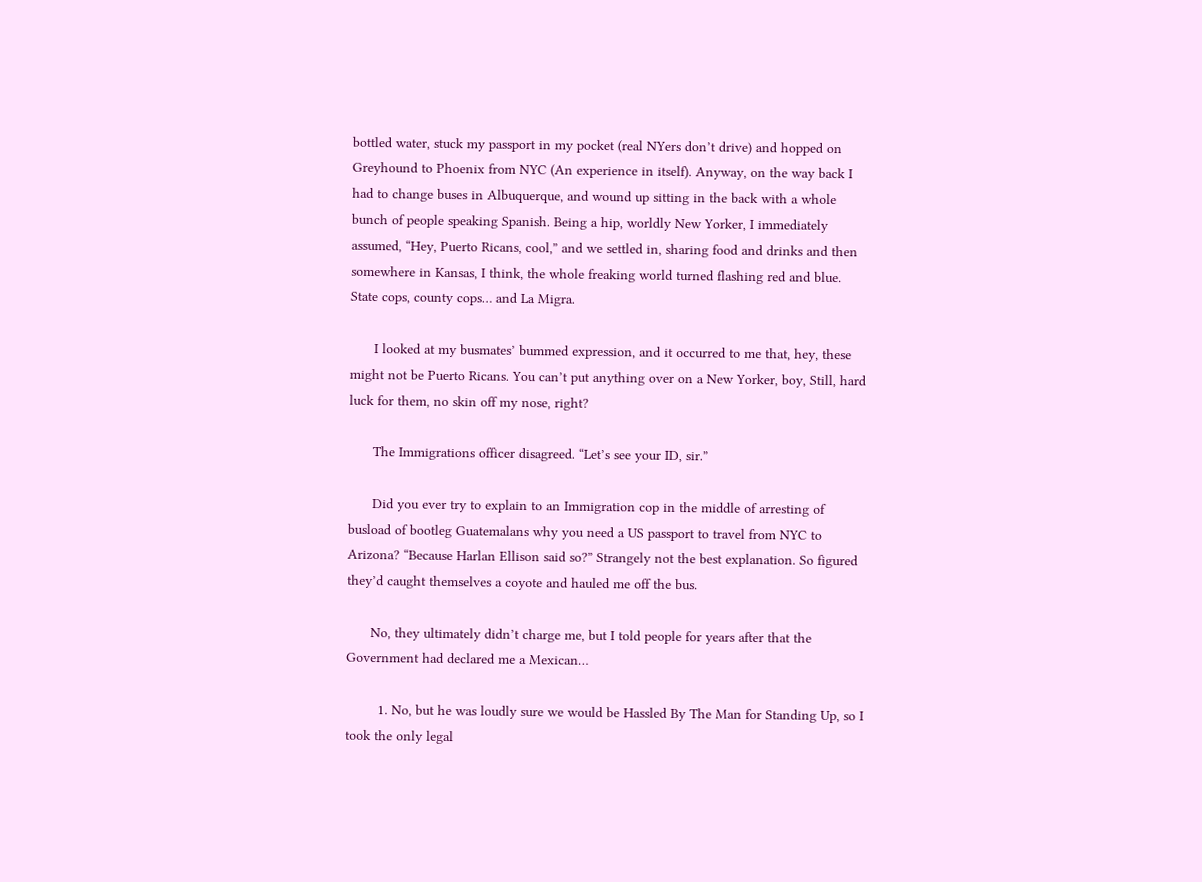bottled water, stuck my passport in my pocket (real NYers don’t drive) and hopped on Greyhound to Phoenix from NYC (An experience in itself). Anyway, on the way back I had to change buses in Albuquerque, and wound up sitting in the back with a whole bunch of people speaking Spanish. Being a hip, worldly New Yorker, I immediately assumed, “Hey, Puerto Ricans, cool,” and we settled in, sharing food and drinks and then somewhere in Kansas, I think, the whole freaking world turned flashing red and blue. State cops, county cops… and La Migra.

      I looked at my busmates’ bummed expression, and it occurred to me that, hey, these might not be Puerto Ricans. You can’t put anything over on a New Yorker, boy, Still, hard luck for them, no skin off my nose, right?

      The Immigrations officer disagreed. “Let’s see your ID, sir.”

      Did you ever try to explain to an Immigration cop in the middle of arresting of busload of bootleg Guatemalans why you need a US passport to travel from NYC to Arizona? “Because Harlan Ellison said so?” Strangely not the best explanation. So figured they’d caught themselves a coyote and hauled me off the bus.

      No, they ultimately didn’t charge me, but I told people for years after that the Government had declared me a Mexican…

        1. No, but he was loudly sure we would be Hassled By The Man for Standing Up, so I took the only legal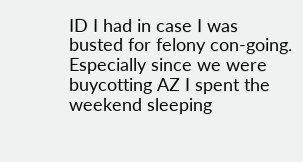ID I had in case I was busted for felony con-going. Especially since we were buycotting AZ I spent the weekend sleeping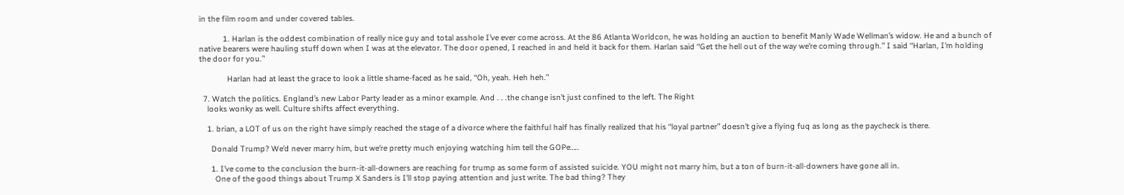in the film room and under covered tables.

            1. Harlan is the oddest combination of really nice guy and total asshole I’ve ever come across. At the 86 Atlanta Worldcon, he was holding an auction to benefit Manly Wade Wellman’s widow. He and a bunch of native bearers were hauling stuff down when I was at the elevator. The door opened, I reached in and held it back for them. Harlan said “Get the hell out of the way we’re coming through.” I said “Harlan, I’m holding the door for you.”

              Harlan had at least the grace to look a little shame-faced as he said, “Oh, yeah. Heh heh.”

  7. Watch the politics. England’s new Labor Party leader as a minor example. And . . .the change isn’t just confined to the left. The Right
    looks wonky as well. Culture shifts affect everything.

    1. brian, a LOT of us on the right have simply reached the stage of a divorce where the faithful half has finally realized that his “loyal partner” doesn’t give a flying fuq as long as the paycheck is there.

      Donald Trump? We’d never marry him, but we’re pretty much enjoying watching him tell the GOPe…..

      1. I’ve come to the conclusion the burn-it-all-downers are reaching for trump as some form of assisted suicide. YOU might not marry him, but a ton of burn-it-all-downers have gone all in.
        One of the good things about Trump X Sanders is I’ll stop paying attention and just write. The bad thing? They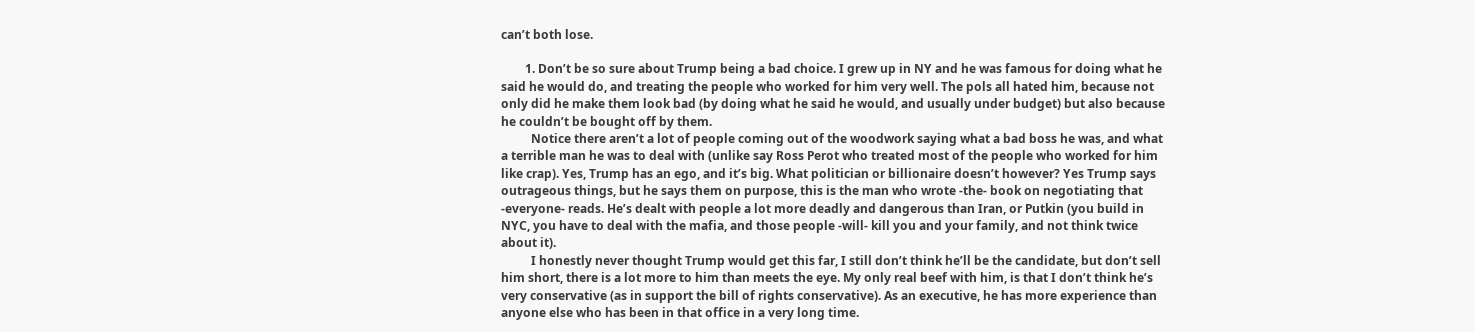can’t both lose.

        1. Don’t be so sure about Trump being a bad choice. I grew up in NY and he was famous for doing what he said he would do, and treating the people who worked for him very well. The pols all hated him, because not only did he make them look bad (by doing what he said he would, and usually under budget) but also because he couldn’t be bought off by them.
          Notice there aren’t a lot of people coming out of the woodwork saying what a bad boss he was, and what a terrible man he was to deal with (unlike say Ross Perot who treated most of the people who worked for him like crap). Yes, Trump has an ego, and it’s big. What politician or billionaire doesn’t however? Yes Trump says outrageous things, but he says them on purpose, this is the man who wrote -the- book on negotiating that -everyone- reads. He’s dealt with people a lot more deadly and dangerous than Iran, or Putkin (you build in NYC, you have to deal with the mafia, and those people -will- kill you and your family, and not think twice about it).
          I honestly never thought Trump would get this far, I still don’t think he’ll be the candidate, but don’t sell him short, there is a lot more to him than meets the eye. My only real beef with him, is that I don’t think he’s very conservative (as in support the bill of rights conservative). As an executive, he has more experience than anyone else who has been in that office in a very long time.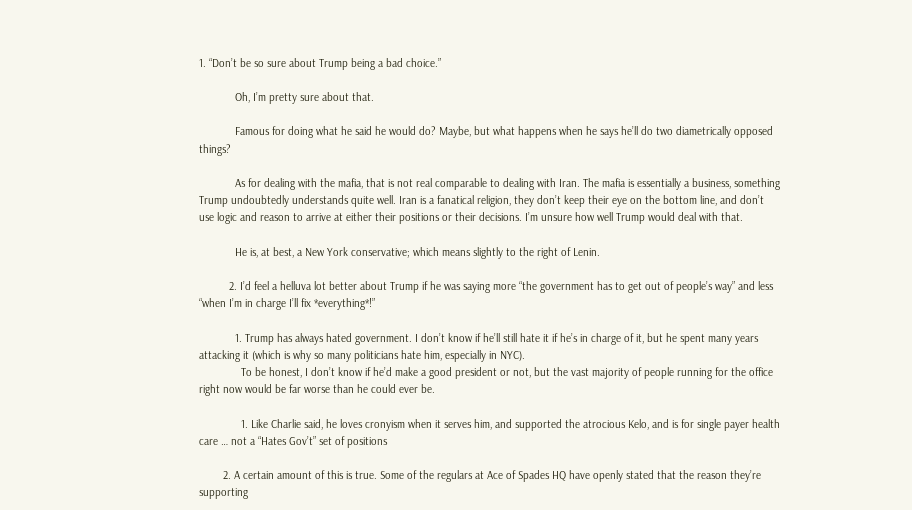1. “Don’t be so sure about Trump being a bad choice.”

            Oh, I’m pretty sure about that.

            Famous for doing what he said he would do? Maybe, but what happens when he says he’ll do two diametrically opposed things?

            As for dealing with the mafia, that is not real comparable to dealing with Iran. The mafia is essentially a business, something Trump undoubtedly understands quite well. Iran is a fanatical religion, they don’t keep their eye on the bottom line, and don’t use logic and reason to arrive at either their positions or their decisions. I’m unsure how well Trump would deal with that.

            He is, at best, a New York conservative; which means slightly to the right of Lenin.

          2. I’d feel a helluva lot better about Trump if he was saying more “the government has to get out of people’s way” and less “when I’m in charge I’ll fix *everything*!”

            1. Trump has always hated government. I don’t know if he’ll still hate it if he’s in charge of it, but he spent many years attacking it (which is why so many politicians hate him, especially in NYC).
              To be honest, I don’t know if he’d make a good president or not, but the vast majority of people running for the office right now would be far worse than he could ever be.

              1. Like Charlie said, he loves cronyism when it serves him, and supported the atrocious Kelo, and is for single payer health care … not a “Hates Gov’t” set of positions

        2. A certain amount of this is true. Some of the regulars at Ace of Spades HQ have openly stated that the reason they’re supporting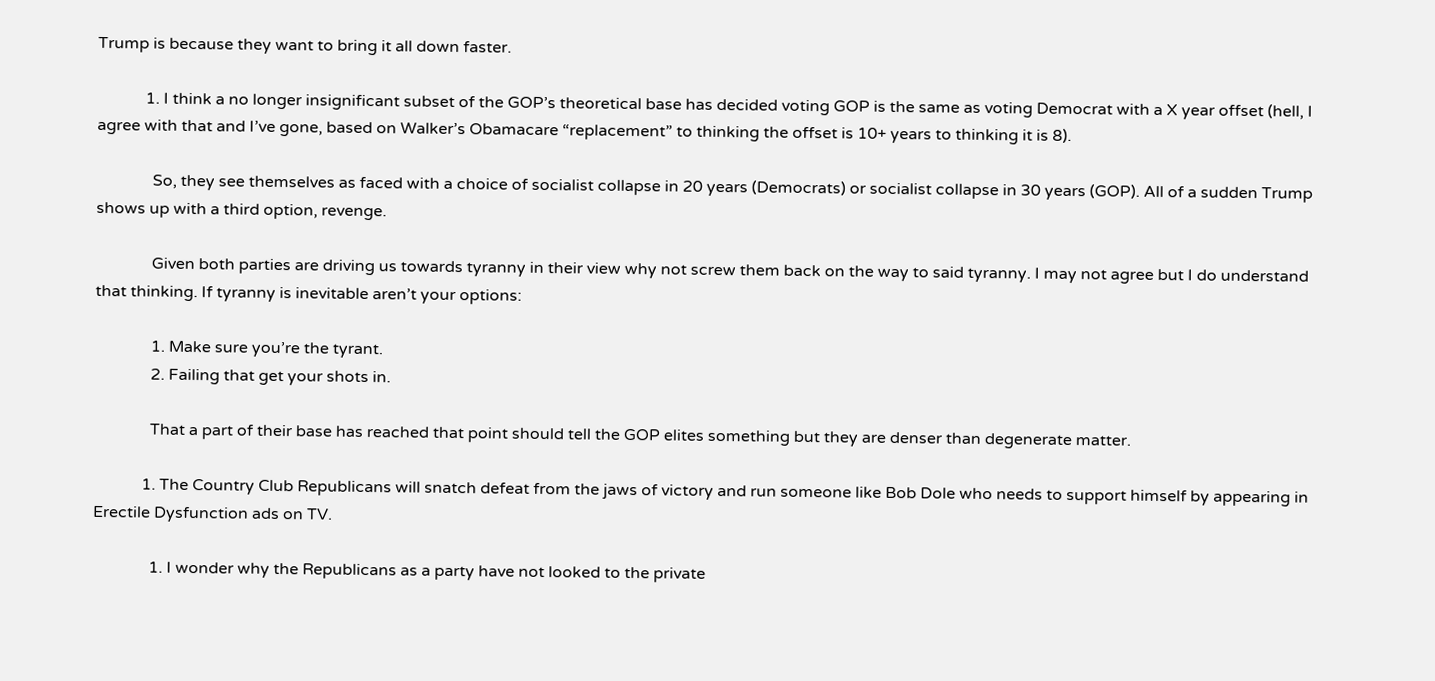Trump is because they want to bring it all down faster.

            1. I think a no longer insignificant subset of the GOP’s theoretical base has decided voting GOP is the same as voting Democrat with a X year offset (hell, I agree with that and I’ve gone, based on Walker’s Obamacare “replacement” to thinking the offset is 10+ years to thinking it is 8).

              So, they see themselves as faced with a choice of socialist collapse in 20 years (Democrats) or socialist collapse in 30 years (GOP). All of a sudden Trump shows up with a third option, revenge.

              Given both parties are driving us towards tyranny in their view why not screw them back on the way to said tyranny. I may not agree but I do understand that thinking. If tyranny is inevitable aren’t your options:

              1. Make sure you’re the tyrant.
              2. Failing that get your shots in.

              That a part of their base has reached that point should tell the GOP elites something but they are denser than degenerate matter.

            1. The Country Club Republicans will snatch defeat from the jaws of victory and run someone like Bob Dole who needs to support himself by appearing in Erectile Dysfunction ads on TV.

              1. I wonder why the Republicans as a party have not looked to the private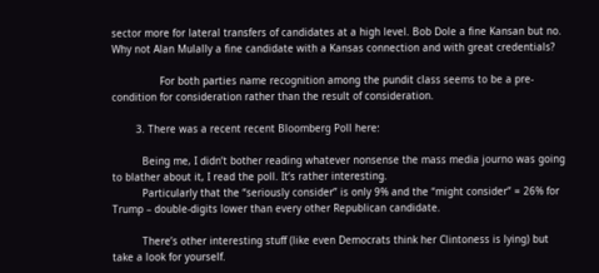sector more for lateral transfers of candidates at a high level. Bob Dole a fine Kansan but no. Why not Alan Mulally a fine candidate with a Kansas connection and with great credentials?

                For both parties name recognition among the pundit class seems to be a pre-condition for consideration rather than the result of consideration.

        3. There was a recent recent Bloomberg Poll here:

          Being me, I didn’t bother reading whatever nonsense the mass media journo was going to blather about it, I read the poll. It’s rather interesting.
          Particularly that the “seriously consider” is only 9% and the “might consider” = 26% for Trump – double-digits lower than every other Republican candidate.

          There’s other interesting stuff (like even Democrats think her Clintoness is lying) but take a look for yourself.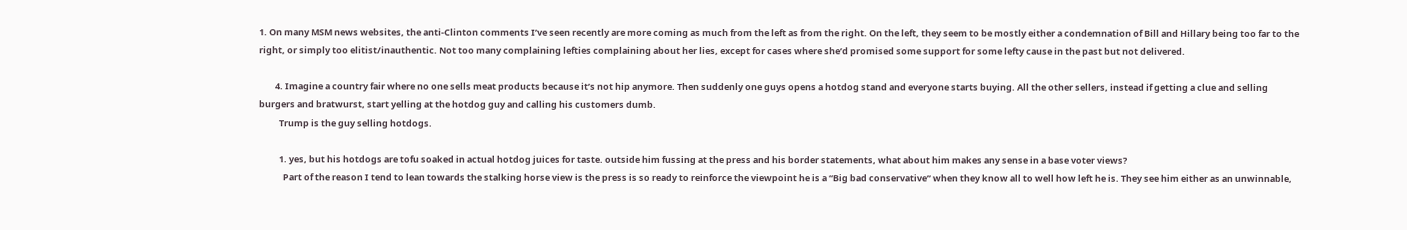1. On many MSM news websites, the anti-Clinton comments I’ve seen recently are more coming as much from the left as from the right. On the left, they seem to be mostly either a condemnation of Bill and Hillary being too far to the right, or simply too elitist/inauthentic. Not too many complaining lefties complaining about her lies, except for cases where she’d promised some support for some lefty cause in the past but not delivered.

        4. Imagine a country fair where no one sells meat products because it’s not hip anymore. Then suddenly one guys opens a hotdog stand and everyone starts buying. All the other sellers, instead if getting a clue and selling burgers and bratwurst, start yelling at the hotdog guy and calling his customers dumb.
          Trump is the guy selling hotdogs.

          1. yes, but his hotdogs are tofu soaked in actual hotdog juices for taste. outside him fussing at the press and his border statements, what about him makes any sense in a base voter views?
            Part of the reason I tend to lean towards the stalking horse view is the press is so ready to reinforce the viewpoint he is a “Big bad conservative” when they know all to well how left he is. They see him either as an unwinnable,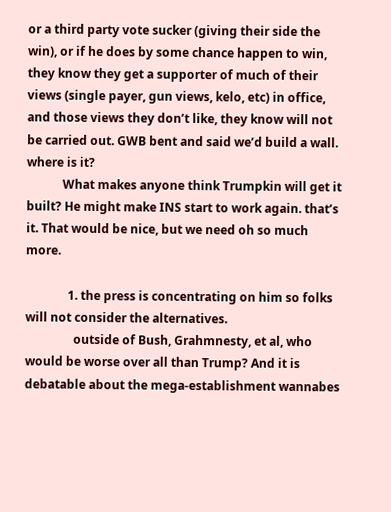or a third party vote sucker (giving their side the win), or if he does by some chance happen to win, they know they get a supporter of much of their views (single payer, gun views, kelo, etc) in office, and those views they don’t like, they know will not be carried out. GWB bent and said we’d build a wall. where is it?
            What makes anyone think Trumpkin will get it built? He might make INS start to work again. that’s it. That would be nice, but we need oh so much more.

              1. the press is concentrating on him so folks will not consider the alternatives.
                outside of Bush, Grahmnesty, et al, who would be worse over all than Trump? And it is debatable about the mega-establishment wannabes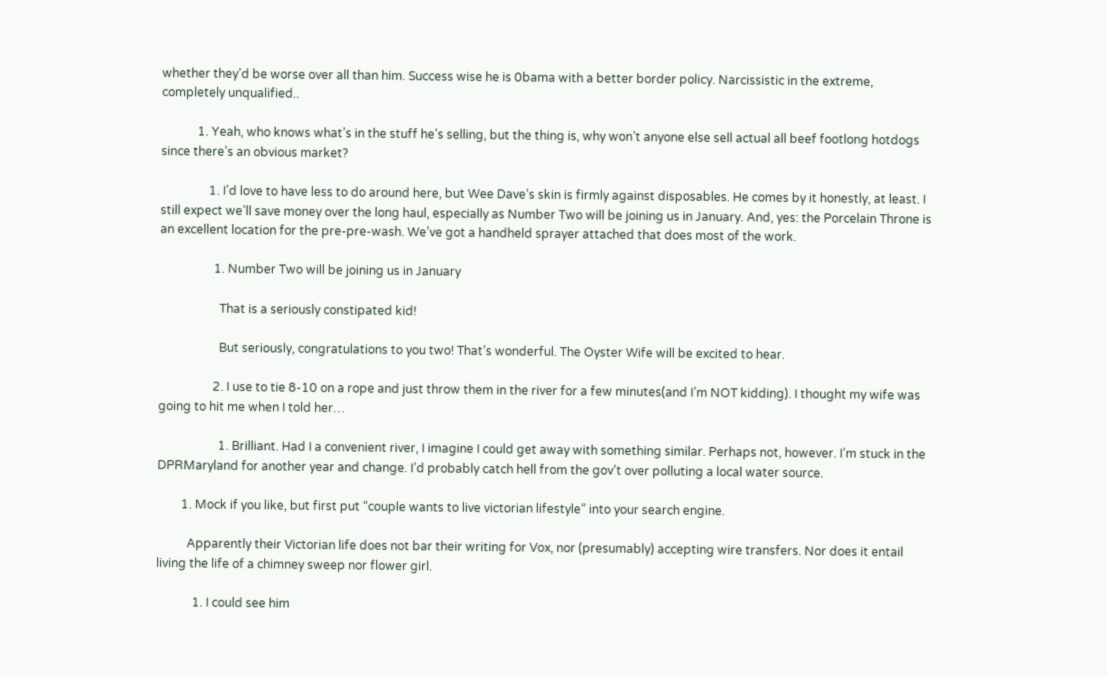whether they’d be worse over all than him. Success wise he is 0bama with a better border policy. Narcissistic in the extreme, completely unqualified..

            1. Yeah, who knows what’s in the stuff he’s selling, but the thing is, why won’t anyone else sell actual all beef footlong hotdogs since there’s an obvious market?

                1. I’d love to have less to do around here, but Wee Dave’s skin is firmly against disposables. He comes by it honestly, at least. I still expect we’ll save money over the long haul, especially as Number Two will be joining us in January. And, yes: the Porcelain Throne is an excellent location for the pre-pre-wash. We’ve got a handheld sprayer attached that does most of the work.

                  1. Number Two will be joining us in January

                    That is a seriously constipated kid!

                    But seriously, congratulations to you two! That’s wonderful. The Oyster Wife will be excited to hear.

                  2. I use to tie 8-10 on a rope and just throw them in the river for a few minutes(and I’m NOT kidding). I thought my wife was going to hit me when I told her…

                    1. Brilliant. Had I a convenient river, I imagine I could get away with something similar. Perhaps not, however. I’m stuck in the DPRMaryland for another year and change. I’d probably catch hell from the gov’t over polluting a local water source.

        1. Mock if you like, but first put “couple wants to live victorian lifestyle” into your search engine.

          Apparently their Victorian life does not bar their writing for Vox, nor (presumably) accepting wire transfers. Nor does it entail living the life of a chimney sweep nor flower girl.

            1. I could see him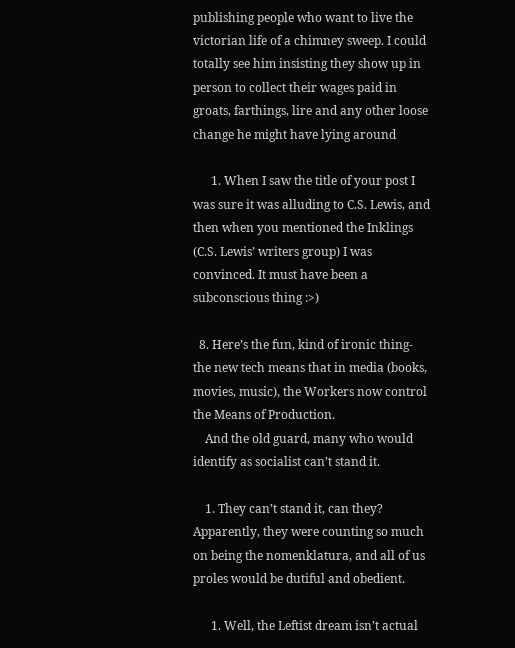publishing people who want to live the victorian life of a chimney sweep. I could totally see him insisting they show up in person to collect their wages paid in groats, farthings, lire and any other loose change he might have lying around

      1. When I saw the title of your post I was sure it was alluding to C.S. Lewis, and then when you mentioned the Inklings (C.S. Lewis’ writers group) I was convinced. It must have been a subconscious thing :>)

  8. Here’s the fun, kind of ironic thing- the new tech means that in media (books, movies, music), the Workers now control the Means of Production.
    And the old guard, many who would identify as socialist can’t stand it.

    1. They can’t stand it, can they? Apparently, they were counting so much on being the nomenklatura, and all of us proles would be dutiful and obedient.

      1. Well, the Leftist dream isn’t actual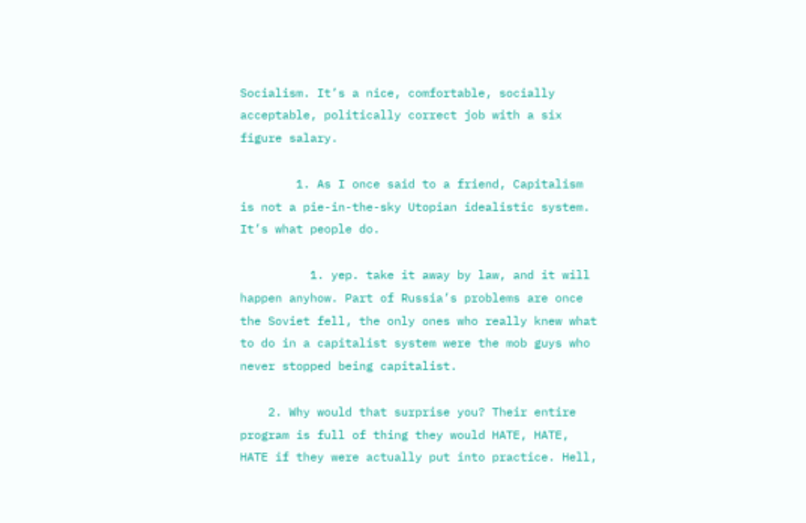Socialism. It’s a nice, comfortable, socially acceptable, politically correct job with a six figure salary.

        1. As I once said to a friend, Capitalism is not a pie-in-the-sky Utopian idealistic system. It’s what people do.

          1. yep. take it away by law, and it will happen anyhow. Part of Russia’s problems are once the Soviet fell, the only ones who really knew what to do in a capitalist system were the mob guys who never stopped being capitalist.

    2. Why would that surprise you? Their entire program is full of thing they would HATE, HATE, HATE if they were actually put into practice. Hell,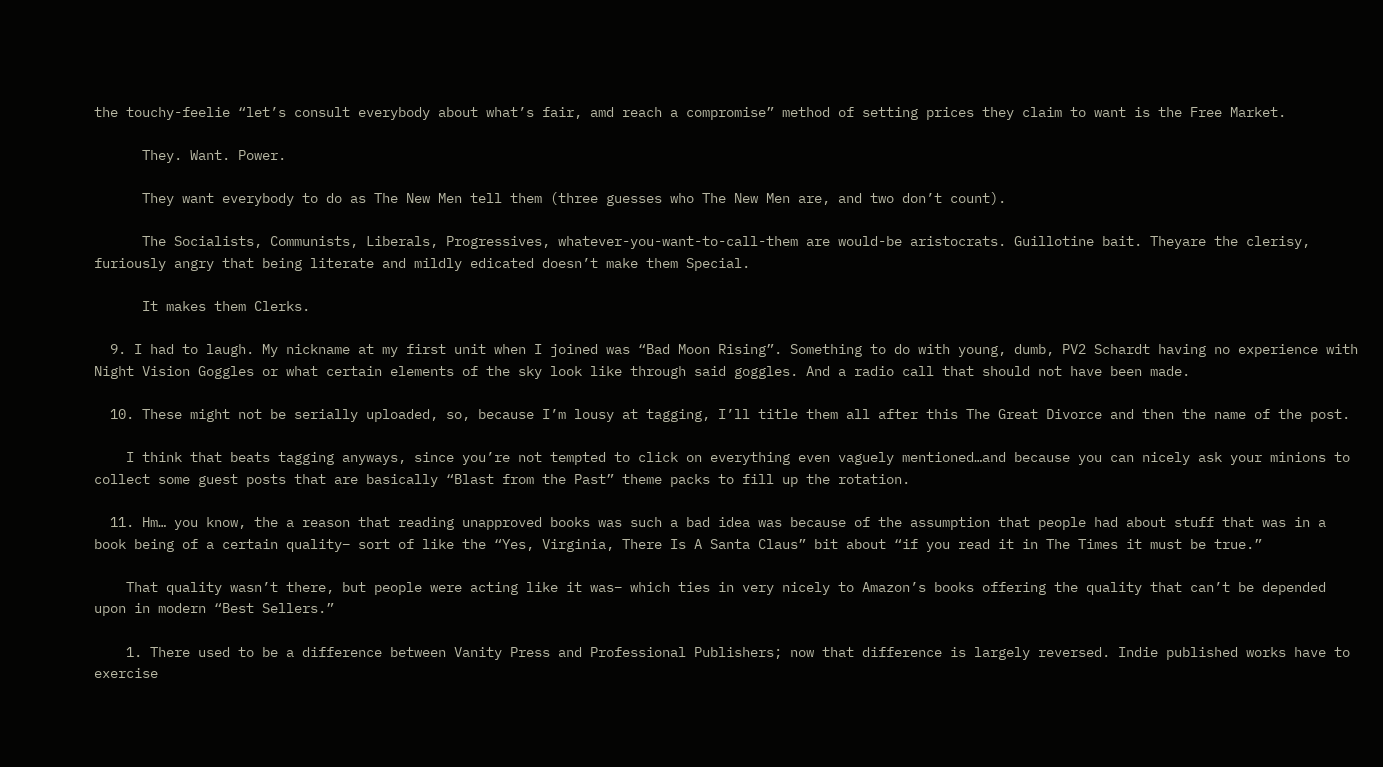the touchy-feelie “let’s consult everybody about what’s fair, amd reach a compromise” method of setting prices they claim to want is the Free Market.

      They. Want. Power.

      They want everybody to do as The New Men tell them (three guesses who The New Men are, and two don’t count).

      The Socialists, Communists, Liberals, Progressives, whatever-you-want-to-call-them are would-be aristocrats. Guillotine bait. Theyare the clerisy, furiously angry that being literate and mildly edicated doesn’t make them Special.

      It makes them Clerks.

  9. I had to laugh. My nickname at my first unit when I joined was “Bad Moon Rising”. Something to do with young, dumb, PV2 Schardt having no experience with Night Vision Goggles or what certain elements of the sky look like through said goggles. And a radio call that should not have been made.

  10. These might not be serially uploaded, so, because I’m lousy at tagging, I’ll title them all after this The Great Divorce and then the name of the post.

    I think that beats tagging anyways, since you’re not tempted to click on everything even vaguely mentioned…and because you can nicely ask your minions to collect some guest posts that are basically “Blast from the Past” theme packs to fill up the rotation.

  11. Hm… you know, the a reason that reading unapproved books was such a bad idea was because of the assumption that people had about stuff that was in a book being of a certain quality– sort of like the “Yes, Virginia, There Is A Santa Claus” bit about “if you read it in The Times it must be true.”

    That quality wasn’t there, but people were acting like it was– which ties in very nicely to Amazon’s books offering the quality that can’t be depended upon in modern “Best Sellers.”

    1. There used to be a difference between Vanity Press and Professional Publishers; now that difference is largely reversed. Indie published works have to exercise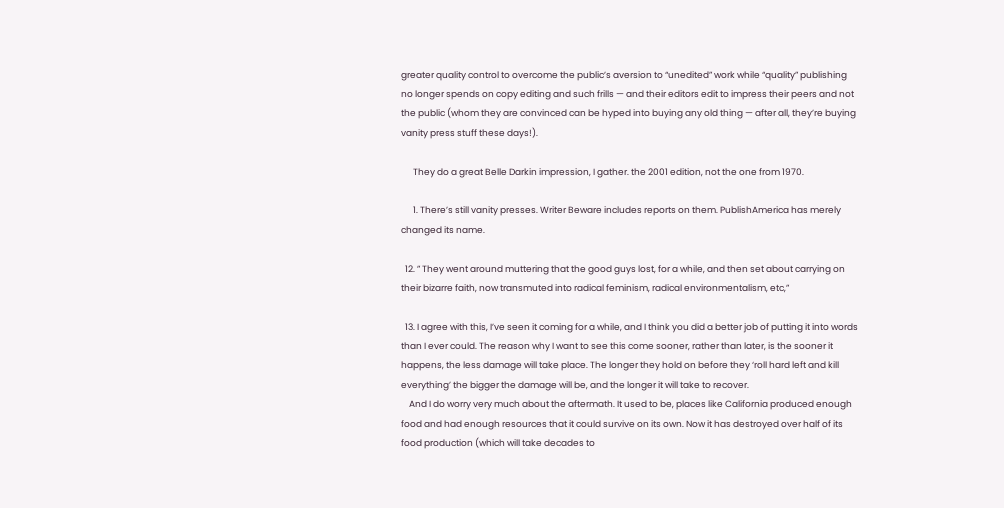greater quality control to overcome the public’s aversion to “unedited” work while “quality” publishing no longer spends on copy editing and such frills — and their editors edit to impress their peers and not the public (whom they are convinced can be hyped into buying any old thing — after all, they’re buying vanity press stuff these days!).

      They do a great Belle Darkin impression, I gather. the 2001 edition, not the one from 1970.

      1. There’s still vanity presses. Writer Beware includes reports on them. PublishAmerica has merely changed its name.

  12. ” They went around muttering that the good guys lost, for a while, and then set about carrying on their bizarre faith, now transmuted into radical feminism, radical environmentalism, etc,”

  13. I agree with this, I’ve seen it coming for a while, and I think you did a better job of putting it into words than I ever could. The reason why I want to see this come sooner, rather than later, is the sooner it happens, the less damage will take place. The longer they hold on before they ‘roll hard left and kill everything’ the bigger the damage will be, and the longer it will take to recover.
    And I do worry very much about the aftermath. It used to be, places like California produced enough food and had enough resources that it could survive on its own. Now it has destroyed over half of its food production (which will take decades to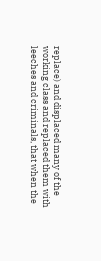replace) and displaced many of the working class and replaced them with leeches and criminals, that when the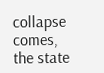collapse comes, the state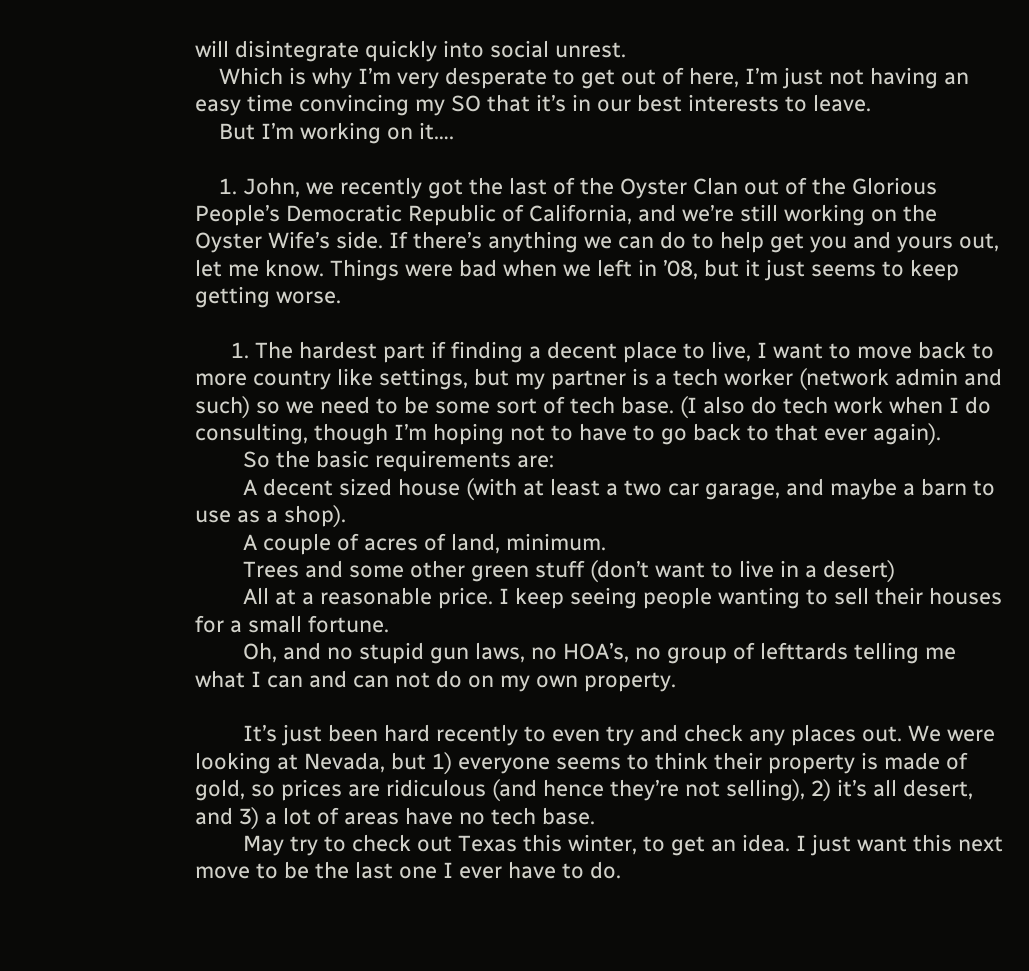will disintegrate quickly into social unrest.
    Which is why I’m very desperate to get out of here, I’m just not having an easy time convincing my SO that it’s in our best interests to leave.
    But I’m working on it….

    1. John, we recently got the last of the Oyster Clan out of the Glorious People’s Democratic Republic of California, and we’re still working on the Oyster Wife’s side. If there’s anything we can do to help get you and yours out, let me know. Things were bad when we left in ’08, but it just seems to keep getting worse.

      1. The hardest part if finding a decent place to live, I want to move back to more country like settings, but my partner is a tech worker (network admin and such) so we need to be some sort of tech base. (I also do tech work when I do consulting, though I’m hoping not to have to go back to that ever again).
        So the basic requirements are:
        A decent sized house (with at least a two car garage, and maybe a barn to use as a shop).
        A couple of acres of land, minimum.
        Trees and some other green stuff (don’t want to live in a desert)
        All at a reasonable price. I keep seeing people wanting to sell their houses for a small fortune.
        Oh, and no stupid gun laws, no HOA’s, no group of lefttards telling me what I can and can not do on my own property.

        It’s just been hard recently to even try and check any places out. We were looking at Nevada, but 1) everyone seems to think their property is made of gold, so prices are ridiculous (and hence they’re not selling), 2) it’s all desert, and 3) a lot of areas have no tech base.
        May try to check out Texas this winter, to get an idea. I just want this next move to be the last one I ever have to do.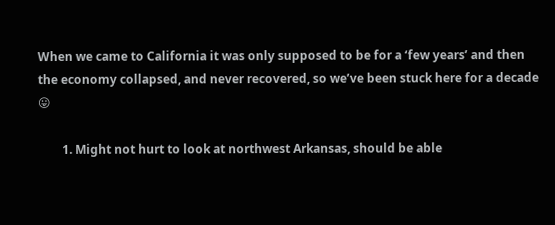When we came to California it was only supposed to be for a ‘few years’ and then the economy collapsed, and never recovered, so we’ve been stuck here for a decade 😛

        1. Might not hurt to look at northwest Arkansas, should be able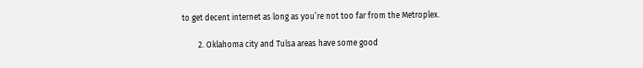to get decent internet as long as you’re not too far from the Metroplex.

        2. Oklahoma city and Tulsa areas have some good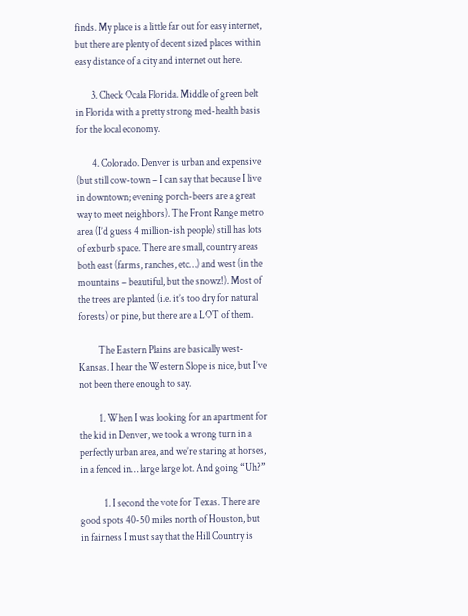finds. My place is a little far out for easy internet, but there are plenty of decent sized places within easy distance of a city and internet out here.

        3. Check Ocala Florida. Middle of green belt in Florida with a pretty strong med-health basis for the local economy.

        4. Colorado. Denver is urban and expensive (but still cow-town – I can say that because I live in downtown; evening porch-beers are a great way to meet neighbors). The Front Range metro area (I’d guess 4 million-ish people) still has lots of exburb space. There are small, country areas both east (farms, ranches, etc…) and west (in the mountains – beautiful, but the snowz!). Most of the trees are planted (i.e. it’s too dry for natural forests) or pine, but there are a LOT of them.

          The Eastern Plains are basically west-Kansas. I hear the Western Slope is nice, but I’ve not been there enough to say.

          1. When I was looking for an apartment for the kid in Denver, we took a wrong turn in a perfectly urban area, and we’re staring at horses, in a fenced in… large large lot. And going “Uh?”

            1. I second the vote for Texas. There are good spots 40-50 miles north of Houston, but in fairness I must say that the Hill Country is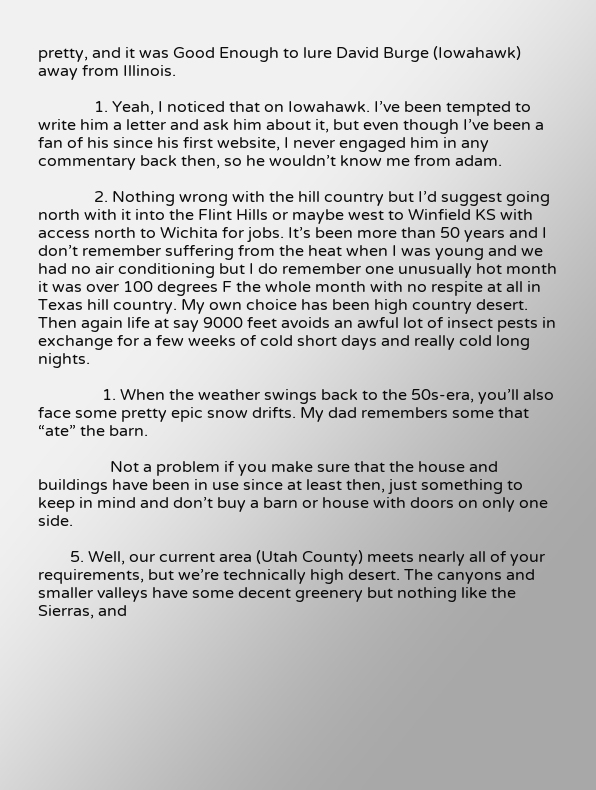pretty, and it was Good Enough to lure David Burge (Iowahawk) away from Illinois.

              1. Yeah, I noticed that on Iowahawk. I’ve been tempted to write him a letter and ask him about it, but even though I’ve been a fan of his since his first website, I never engaged him in any commentary back then, so he wouldn’t know me from adam.

              2. Nothing wrong with the hill country but I’d suggest going north with it into the Flint Hills or maybe west to Winfield KS with access north to Wichita for jobs. It’s been more than 50 years and I don’t remember suffering from the heat when I was young and we had no air conditioning but I do remember one unusually hot month it was over 100 degrees F the whole month with no respite at all in Texas hill country. My own choice has been high country desert. Then again life at say 9000 feet avoids an awful lot of insect pests in exchange for a few weeks of cold short days and really cold long nights.

                1. When the weather swings back to the 50s-era, you’ll also face some pretty epic snow drifts. My dad remembers some that “ate” the barn.

                  Not a problem if you make sure that the house and buildings have been in use since at least then, just something to keep in mind and don’t buy a barn or house with doors on only one side.

        5. Well, our current area (Utah County) meets nearly all of your requirements, but we’re technically high desert. The canyons and smaller valleys have some decent greenery but nothing like the Sierras, and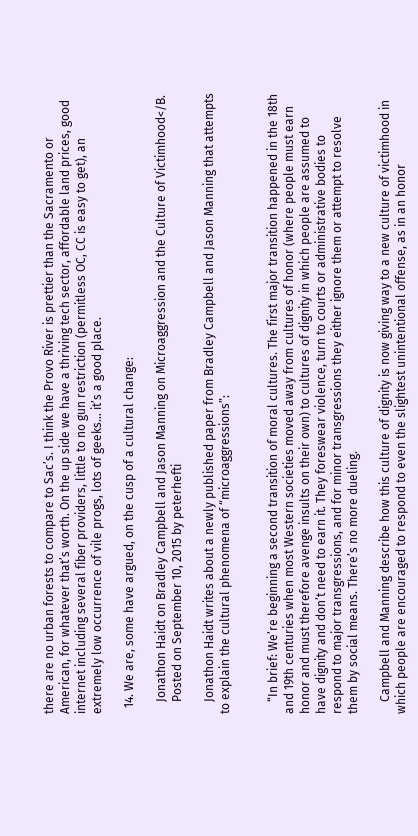there are no urban forests to compare to Sac’s. I think the Provo River is prettier than the Sacramento or American, for whatever that’s worth. On the up side we have a thriving tech sector, affordable land prices, good internet including several fiber providers, little to no gun restriction (permitless OC, CC is easy to get), an extremely low occurrence of vile progs, lots of geeks… it’s a good place.

  14. We are, some have argued, on the cusp of a cultural change:

    Jonathon Haidt on Bradley Campbell and Jason Manning on Microaggression and the Culture of Victimhood</B.
    Posted on September 10, 2015 by peterhefti

    Jonathon Haidt writes about a newly published paper from Bradley Campbell and Jason Manning that attempts to explain the cultural phenomena of “microaggressions”:


    “In brief: We’re beginning a second transition of moral cultures. The first major transition happened in the 18th and 19th centuries when most Western societies moved away from cultures of honor (where people must earn honor and must therefore avenge insults on their own) to cultures of dignity in which people are assumed to have dignity and don’t need to earn it. They foreswear violence, turn to courts or administrative bodies to respond to major transgressions, and for minor transgressions they either ignore them or attempt to resolve them by social means. There’s no more dueling.

    Campbell and Manning describe how this culture of dignity is now giving way to a new culture of victimhood in which people are encouraged to respond to even the slightest unintentional offense, as in an honor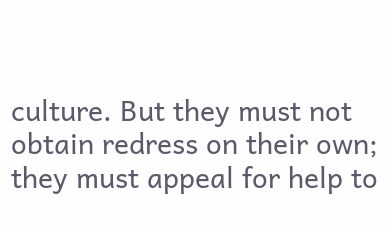culture. But they must not obtain redress on their own; they must appeal for help to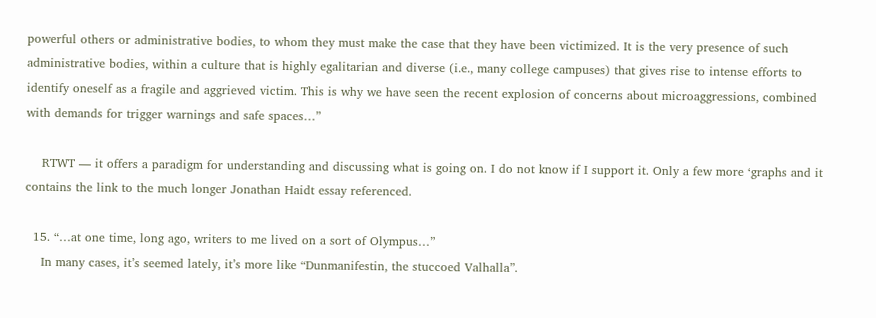powerful others or administrative bodies, to whom they must make the case that they have been victimized. It is the very presence of such administrative bodies, within a culture that is highly egalitarian and diverse (i.e., many college campuses) that gives rise to intense efforts to identify oneself as a fragile and aggrieved victim. This is why we have seen the recent explosion of concerns about microaggressions, combined with demands for trigger warnings and safe spaces…”

    RTWT — it offers a paradigm for understanding and discussing what is going on. I do not know if I support it. Only a few more ‘graphs and it contains the link to the much longer Jonathan Haidt essay referenced.

  15. “…at one time, long ago, writers to me lived on a sort of Olympus…”
    In many cases, it’s seemed lately, it’s more like “Dunmanifestin, the stuccoed Valhalla”.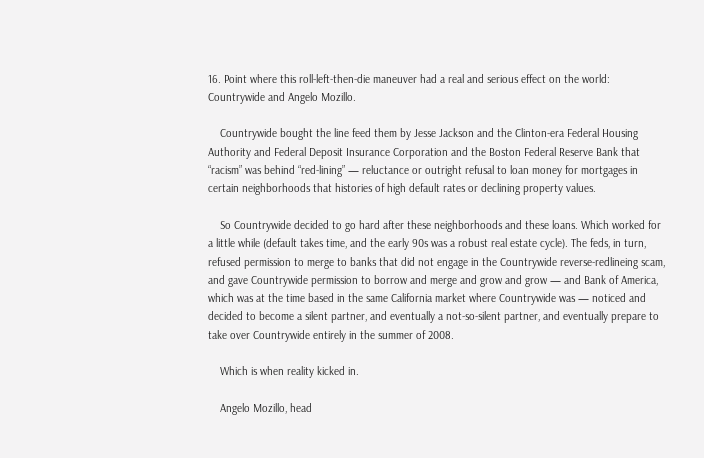16. Point where this roll-left-then-die maneuver had a real and serious effect on the world: Countrywide and Angelo Mozillo.

    Countrywide bought the line feed them by Jesse Jackson and the Clinton-era Federal Housing Authority and Federal Deposit Insurance Corporation and the Boston Federal Reserve Bank that “racism” was behind “red-lining” — reluctance or outright refusal to loan money for mortgages in certain neighborhoods that histories of high default rates or declining property values.

    So Countrywide decided to go hard after these neighborhoods and these loans. Which worked for a little while (default takes time, and the early 90s was a robust real estate cycle). The feds, in turn, refused permission to merge to banks that did not engage in the Countrywide reverse-redlineing scam, and gave Countrywide permission to borrow and merge and grow and grow — and Bank of America, which was at the time based in the same California market where Countrywide was — noticed and decided to become a silent partner, and eventually a not-so-silent partner, and eventually prepare to take over Countrywide entirely in the summer of 2008.

    Which is when reality kicked in.

    Angelo Mozillo, head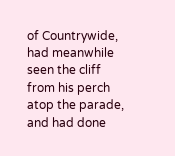of Countrywide, had meanwhile seen the cliff from his perch atop the parade, and had done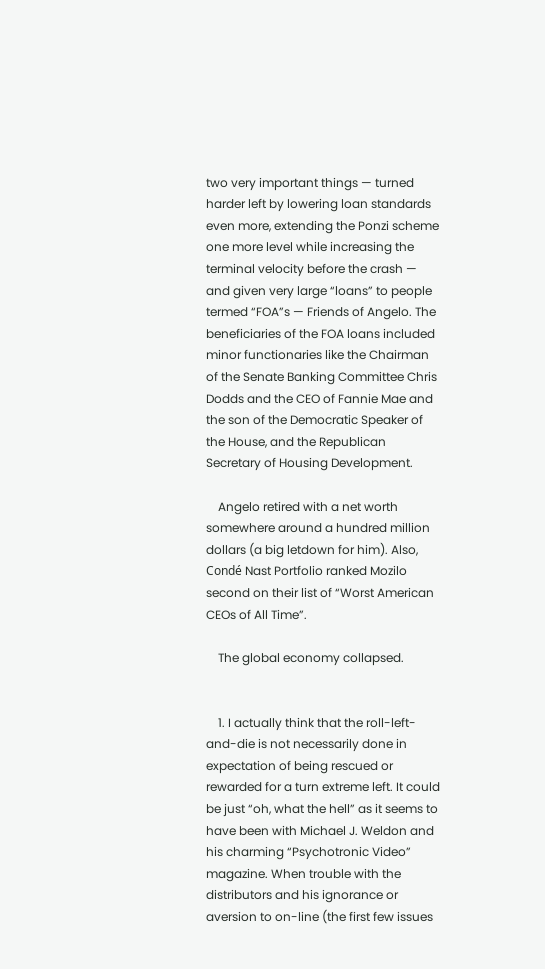two very important things — turned harder left by lowering loan standards even more, extending the Ponzi scheme one more level while increasing the terminal velocity before the crash — and given very large “loans” to people termed “FOA”s — Friends of Angelo. The beneficiaries of the FOA loans included minor functionaries like the Chairman of the Senate Banking Committee Chris Dodds and the CEO of Fannie Mae and the son of the Democratic Speaker of the House, and the Republican Secretary of Housing Development.

    Angelo retired with a net worth somewhere around a hundred million dollars (a big letdown for him). Also, Condé Nast Portfolio ranked Mozilo second on their list of “Worst American CEOs of All Time”.

    The global economy collapsed.


    1. I actually think that the roll-left-and-die is not necessarily done in expectation of being rescued or rewarded for a turn extreme left. It could be just “oh, what the hell” as it seems to have been with Michael J. Weldon and his charming “Psychotronic Video” magazine. When trouble with the distributors and his ignorance or aversion to on-line (the first few issues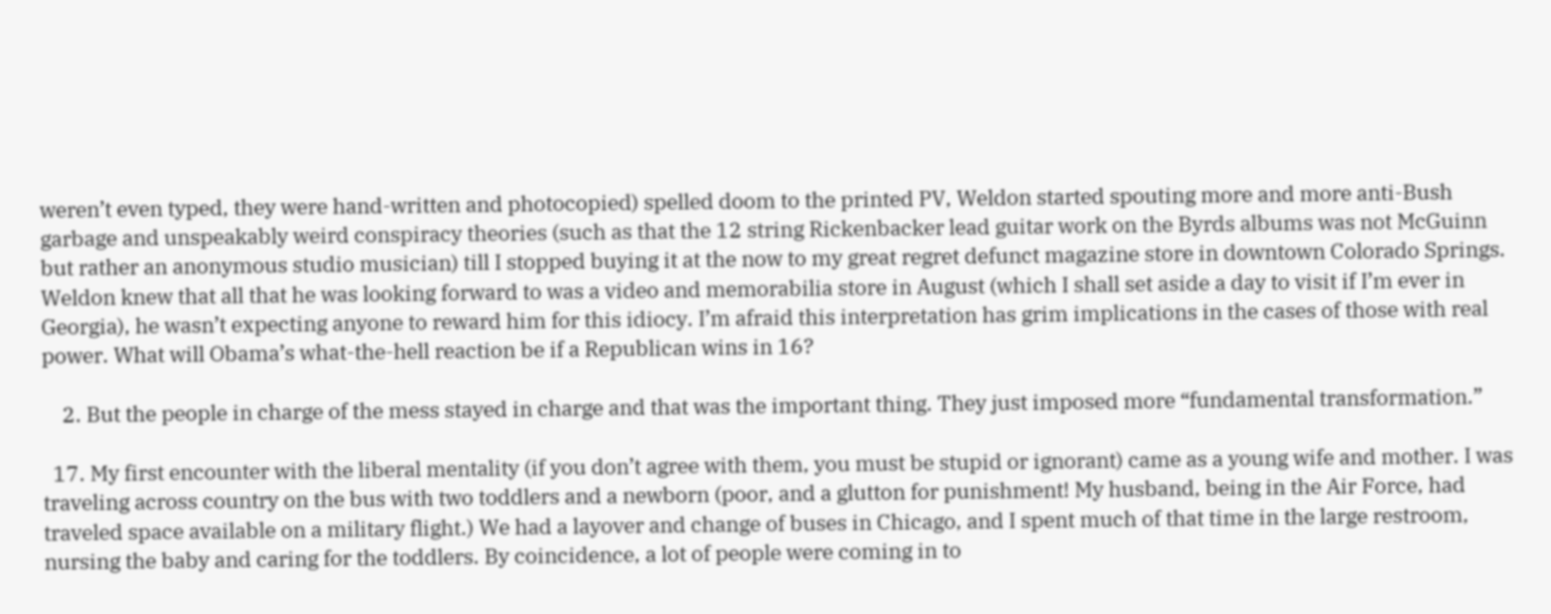weren’t even typed, they were hand-written and photocopied) spelled doom to the printed PV, Weldon started spouting more and more anti-Bush garbage and unspeakably weird conspiracy theories (such as that the 12 string Rickenbacker lead guitar work on the Byrds albums was not McGuinn but rather an anonymous studio musician) till I stopped buying it at the now to my great regret defunct magazine store in downtown Colorado Springs. Weldon knew that all that he was looking forward to was a video and memorabilia store in August (which I shall set aside a day to visit if I’m ever in Georgia), he wasn’t expecting anyone to reward him for this idiocy. I’m afraid this interpretation has grim implications in the cases of those with real power. What will Obama’s what-the-hell reaction be if a Republican wins in 16?

    2. But the people in charge of the mess stayed in charge and that was the important thing. They just imposed more “fundamental transformation.”

  17. My first encounter with the liberal mentality (if you don’t agree with them, you must be stupid or ignorant) came as a young wife and mother. I was traveling across country on the bus with two toddlers and a newborn (poor, and a glutton for punishment! My husband, being in the Air Force, had traveled space available on a military flight.) We had a layover and change of buses in Chicago, and I spent much of that time in the large restroom, nursing the baby and caring for the toddlers. By coincidence, a lot of people were coming in to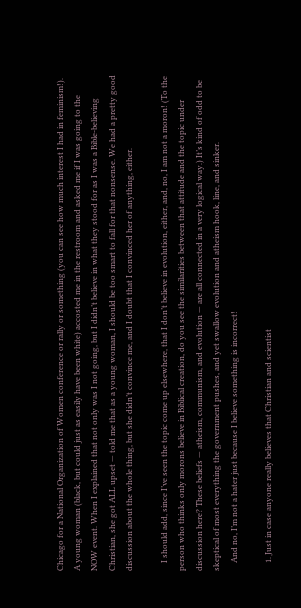Chicago for a National Organization of Women conference or rally or something (you can see how much interest I had in feminism!). A young woman (black, but could just as easily have been white) accosted me in the restroom and asked me if I was going to the NOW event. When I explained that not only was I not going, but I didn’t believe in what they stood for as I was a Bible-believing Christian, she got ALL upset — told me that as a young woman, I should be too smart to fall for that nonsense. We had a pretty good discussion about the whole thing, but she didn’t convince me, and I doubt that I convinced her of anything, either.

    I should add, since I’ve seen the topic come up elsewhere, that I don’t believe in evolution, either, and, no, I am not a moron! (To the person who thinks only morons believe in Biblical creation, do you see the similarities between that attitude and the topic under discussion here? These beliefs — atheism, communism, and evolution — are all connected in a very logical way.) It’s kind of odd to be skeptical of most everything the government pushes, and yet swallow evolution and atheism hook, line, and sinker.
    And no, I’m not a hater just because I believe something is incorrect!

    1. Just in case anyone really believes that Christian and scientist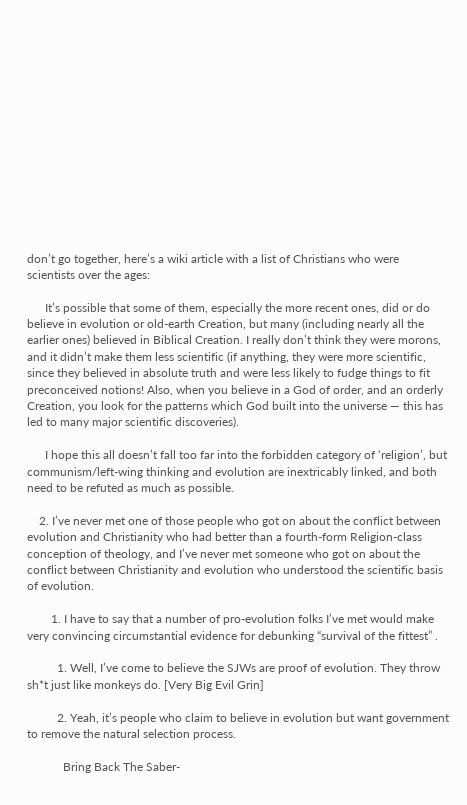don’t go together, here’s a wiki article with a list of Christians who were scientists over the ages:

      It’s possible that some of them, especially the more recent ones, did or do believe in evolution or old-earth Creation, but many (including nearly all the earlier ones) believed in Biblical Creation. I really don’t think they were morons, and it didn’t make them less scientific (if anything, they were more scientific, since they believed in absolute truth and were less likely to fudge things to fit preconceived notions! Also, when you believe in a God of order, and an orderly Creation, you look for the patterns which God built into the universe — this has led to many major scientific discoveries).

      I hope this all doesn’t fall too far into the forbidden category of ‘religion’, but communism/left-wing thinking and evolution are inextricably linked, and both need to be refuted as much as possible.

    2. I’ve never met one of those people who got on about the conflict between evolution and Christianity who had better than a fourth-form Religion-class conception of theology, and I’ve never met someone who got on about the conflict between Christianity and evolution who understood the scientific basis of evolution.

        1. I have to say that a number of pro-evolution folks I’ve met would make very convincing circumstantial evidence for debunking “survival of the fittest” .

          1. Well, I’ve come to believe the SJWs are proof of evolution. They throw sh*t just like monkeys do. [Very Big Evil Grin]

          2. Yeah, it’s people who claim to believe in evolution but want government to remove the natural selection process.

            Bring Back The Saber-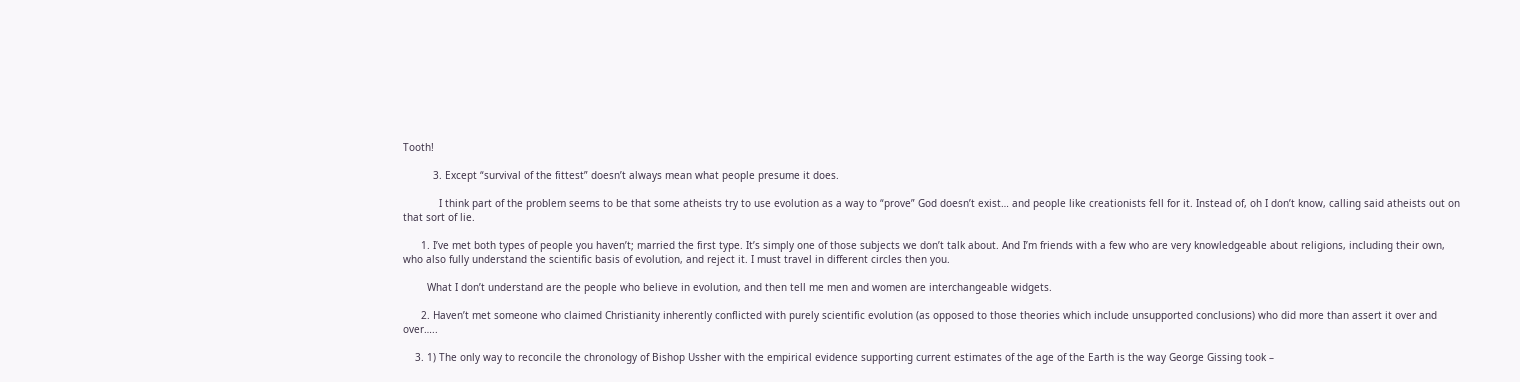Tooth!

          3. Except “survival of the fittest” doesn’t always mean what people presume it does.

            I think part of the problem seems to be that some atheists try to use evolution as a way to “prove” God doesn’t exist… and people like creationists fell for it. Instead of, oh I don’t know, calling said atheists out on that sort of lie.

      1. I’ve met both types of people you haven’t; married the first type. It’s simply one of those subjects we don’t talk about. And I’m friends with a few who are very knowledgeable about religions, including their own, who also fully understand the scientific basis of evolution, and reject it. I must travel in different circles then you.

        What I don’t understand are the people who believe in evolution, and then tell me men and women are interchangeable widgets.

      2. Haven’t met someone who claimed Christianity inherently conflicted with purely scientific evolution (as opposed to those theories which include unsupported conclusions) who did more than assert it over and over…..

    3. 1) The only way to reconcile the chronology of Bishop Ussher with the empirical evidence supporting current estimates of the age of the Earth is the way George Gissing took –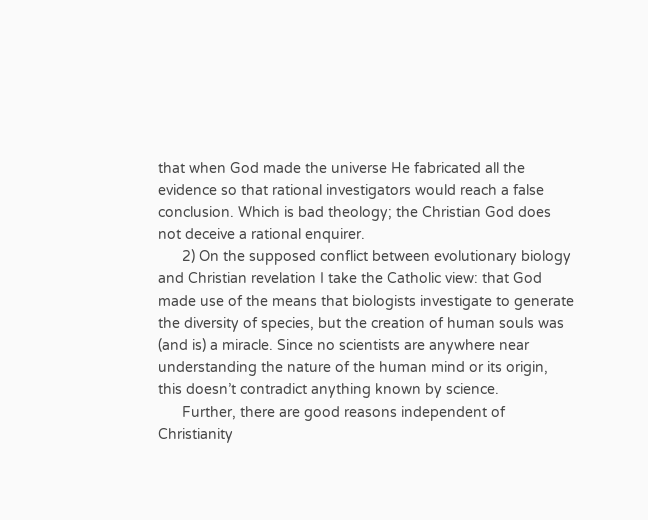that when God made the universe He fabricated all the evidence so that rational investigators would reach a false conclusion. Which is bad theology; the Christian God does not deceive a rational enquirer.
      2) On the supposed conflict between evolutionary biology and Christian revelation I take the Catholic view: that God made use of the means that biologists investigate to generate the diversity of species, but the creation of human souls was (and is) a miracle. Since no scientists are anywhere near understanding the nature of the human mind or its origin, this doesn’t contradict anything known by science.
      Further, there are good reasons independent of Christianity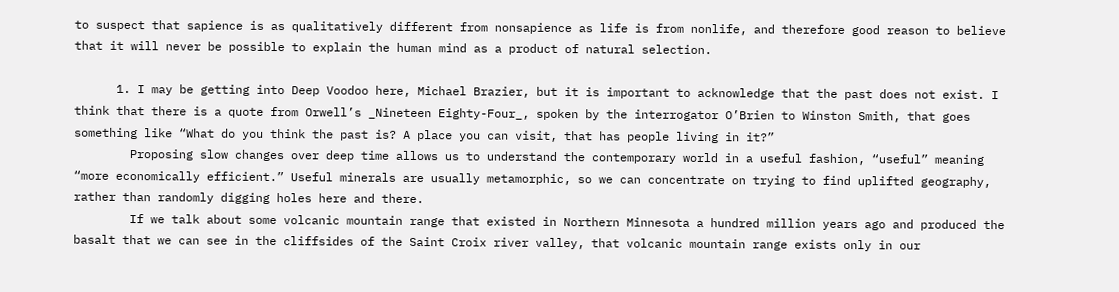to suspect that sapience is as qualitatively different from nonsapience as life is from nonlife, and therefore good reason to believe that it will never be possible to explain the human mind as a product of natural selection.

      1. I may be getting into Deep Voodoo here, Michael Brazier, but it is important to acknowledge that the past does not exist. I think that there is a quote from Orwell’s _Nineteen Eighty-Four_, spoken by the interrogator O’Brien to Winston Smith, that goes something like “What do you think the past is? A place you can visit, that has people living in it?”
        Proposing slow changes over deep time allows us to understand the contemporary world in a useful fashion, “useful” meaning “more economically efficient.” Useful minerals are usually metamorphic, so we can concentrate on trying to find uplifted geography, rather than randomly digging holes here and there.
        If we talk about some volcanic mountain range that existed in Northern Minnesota a hundred million years ago and produced the basalt that we can see in the cliffsides of the Saint Croix river valley, that volcanic mountain range exists only in our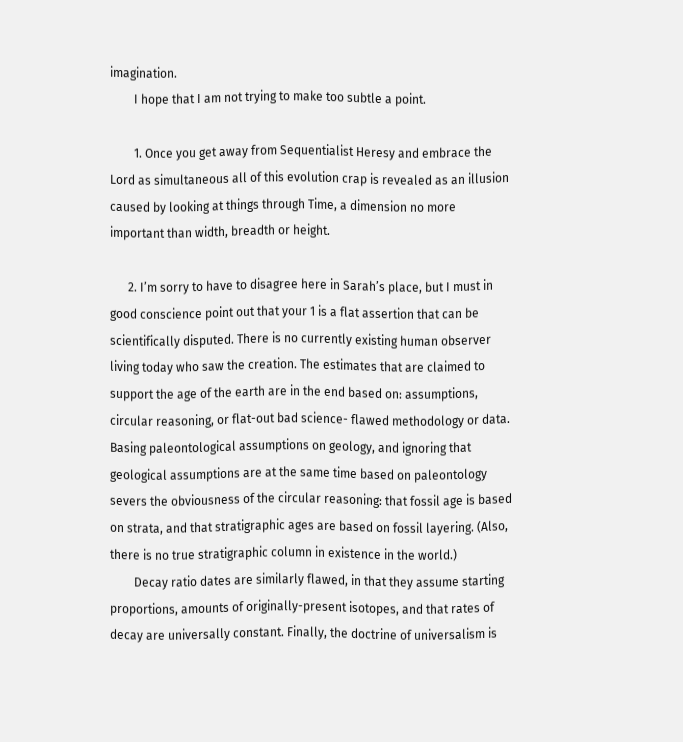imagination.
        I hope that I am not trying to make too subtle a point.

        1. Once you get away from Sequentialist Heresy and embrace the Lord as simultaneous all of this evolution crap is revealed as an illusion caused by looking at things through Time, a dimension no more important than width, breadth or height.

      2. I’m sorry to have to disagree here in Sarah’s place, but I must in good conscience point out that your 1 is a flat assertion that can be scientifically disputed. There is no currently existing human observer living today who saw the creation. The estimates that are claimed to support the age of the earth are in the end based on: assumptions, circular reasoning, or flat-out bad science- flawed methodology or data. Basing paleontological assumptions on geology, and ignoring that geological assumptions are at the same time based on paleontology severs the obviousness of the circular reasoning: that fossil age is based on strata, and that stratigraphic ages are based on fossil layering. (Also, there is no true stratigraphic column in existence in the world.)
        Decay ratio dates are similarly flawed, in that they assume starting proportions, amounts of originally-present isotopes, and that rates of decay are universally constant. Finally, the doctrine of universalism is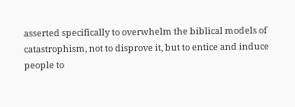asserted specifically to overwhelm the biblical models of catastrophism, not to disprove it, but to entice and induce people to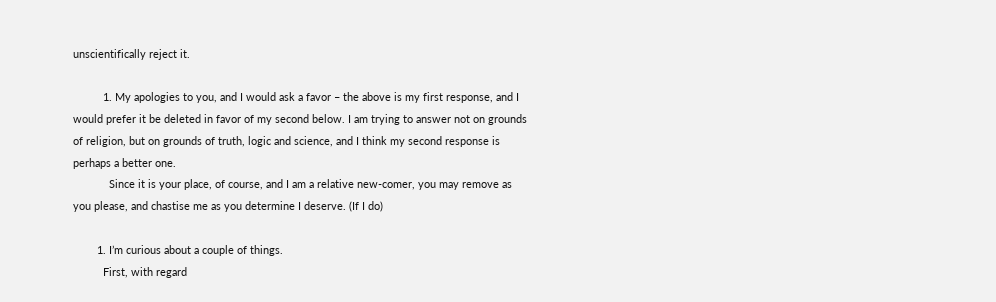unscientifically reject it.

          1. My apologies to you, and I would ask a favor – the above is my first response, and I would prefer it be deleted in favor of my second below. I am trying to answer not on grounds of religion, but on grounds of truth, logic and science, and I think my second response is perhaps a better one.
            Since it is your place, of course, and I am a relative new-comer, you may remove as you please, and chastise me as you determine I deserve. (If I do)

        1. I’m curious about a couple of things.
          First, with regard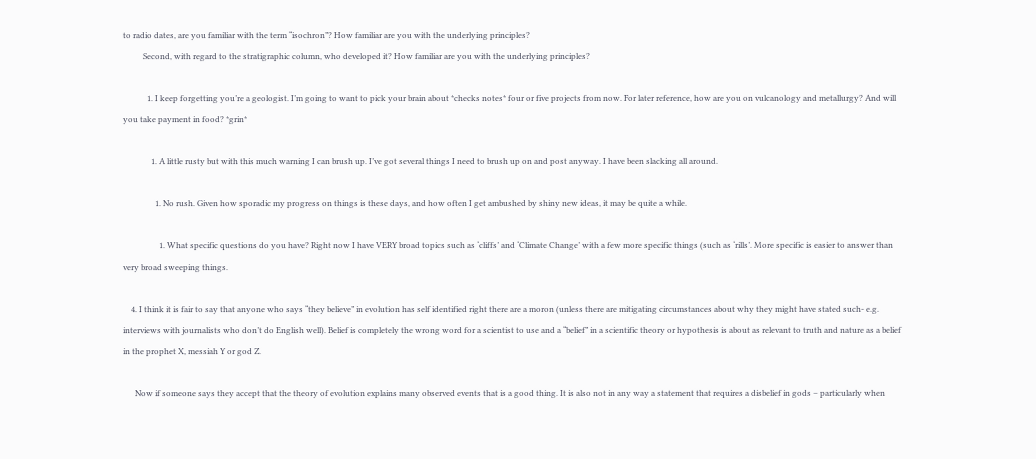to radio dates, are you familiar with the term “isochron”? How familiar are you with the underlying principles?
          Second, with regard to the stratigraphic column, who developed it? How familiar are you with the underlying principles?

            1. I keep forgetting you’re a geologist. I’m going to want to pick your brain about *checks notes* four or five projects from now. For later reference, how are you on vulcanology and metallurgy? And will you take payment in food? *grin*

              1. A little rusty but with this much warning I can brush up. I’ve got several things I need to brush up on and post anyway. I have been slacking all around.

                1. No rush. Given how sporadic my progress on things is these days, and how often I get ambushed by shiny new ideas, it may be quite a while.

                  1. What specific questions do you have? Right now I have VERY broad topics such as ‘cliffs’ and ‘Climate Change’ with a few more specific things (such as ‘rills’. More specific is easier to answer than very broad sweeping things.

    4. I think it is fair to say that anyone who says “they believe” in evolution has self identified right there are a moron (unless there are mitigating circumstances about why they might have stated such- e.g. interviews with journalists who don’t do English well). Belief is completely the wrong word for a scientist to use and a “belief” in a scientific theory or hypothesis is about as relevant to truth and nature as a belief in the prophet X, messiah Y or god Z.

      Now if someone says they accept that the theory of evolution explains many observed events that is a good thing. It is also not in any way a statement that requires a disbelief in gods – particularly when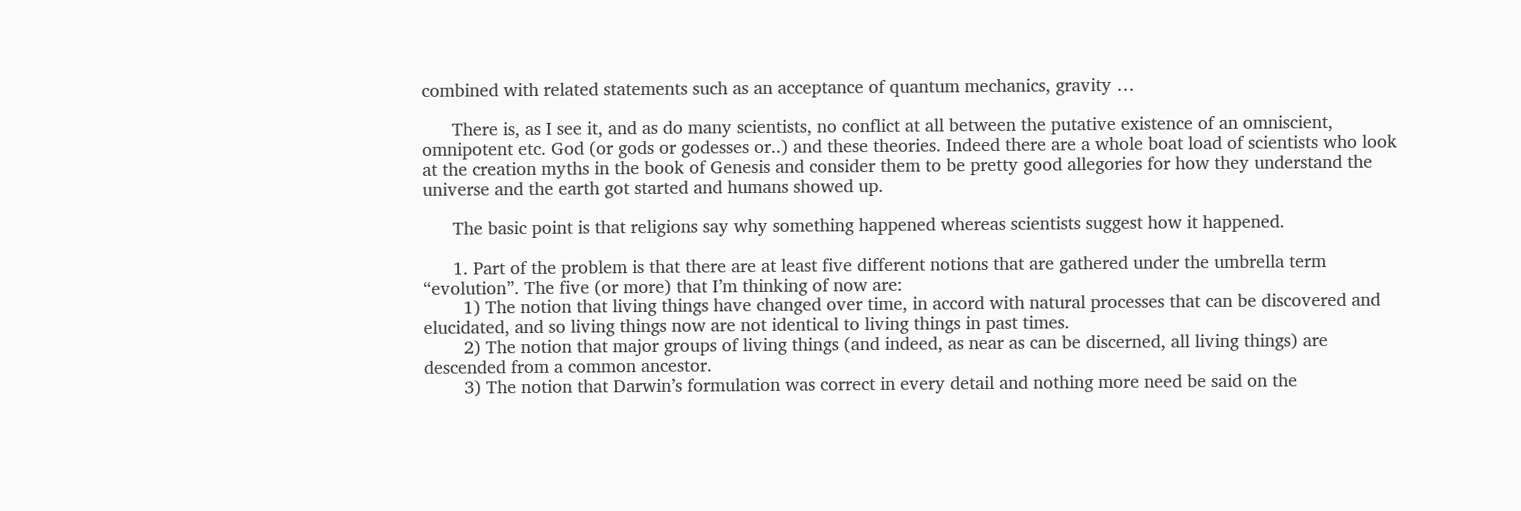combined with related statements such as an acceptance of quantum mechanics, gravity …

      There is, as I see it, and as do many scientists, no conflict at all between the putative existence of an omniscient, omnipotent etc. God (or gods or godesses or..) and these theories. Indeed there are a whole boat load of scientists who look at the creation myths in the book of Genesis and consider them to be pretty good allegories for how they understand the universe and the earth got started and humans showed up.

      The basic point is that religions say why something happened whereas scientists suggest how it happened.

      1. Part of the problem is that there are at least five different notions that are gathered under the umbrella term “evolution”. The five (or more) that I’m thinking of now are:
        1) The notion that living things have changed over time, in accord with natural processes that can be discovered and elucidated, and so living things now are not identical to living things in past times.
        2) The notion that major groups of living things (and indeed, as near as can be discerned, all living things) are descended from a common ancestor.
        3) The notion that Darwin’s formulation was correct in every detail and nothing more need be said on the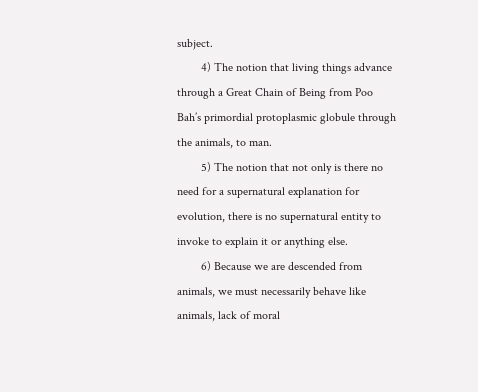subject.
        4) The notion that living things advance through a Great Chain of Being from Poo Bah’s primordial protoplasmic globule through the animals, to man.
        5) The notion that not only is there no need for a supernatural explanation for evolution, there is no supernatural entity to invoke to explain it or anything else.
        6) Because we are descended from animals, we must necessarily behave like animals, lack of moral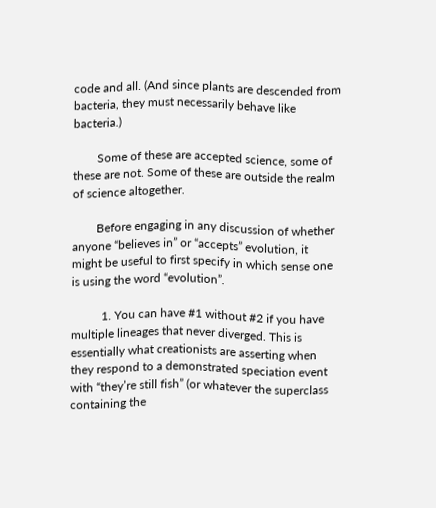code and all. (And since plants are descended from bacteria, they must necessarily behave like bacteria.)

        Some of these are accepted science, some of these are not. Some of these are outside the realm of science altogether.

        Before engaging in any discussion of whether anyone “believes in” or “accepts” evolution, it might be useful to first specify in which sense one is using the word “evolution”.

          1. You can have #1 without #2 if you have multiple lineages that never diverged. This is essentially what creationists are asserting when they respond to a demonstrated speciation event with “they’re still fish” (or whatever the superclass containing the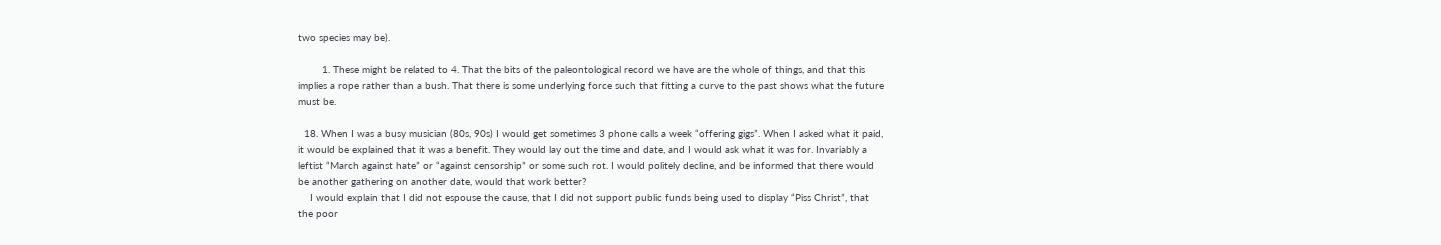two species may be).

        1. These might be related to 4. That the bits of the paleontological record we have are the whole of things, and that this implies a rope rather than a bush. That there is some underlying force such that fitting a curve to the past shows what the future must be.

  18. When I was a busy musician (80s, 90s) I would get sometimes 3 phone calls a week “offering gigs”. When I asked what it paid, it would be explained that it was a benefit. They would lay out the time and date, and I would ask what it was for. Invariably a leftist “March against hate” or “against censorship” or some such rot. I would politely decline, and be informed that there would be another gathering on another date, would that work better?
    I would explain that I did not espouse the cause, that I did not support public funds being used to display “Piss Christ”, that the poor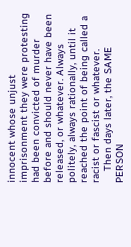innocent whose unjust imprisonment they were protesting had been convicted of murder before and should never have been released, or whatever. Always politely, always rationally, until it reached the point of being called a racist or fascist or whatever.
    Then days later, the SAME PERSON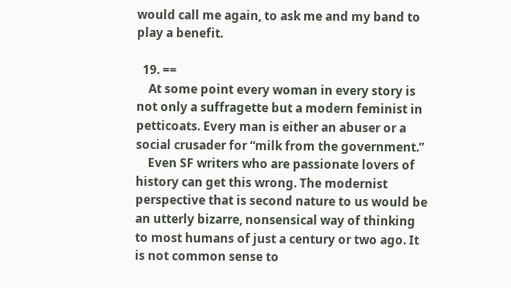would call me again, to ask me and my band to play a benefit.

  19. ==
    At some point every woman in every story is not only a suffragette but a modern feminist in petticoats. Every man is either an abuser or a social crusader for “milk from the government.”
    Even SF writers who are passionate lovers of history can get this wrong. The modernist perspective that is second nature to us would be an utterly bizarre, nonsensical way of thinking to most humans of just a century or two ago. It is not common sense to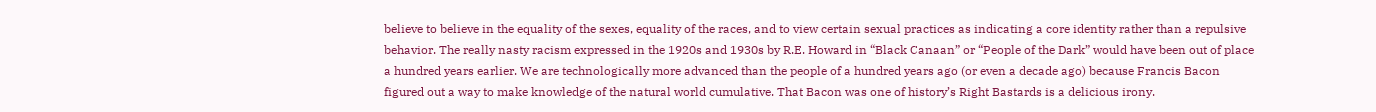believe to believe in the equality of the sexes, equality of the races, and to view certain sexual practices as indicating a core identity rather than a repulsive behavior. The really nasty racism expressed in the 1920s and 1930s by R.E. Howard in “Black Canaan” or “People of the Dark” would have been out of place a hundred years earlier. We are technologically more advanced than the people of a hundred years ago (or even a decade ago) because Francis Bacon figured out a way to make knowledge of the natural world cumulative. That Bacon was one of history’s Right Bastards is a delicious irony.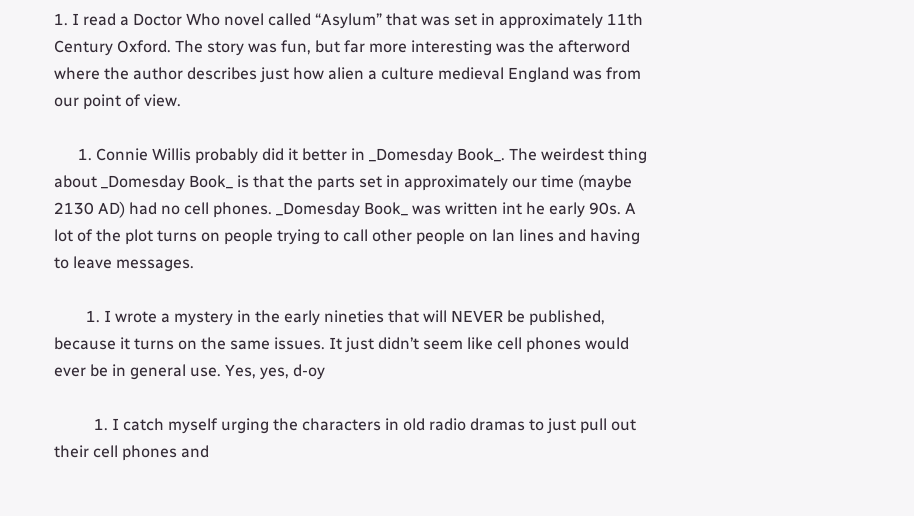1. I read a Doctor Who novel called “Asylum” that was set in approximately 11th Century Oxford. The story was fun, but far more interesting was the afterword where the author describes just how alien a culture medieval England was from our point of view.

      1. Connie Willis probably did it better in _Domesday Book_. The weirdest thing about _Domesday Book_ is that the parts set in approximately our time (maybe 2130 AD) had no cell phones. _Domesday Book_ was written int he early 90s. A lot of the plot turns on people trying to call other people on lan lines and having to leave messages.

        1. I wrote a mystery in the early nineties that will NEVER be published, because it turns on the same issues. It just didn’t seem like cell phones would ever be in general use. Yes, yes, d-oy

          1. I catch myself urging the characters in old radio dramas to just pull out their cell phones and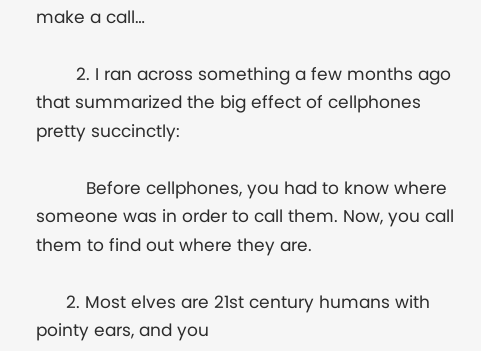make a call…

        2. I ran across something a few months ago that summarized the big effect of cellphones pretty succinctly:

          Before cellphones, you had to know where someone was in order to call them. Now, you call them to find out where they are.

      2. Most elves are 21st century humans with pointy ears, and you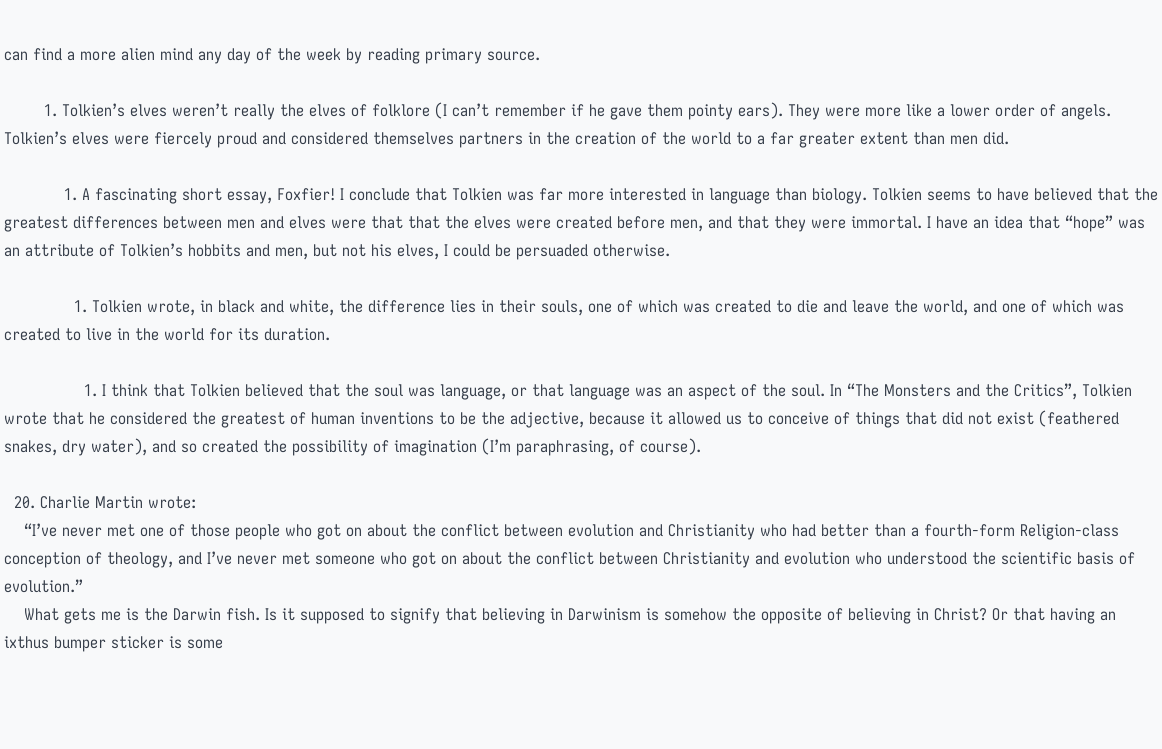can find a more alien mind any day of the week by reading primary source.

        1. Tolkien’s elves weren’t really the elves of folklore (I can’t remember if he gave them pointy ears). They were more like a lower order of angels. Tolkien’s elves were fiercely proud and considered themselves partners in the creation of the world to a far greater extent than men did.

            1. A fascinating short essay, Foxfier! I conclude that Tolkien was far more interested in language than biology. Tolkien seems to have believed that the greatest differences between men and elves were that that the elves were created before men, and that they were immortal. I have an idea that “hope” was an attribute of Tolkien’s hobbits and men, but not his elves, I could be persuaded otherwise.

              1. Tolkien wrote, in black and white, the difference lies in their souls, one of which was created to die and leave the world, and one of which was created to live in the world for its duration.

                1. I think that Tolkien believed that the soul was language, or that language was an aspect of the soul. In “The Monsters and the Critics”, Tolkien wrote that he considered the greatest of human inventions to be the adjective, because it allowed us to conceive of things that did not exist (feathered snakes, dry water), and so created the possibility of imagination (I’m paraphrasing, of course).

  20. Charlie Martin wrote:
    “I’ve never met one of those people who got on about the conflict between evolution and Christianity who had better than a fourth-form Religion-class conception of theology, and I’ve never met someone who got on about the conflict between Christianity and evolution who understood the scientific basis of evolution.”
    What gets me is the Darwin fish. Is it supposed to signify that believing in Darwinism is somehow the opposite of believing in Christ? Or that having an ixthus bumper sticker is some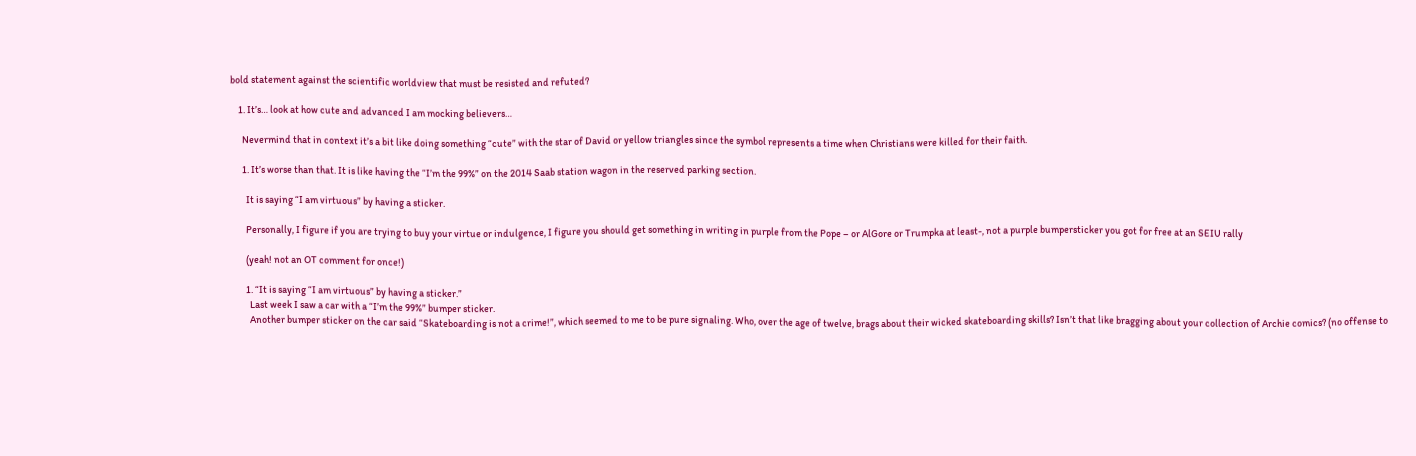bold statement against the scientific worldview that must be resisted and refuted?

    1. It’s… look at how cute and advanced I am mocking believers…

      Nevermind that in context it’s a bit like doing something “cute” with the star of David or yellow triangles since the symbol represents a time when Christians were killed for their faith.

      1. It’s worse than that. It is like having the “I’m the 99%” on the 2014 Saab station wagon in the reserved parking section.

        It is saying “I am virtuous” by having a sticker.

        Personally, I figure if you are trying to buy your virtue or indulgence, I figure you should get something in writing in purple from the Pope – or AlGore or Trumpka at least-, not a purple bumpersticker you got for free at an SEIU rally

        (yeah! not an OT comment for once!)

        1. “It is saying “I am virtuous” by having a sticker.”
          Last week I saw a car with a “I’m the 99%” bumper sticker.
          Another bumper sticker on the car said “Skateboarding is not a crime!”, which seemed to me to be pure signaling. Who, over the age of twelve, brags about their wicked skateboarding skills? Isn’t that like bragging about your collection of Archie comics? (no offense to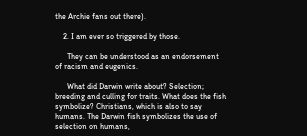the Archie fans out there).

    2. I am ever so triggered by those.

      They can be understood as an endorsement of racism and eugenics.

      What did Darwin write about? Selection; breeding and culling for traits. What does the fish symbolize? Christians, which is also to say humans. The Darwin fish symbolizes the use of selection on humans,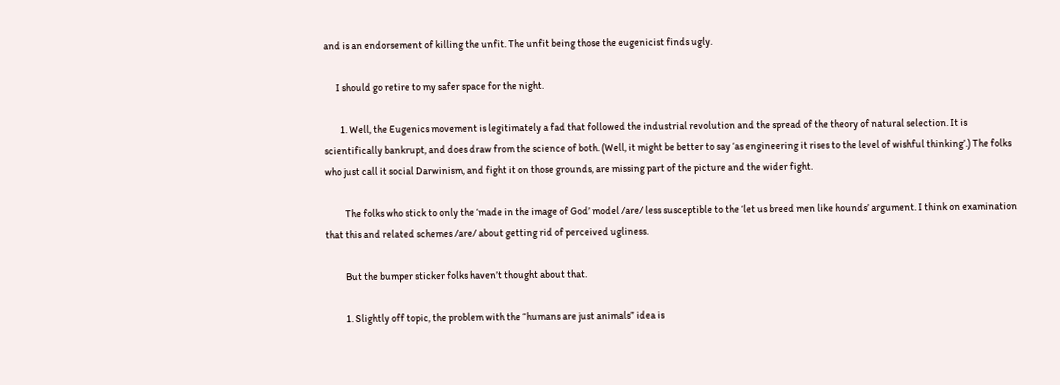and is an endorsement of killing the unfit. The unfit being those the eugenicist finds ugly.

      I should go retire to my safer space for the night.

        1. Well, the Eugenics movement is legitimately a fad that followed the industrial revolution and the spread of the theory of natural selection. It is scientifically bankrupt, and does draw from the science of both. (Well, it might be better to say ‘as engineering it rises to the level of wishful thinking’.) The folks who just call it social Darwinism, and fight it on those grounds, are missing part of the picture and the wider fight.

          The folks who stick to only the ‘made in the image of God’ model /are/ less susceptible to the ‘let us breed men like hounds’ argument. I think on examination that this and related schemes /are/ about getting rid of perceived ugliness.

          But the bumper sticker folks haven’t thought about that.

          1. Slightly off topic, the problem with the “humans are just animals” idea is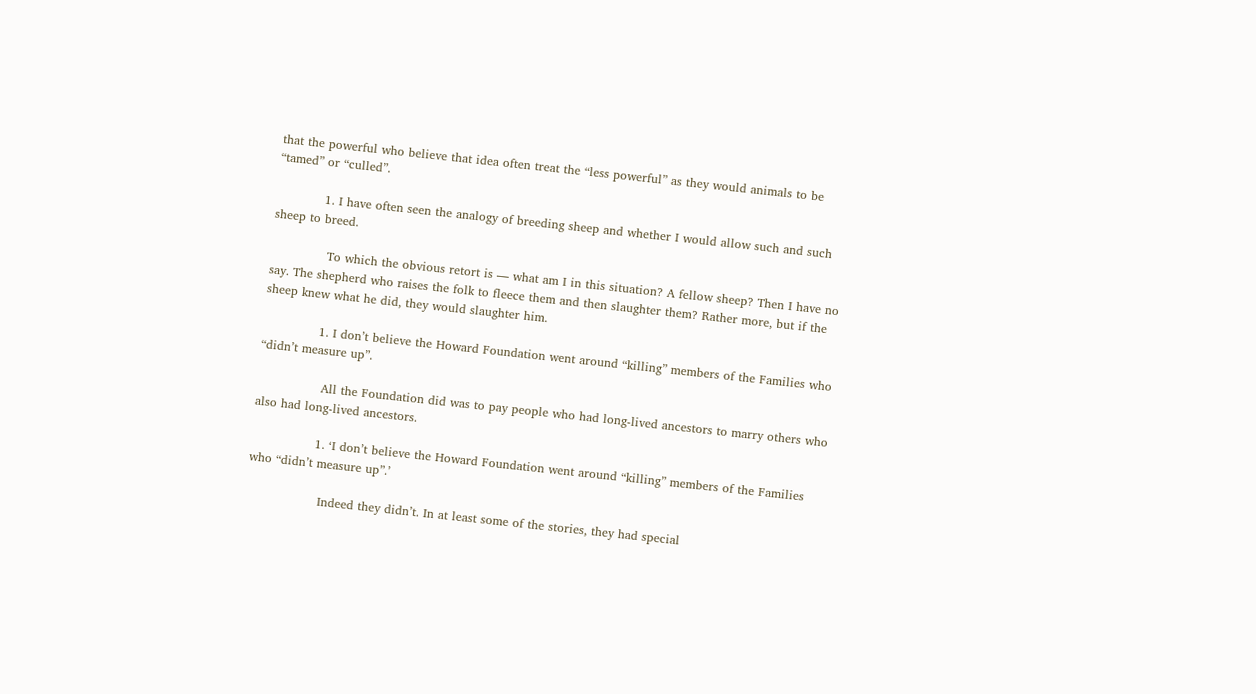that the powerful who believe that idea often treat the “less powerful” as they would animals to be “tamed” or “culled”.

            1. I have often seen the analogy of breeding sheep and whether I would allow such and such sheep to breed.

              To which the obvious retort is — what am I in this situation? A fellow sheep? Then I have no say. The shepherd who raises the folk to fleece them and then slaughter them? Rather more, but if the sheep knew what he did, they would slaughter him.

              1. I don’t believe the Howard Foundation went around “killing” members of the Families who “didn’t measure up”.

                All the Foundation did was to pay people who had long-lived ancestors to marry others who also had long-lived ancestors.

                1. ‘I don’t believe the Howard Foundation went around “killing” members of the Families who “didn’t measure up”.’

                  Indeed they didn’t. In at least some of the stories, they had special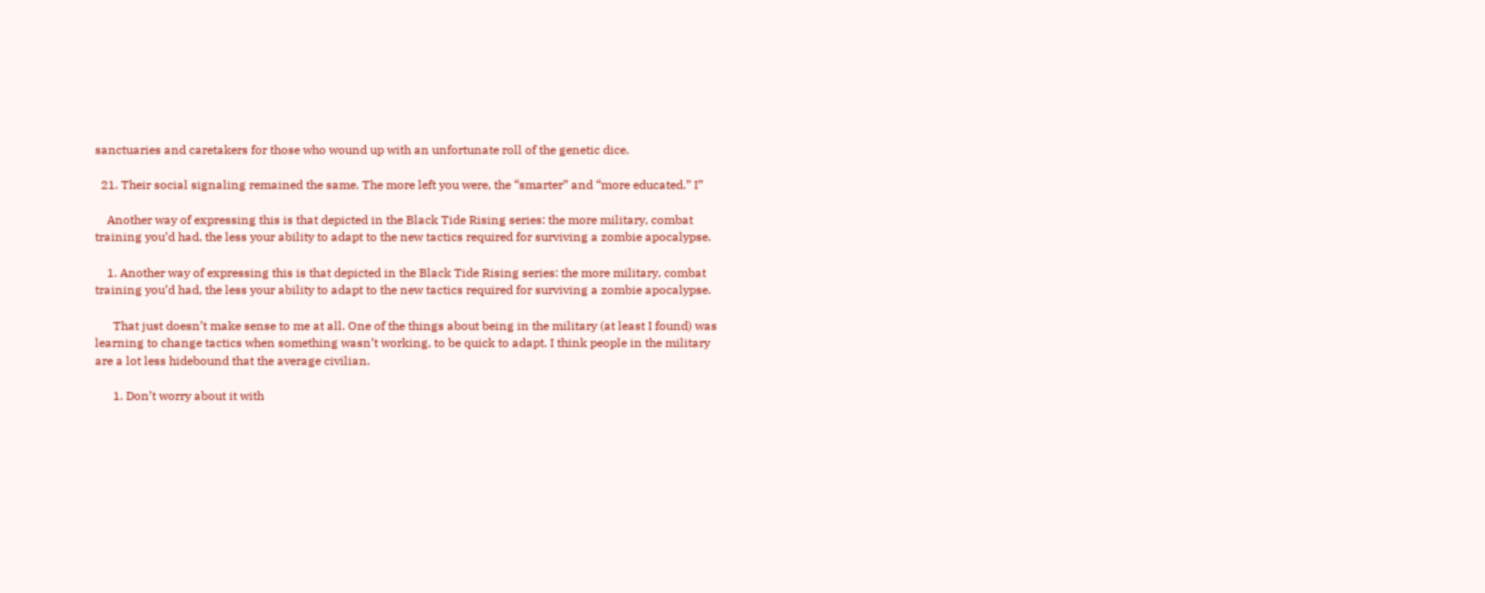sanctuaries and caretakers for those who wound up with an unfortunate roll of the genetic dice.

  21. Their social signaling remained the same. The more left you were, the “smarter” and “more educated.” I”

    Another way of expressing this is that depicted in the Black Tide Rising series: the more military, combat training you’d had, the less your ability to adapt to the new tactics required for surviving a zombie apocalypse.

    1. Another way of expressing this is that depicted in the Black Tide Rising series: the more military, combat training you’d had, the less your ability to adapt to the new tactics required for surviving a zombie apocalypse.

      That just doesn’t make sense to me at all. One of the things about being in the military (at least I found) was learning to change tactics when something wasn’t working, to be quick to adapt. I think people in the military are a lot less hidebound that the average civilian.

      1. Don’t worry about it with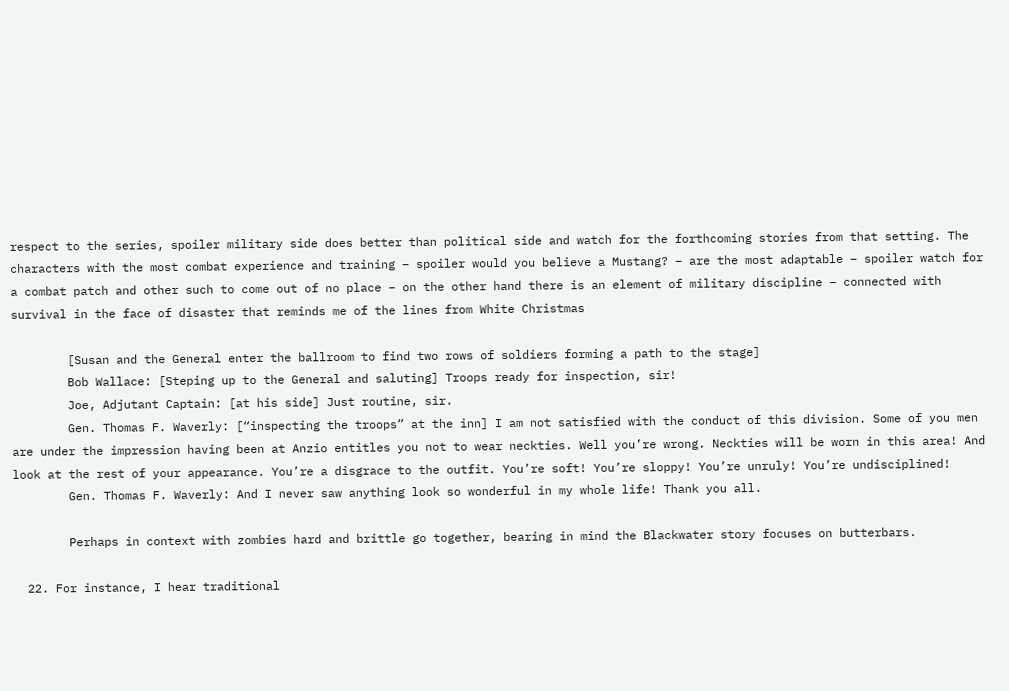respect to the series, spoiler military side does better than political side and watch for the forthcoming stories from that setting. The characters with the most combat experience and training – spoiler would you believe a Mustang? – are the most adaptable – spoiler watch for a combat patch and other such to come out of no place – on the other hand there is an element of military discipline – connected with survival in the face of disaster that reminds me of the lines from White Christmas

        [Susan and the General enter the ballroom to find two rows of soldiers forming a path to the stage]
        Bob Wallace: [Steping up to the General and saluting] Troops ready for inspection, sir!
        Joe, Adjutant Captain: [at his side] Just routine, sir.
        Gen. Thomas F. Waverly: [“inspecting the troops” at the inn] I am not satisfied with the conduct of this division. Some of you men are under the impression having been at Anzio entitles you not to wear neckties. Well you’re wrong. Neckties will be worn in this area! And look at the rest of your appearance. You’re a disgrace to the outfit. You’re soft! You’re sloppy! You’re unruly! You’re undisciplined!
        Gen. Thomas F. Waverly: And I never saw anything look so wonderful in my whole life! Thank you all.

        Perhaps in context with zombies hard and brittle go together, bearing in mind the Blackwater story focuses on butterbars.

  22. For instance, I hear traditional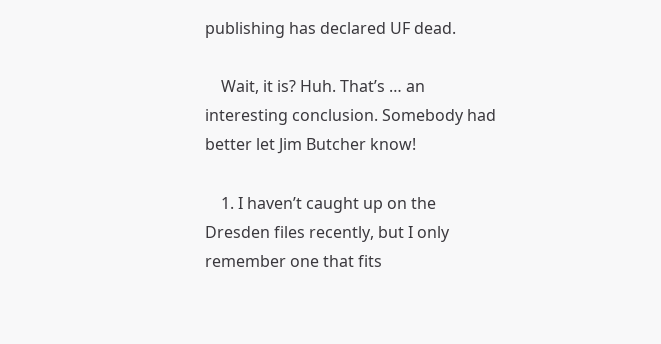publishing has declared UF dead.

    Wait, it is? Huh. That’s … an interesting conclusion. Somebody had better let Jim Butcher know!

    1. I haven’t caught up on the Dresden files recently, but I only remember one that fits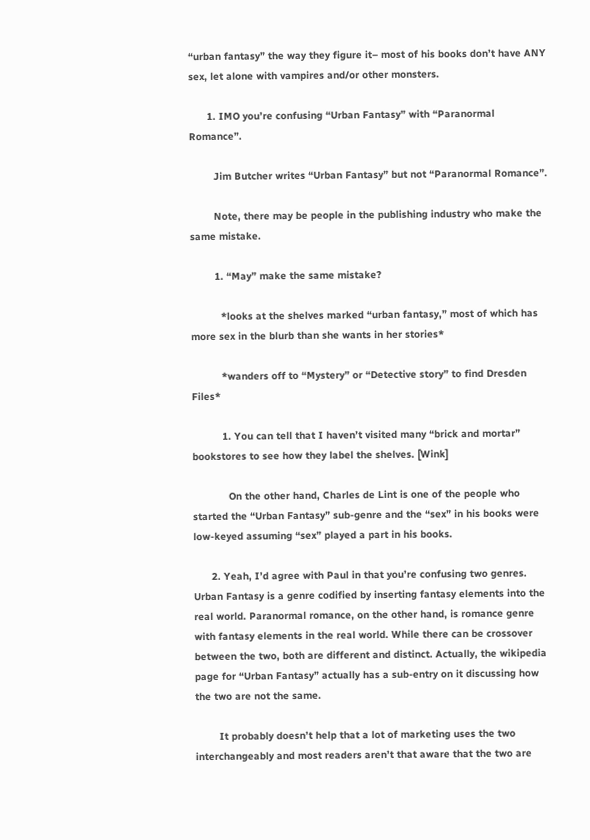“urban fantasy” the way they figure it– most of his books don’t have ANY sex, let alone with vampires and/or other monsters.

      1. IMO you’re confusing “Urban Fantasy” with “Paranormal Romance”.

        Jim Butcher writes “Urban Fantasy” but not “Paranormal Romance”.

        Note, there may be people in the publishing industry who make the same mistake.

        1. “May” make the same mistake?

          *looks at the shelves marked “urban fantasy,” most of which has more sex in the blurb than she wants in her stories*

          *wanders off to “Mystery” or “Detective story” to find Dresden Files*

          1. You can tell that I haven’t visited many “brick and mortar” bookstores to see how they label the shelves. [Wink]

            On the other hand, Charles de Lint is one of the people who started the “Urban Fantasy” sub-genre and the “sex” in his books were low-keyed assuming “sex” played a part in his books.

      2. Yeah, I’d agree with Paul in that you’re confusing two genres. Urban Fantasy is a genre codified by inserting fantasy elements into the real world. Paranormal romance, on the other hand, is romance genre with fantasy elements in the real world. While there can be crossover between the two, both are different and distinct. Actually, the wikipedia page for “Urban Fantasy” actually has a sub-entry on it discussing how the two are not the same.

        It probably doesn’t help that a lot of marketing uses the two interchangeably and most readers aren’t that aware that the two are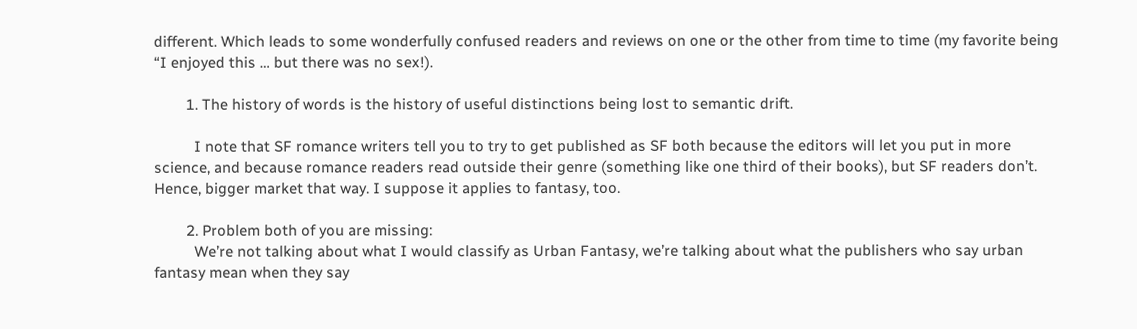different. Which leads to some wonderfully confused readers and reviews on one or the other from time to time (my favorite being “I enjoyed this … but there was no sex!).

        1. The history of words is the history of useful distinctions being lost to semantic drift.

          I note that SF romance writers tell you to try to get published as SF both because the editors will let you put in more science, and because romance readers read outside their genre (something like one third of their books), but SF readers don’t. Hence, bigger market that way. I suppose it applies to fantasy, too.

        2. Problem both of you are missing:
          We’re not talking about what I would classify as Urban Fantasy, we’re talking about what the publishers who say urban fantasy mean when they say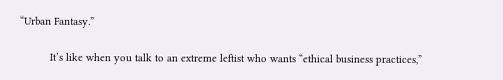“Urban Fantasy.”

          It’s like when you talk to an extreme leftist who wants “ethical business practices,”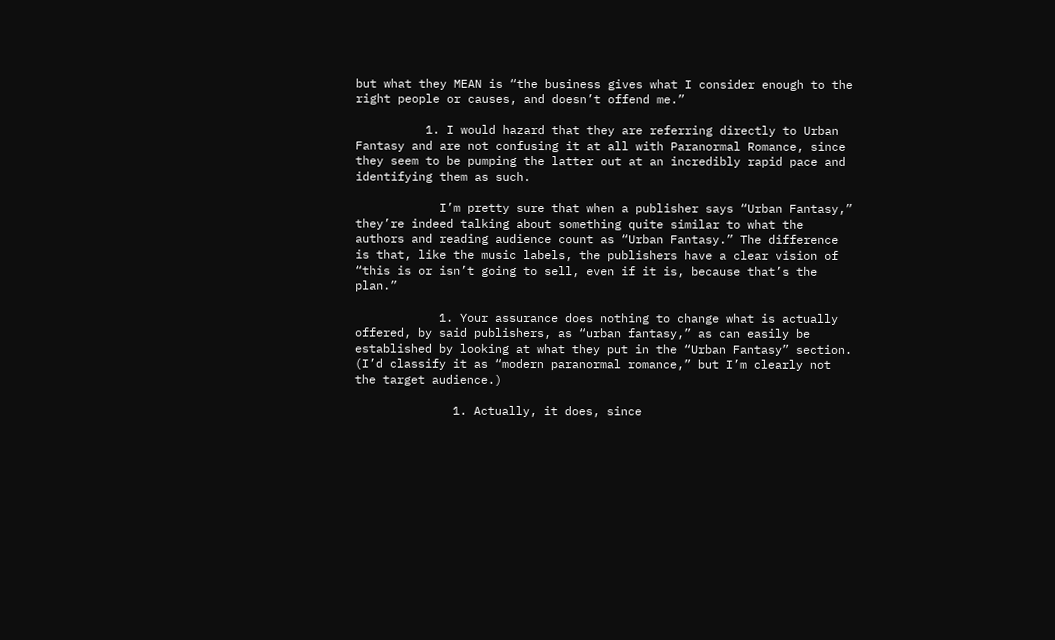but what they MEAN is “the business gives what I consider enough to the right people or causes, and doesn’t offend me.”

          1. I would hazard that they are referring directly to Urban Fantasy and are not confusing it at all with Paranormal Romance, since they seem to be pumping the latter out at an incredibly rapid pace and identifying them as such.

            I’m pretty sure that when a publisher says “Urban Fantasy,” they’re indeed talking about something quite similar to what the authors and reading audience count as “Urban Fantasy.” The difference is that, like the music labels, the publishers have a clear vision of “this is or isn’t going to sell, even if it is, because that’s the plan.”

            1. Your assurance does nothing to change what is actually offered, by said publishers, as “urban fantasy,” as can easily be established by looking at what they put in the “Urban Fantasy” section. (I’d classify it as “modern paranormal romance,” but I’m clearly not the target audience.)

              1. Actually, it does, since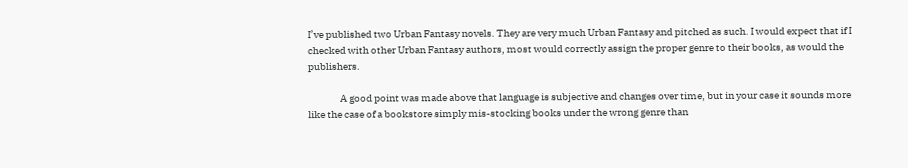I’ve published two Urban Fantasy novels. They are very much Urban Fantasy and pitched as such. I would expect that if I checked with other Urban Fantasy authors, most would correctly assign the proper genre to their books, as would the publishers.

                A good point was made above that language is subjective and changes over time, but in your case it sounds more like the case of a bookstore simply mis-stocking books under the wrong genre than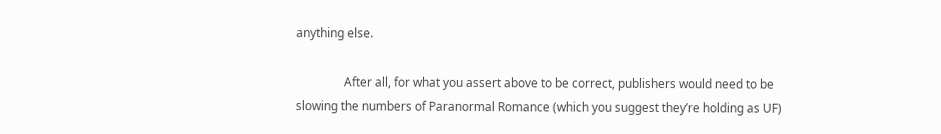anything else.

                After all, for what you assert above to be correct, publishers would need to be slowing the numbers of Paranormal Romance (which you suggest they’re holding as UF)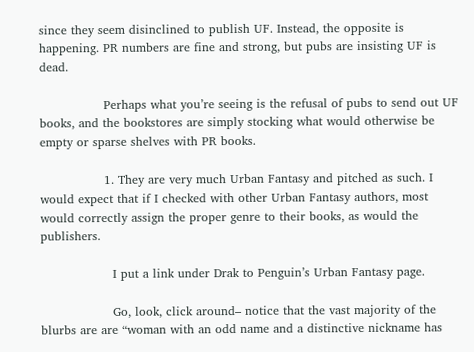since they seem disinclined to publish UF. Instead, the opposite is happening. PR numbers are fine and strong, but pubs are insisting UF is dead.

                Perhaps what you’re seeing is the refusal of pubs to send out UF books, and the bookstores are simply stocking what would otherwise be empty or sparse shelves with PR books.

                1. They are very much Urban Fantasy and pitched as such. I would expect that if I checked with other Urban Fantasy authors, most would correctly assign the proper genre to their books, as would the publishers.

                  I put a link under Drak to Penguin’s Urban Fantasy page.

                  Go, look, click around– notice that the vast majority of the blurbs are are “woman with an odd name and a distinctive nickname has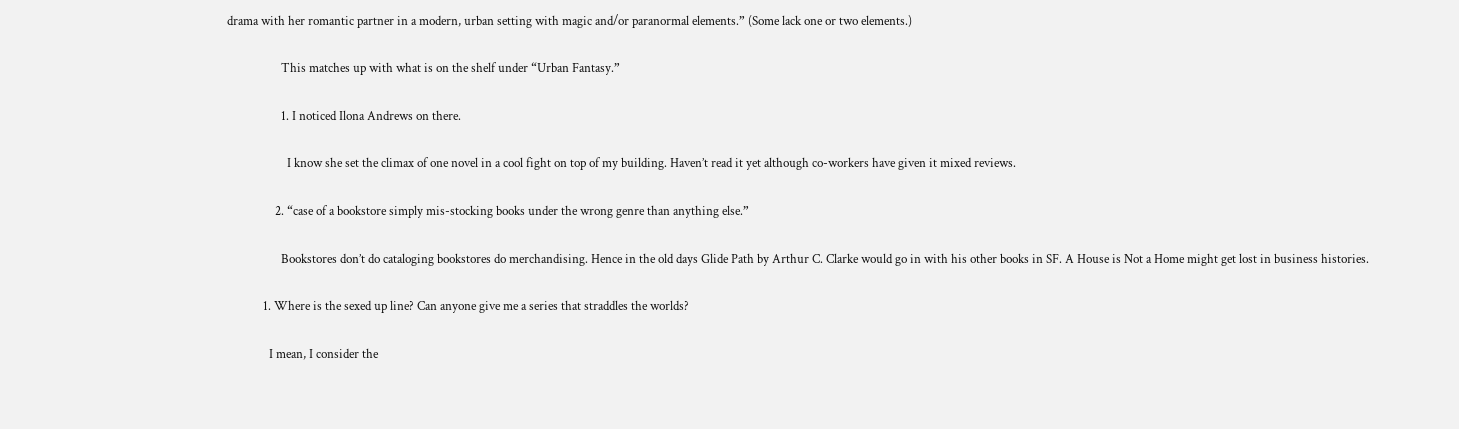drama with her romantic partner in a modern, urban setting with magic and/or paranormal elements.” (Some lack one or two elements.)

                  This matches up with what is on the shelf under “Urban Fantasy.”

                  1. I noticed Ilona Andrews on there.

                    I know she set the climax of one novel in a cool fight on top of my building. Haven’t read it yet although co-workers have given it mixed reviews.

                2. “case of a bookstore simply mis-stocking books under the wrong genre than anything else.”

                  Bookstores don’t do cataloging bookstores do merchandising. Hence in the old days Glide Path by Arthur C. Clarke would go in with his other books in SF. A House is Not a Home might get lost in business histories.

            1. Where is the sexed up line? Can anyone give me a series that straddles the worlds?

              I mean, I consider the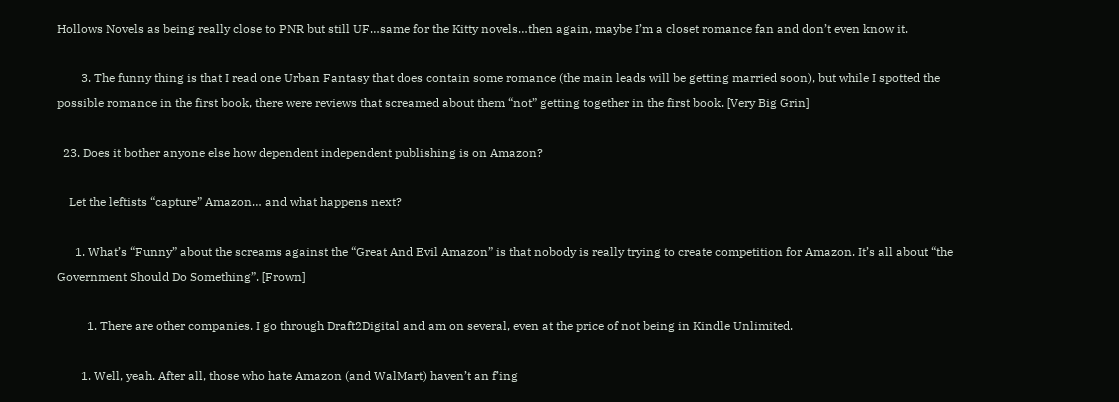Hollows Novels as being really close to PNR but still UF…same for the Kitty novels…then again, maybe I’m a closet romance fan and don’t even know it.

        3. The funny thing is that I read one Urban Fantasy that does contain some romance (the main leads will be getting married soon), but while I spotted the possible romance in the first book, there were reviews that screamed about them “not” getting together in the first book. [Very Big Grin]

  23. Does it bother anyone else how dependent independent publishing is on Amazon?

    Let the leftists “capture” Amazon… and what happens next?

      1. What’s “Funny” about the screams against the “Great And Evil Amazon” is that nobody is really trying to create competition for Amazon. It’s all about “the Government Should Do Something”. [Frown]

          1. There are other companies. I go through Draft2Digital and am on several, even at the price of not being in Kindle Unlimited.

        1. Well, yeah. After all, those who hate Amazon (and WalMart) haven’t an f’ing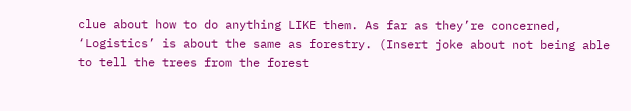clue about how to do anything LIKE them. As far as they’re concerned, ‘Logistics’ is about the same as forestry. (Insert joke about not being able to tell the trees from the forest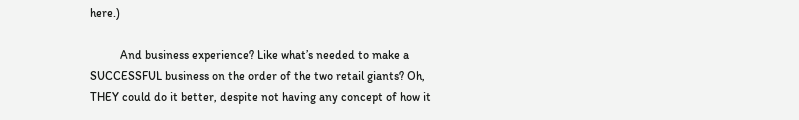here.)

          And business experience? Like what’s needed to make a SUCCESSFUL business on the order of the two retail giants? Oh, THEY could do it better, despite not having any concept of how it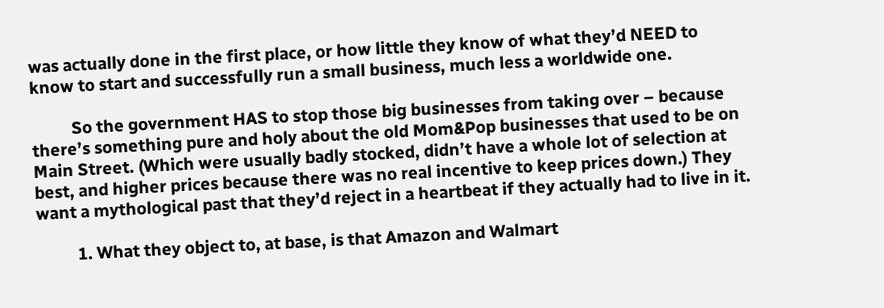was actually done in the first place, or how little they know of what they’d NEED to know to start and successfully run a small business, much less a worldwide one.

          So the government HAS to stop those big businesses from taking over – because there’s something pure and holy about the old Mom&Pop businesses that used to be on Main Street. (Which were usually badly stocked, didn’t have a whole lot of selection at best, and higher prices because there was no real incentive to keep prices down.) They want a mythological past that they’d reject in a heartbeat if they actually had to live in it.

          1. What they object to, at base, is that Amazon and Walmart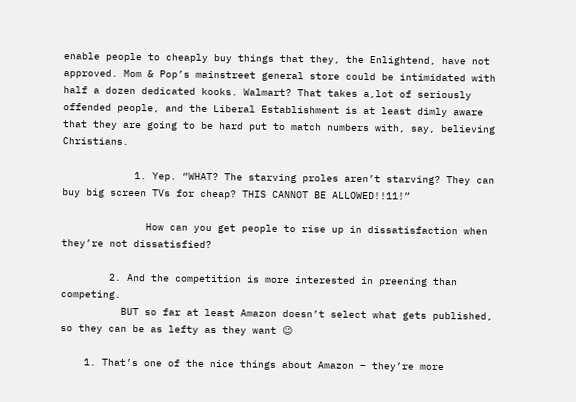enable people to cheaply buy things that they, the Enlightend, have not approved. Mom & Pop’s mainstreet general store could be intimidated with half a dozen dedicated kooks. Walmart? That takes a,lot of seriously offended people, and the Liberal Establishment is at least dimly aware that they are going to be hard put to match numbers with, say, believing Christians.

            1. Yep. “WHAT? The starving proles aren’t starving? They can buy big screen TVs for cheap? THIS CANNOT BE ALLOWED!!11!”

              How can you get people to rise up in dissatisfaction when they’re not dissatisfied?

        2. And the competition is more interested in preening than competing.
          BUT so far at least Amazon doesn’t select what gets published, so they can be as lefty as they want 😉

    1. That’s one of the nice things about Amazon – they’re more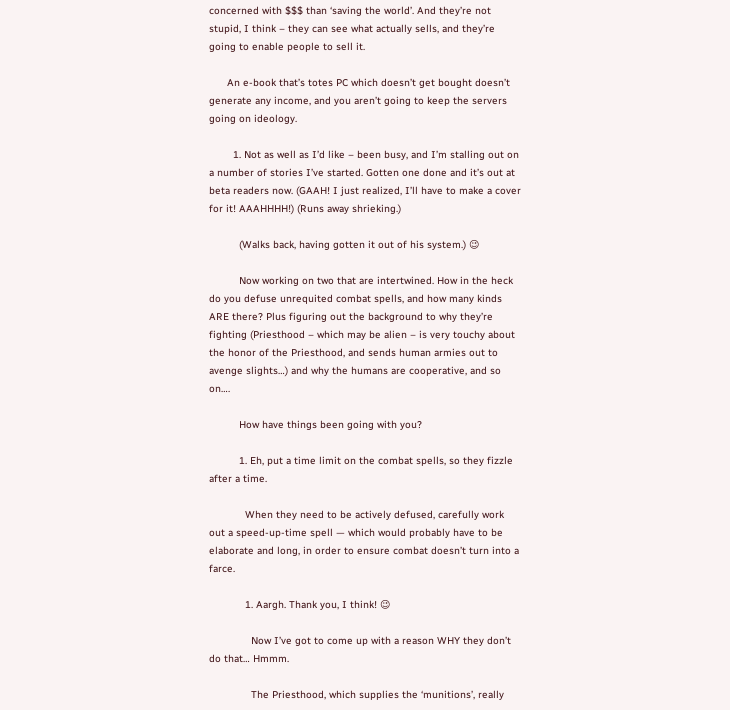concerned with $$$ than ‘saving the world’. And they’re not stupid, I think – they can see what actually sells, and they’re going to enable people to sell it.

      An e-book that’s totes PC which doesn’t get bought doesn’t generate any income, and you aren’t going to keep the servers going on ideology.

        1. Not as well as I’d like – been busy, and I’m stalling out on a number of stories I’ve started. Gotten one done and it’s out at beta readers now. (GAAH! I just realized, I’ll have to make a cover for it! AAAHHHH!) (Runs away shrieking.)

          (Walks back, having gotten it out of his system.) 😉

          Now working on two that are intertwined. How in the heck do you defuse unrequited combat spells, and how many kinds ARE there? Plus figuring out the background to why they’re fighting (Priesthood – which may be alien – is very touchy about the honor of the Priesthood, and sends human armies out to avenge slights…) and why the humans are cooperative, and so on….

          How have things been going with you?

          1. Eh, put a time limit on the combat spells, so they fizzle after a time.

            When they need to be actively defused, carefully work out a speed-up-time spell — which would probably have to be elaborate and long, in order to ensure combat doesn’t turn into a farce.

            1. Aargh. Thank you, I think! 😉

              Now I’ve got to come up with a reason WHY they don’t do that… Hmmm.

              The Priesthood, which supplies the ‘munitions’, really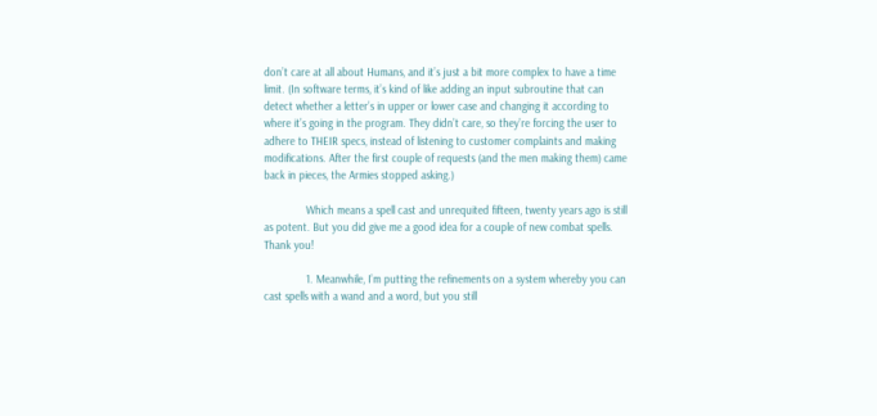don’t care at all about Humans, and it’s just a bit more complex to have a time limit. (In software terms, it’s kind of like adding an input subroutine that can detect whether a letter’s in upper or lower case and changing it according to where it’s going in the program. They didn’t care, so they’re forcing the user to adhere to THEIR specs, instead of listening to customer complaints and making modifications. After the first couple of requests (and the men making them) came back in pieces, the Armies stopped asking.)

              Which means a spell cast and unrequited fifteen, twenty years ago is still as potent. But you did give me a good idea for a couple of new combat spells. Thank you!

              1. Meanwhile, I’m putting the refinements on a system whereby you can cast spells with a wand and a word, but you still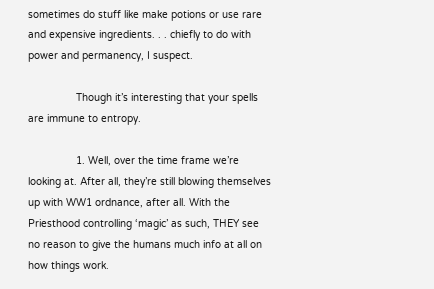sometimes do stuff like make potions or use rare and expensive ingredients. . . chiefly to do with power and permanency, I suspect.

                Though it’s interesting that your spells are immune to entropy.

                1. Well, over the time frame we’re looking at. After all, they’re still blowing themselves up with WW1 ordnance, after all. With the Priesthood controlling ‘magic’ as such, THEY see no reason to give the humans much info at all on how things work.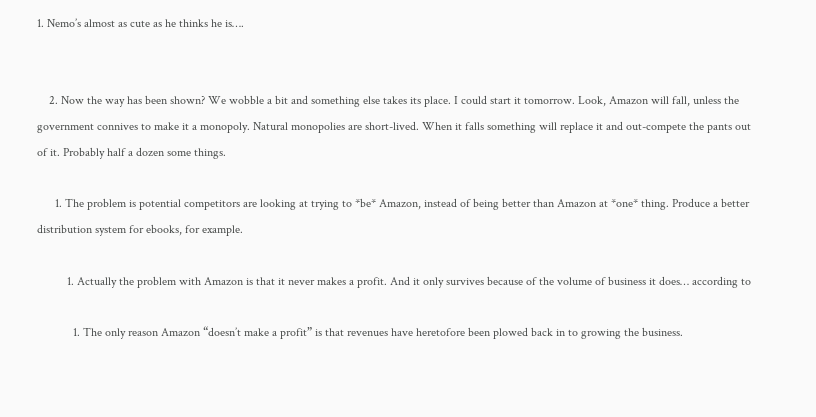1. Nemo’s almost as cute as he thinks he is….


    2. Now the way has been shown? We wobble a bit and something else takes its place. I could start it tomorrow. Look, Amazon will fall, unless the government connives to make it a monopoly. Natural monopolies are short-lived. When it falls something will replace it and out-compete the pants out of it. Probably half a dozen some things.

      1. The problem is potential competitors are looking at trying to *be* Amazon, instead of being better than Amazon at *one* thing. Produce a better distribution system for ebooks, for example.

          1. Actually the problem with Amazon is that it never makes a profit. And it only survives because of the volume of business it does… according to

            1. The only reason Amazon “doesn’t make a profit” is that revenues have heretofore been plowed back in to growing the business.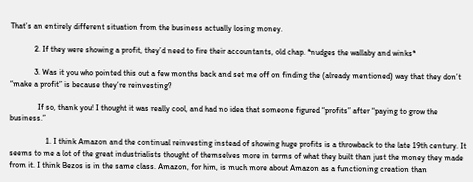That’s an entirely different situation from the business actually losing money.

            2. If they were showing a profit, they’d need to fire their accountants, old chap. *nudges the wallaby and winks*

            3. Was it you who pointed this out a few months back and set me off on finding the (already mentioned) way that they don’t “make a profit” is because they’re reinvesting?

              If so, thank you! I thought it was really cool, and had no idea that someone figured “profits” after “paying to grow the business.”

                  1. I think Amazon and the continual reinvesting instead of showing huge profits is a throwback to the late 19th century. It seems to me a lot of the great industrialists thought of themselves more in terms of what they built than just the money they made from it. I think Bezos is in the same class. Amazon, for him, is much more about Amazon as a functioning creation than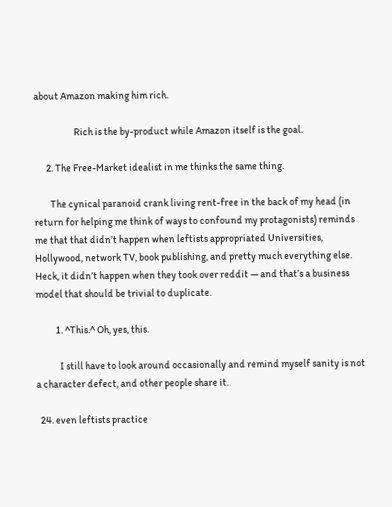about Amazon making him rich.

                    Rich is the by-product while Amazon itself is the goal.

      2. The Free-Market idealist in me thinks the same thing.

        The cynical paranoid crank living rent-free in the back of my head (in return for helping me think of ways to confound my protagonists) reminds me that that didn’t happen when leftists appropriated Universities, Hollywood, network TV, book publishing, and pretty much everything else. Heck, it didn’t happen when they took over reddit — and that’s a business model that should be trivial to duplicate.

          1. ^This.^ Oh, yes, this.

            I still have to look around occasionally and remind myself sanity is not a character defect, and other people share it.

  24. even leftists practice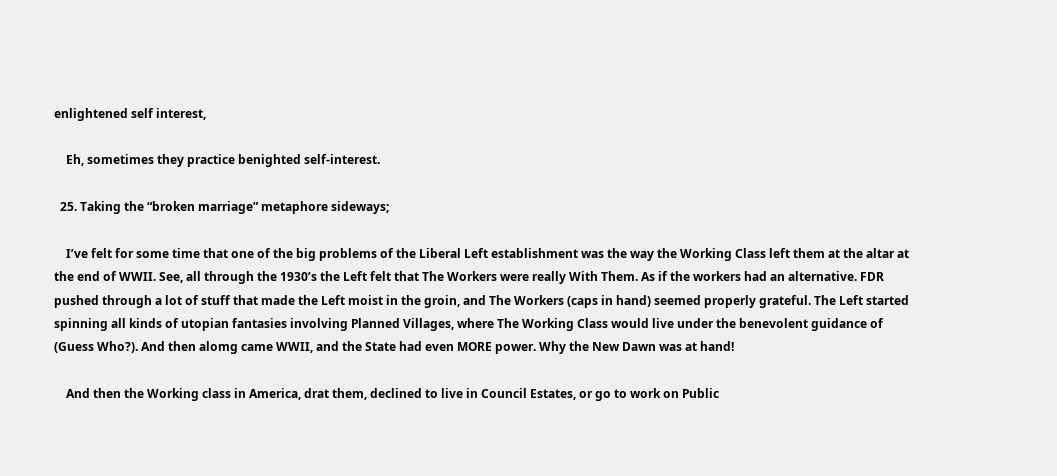enlightened self interest,

    Eh, sometimes they practice benighted self-interest.

  25. Taking the “broken marriage” metaphore sideways;

    I’ve felt for some time that one of the big problems of the Liberal Left establishment was the way the Working Class left them at the altar at the end of WWII. See, all through the 1930’s the Left felt that The Workers were really With Them. As if the workers had an alternative. FDR pushed through a lot of stuff that made the Left moist in the groin, and The Workers (caps in hand) seemed properly grateful. The Left started spinning all kinds of utopian fantasies involving Planned Villages, where The Working Class would live under the benevolent guidance of (Guess Who?). And then alomg came WWII, and the State had even MORE power. Why the New Dawn was at hand!

    And then the Working class in America, drat them, declined to live in Council Estates, or go to work on Public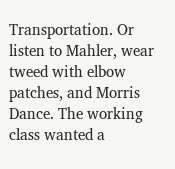Transportation. Or listen to Mahler, wear tweed with elbow patches, and Morris Dance. The working class wanted a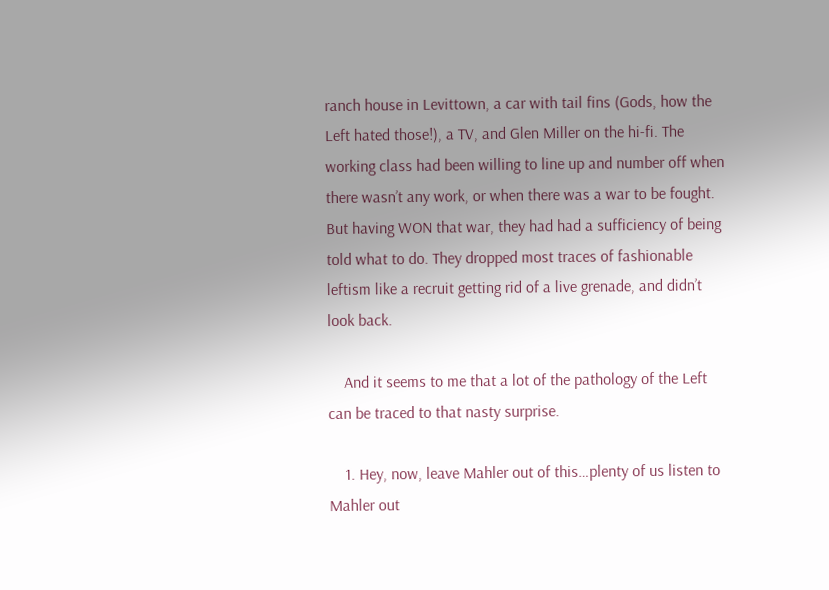ranch house in Levittown, a car with tail fins (Gods, how the Left hated those!), a TV, and Glen Miller on the hi-fi. The working class had been willing to line up and number off when there wasn’t any work, or when there was a war to be fought. But having WON that war, they had had a sufficiency of being told what to do. They dropped most traces of fashionable leftism like a recruit getting rid of a live grenade, and didn’t look back.

    And it seems to me that a lot of the pathology of the Left can be traced to that nasty surprise.

    1. Hey, now, leave Mahler out of this…plenty of us listen to Mahler out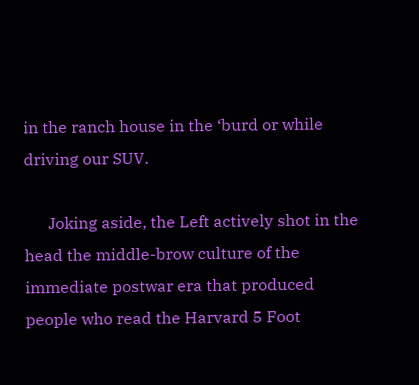in the ranch house in the ‘burd or while driving our SUV.

      Joking aside, the Left actively shot in the head the middle-brow culture of the immediate postwar era that produced people who read the Harvard 5 Foot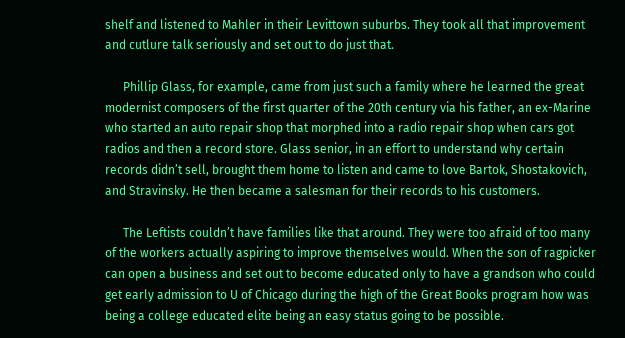shelf and listened to Mahler in their Levittown suburbs. They took all that improvement and cutlure talk seriously and set out to do just that.

      Phillip Glass, for example, came from just such a family where he learned the great modernist composers of the first quarter of the 20th century via his father, an ex-Marine who started an auto repair shop that morphed into a radio repair shop when cars got radios and then a record store. Glass senior, in an effort to understand why certain records didn’t sell, brought them home to listen and came to love Bartok, Shostakovich, and Stravinsky. He then became a salesman for their records to his customers.

      The Leftists couldn’t have families like that around. They were too afraid of too many of the workers actually aspiring to improve themselves would. When the son of ragpicker can open a business and set out to become educated only to have a grandson who could get early admission to U of Chicago during the high of the Great Books program how was being a college educated elite being an easy status going to be possible.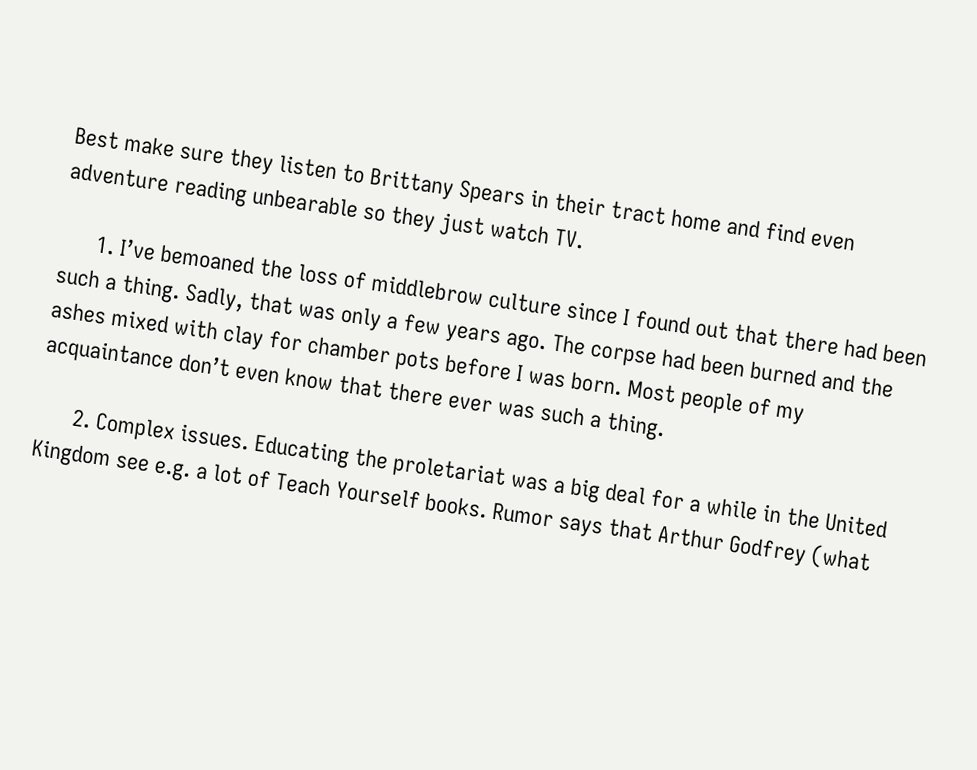Best make sure they listen to Brittany Spears in their tract home and find even adventure reading unbearable so they just watch TV.

      1. I’ve bemoaned the loss of middlebrow culture since I found out that there had been such a thing. Sadly, that was only a few years ago. The corpse had been burned and the ashes mixed with clay for chamber pots before I was born. Most people of my acquaintance don’t even know that there ever was such a thing.

      2. Complex issues. Educating the proletariat was a big deal for a while in the United Kingdom see e.g. a lot of Teach Yourself books. Rumor says that Arthur Godfrey (what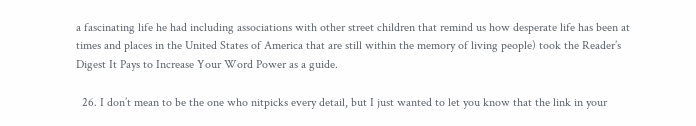a fascinating life he had including associations with other street children that remind us how desperate life has been at times and places in the United States of America that are still within the memory of living people) took the Reader’s Digest It Pays to Increase Your Word Power as a guide.

  26. I don’t mean to be the one who nitpicks every detail, but I just wanted to let you know that the link in your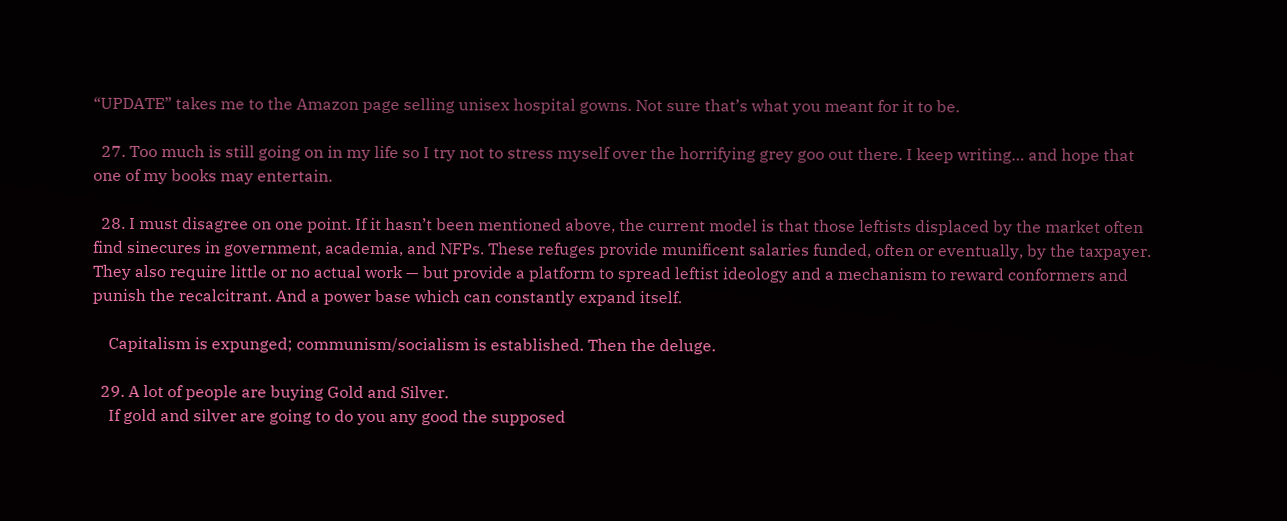“UPDATE” takes me to the Amazon page selling unisex hospital gowns. Not sure that’s what you meant for it to be.

  27. Too much is still going on in my life so I try not to stress myself over the horrifying grey goo out there. I keep writing… and hope that one of my books may entertain.

  28. I must disagree on one point. If it hasn’t been mentioned above, the current model is that those leftists displaced by the market often find sinecures in government, academia, and NFPs. These refuges provide munificent salaries funded, often or eventually, by the taxpayer. They also require little or no actual work — but provide a platform to spread leftist ideology and a mechanism to reward conformers and punish the recalcitrant. And a power base which can constantly expand itself.

    Capitalism is expunged; communism/socialism is established. Then the deluge.

  29. A lot of people are buying Gold and Silver.
    If gold and silver are going to do you any good the supposed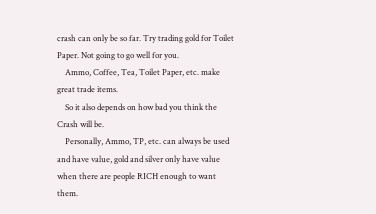crash can only be so far. Try trading gold for Toilet Paper. Not going to go well for you.
    Ammo, Coffee, Tea, Toilet Paper, etc. make great trade items.
    So it also depends on how bad you think the Crash will be.
    Personally, Ammo, TP, etc. can always be used and have value, gold and silver only have value when there are people RICH enough to want them.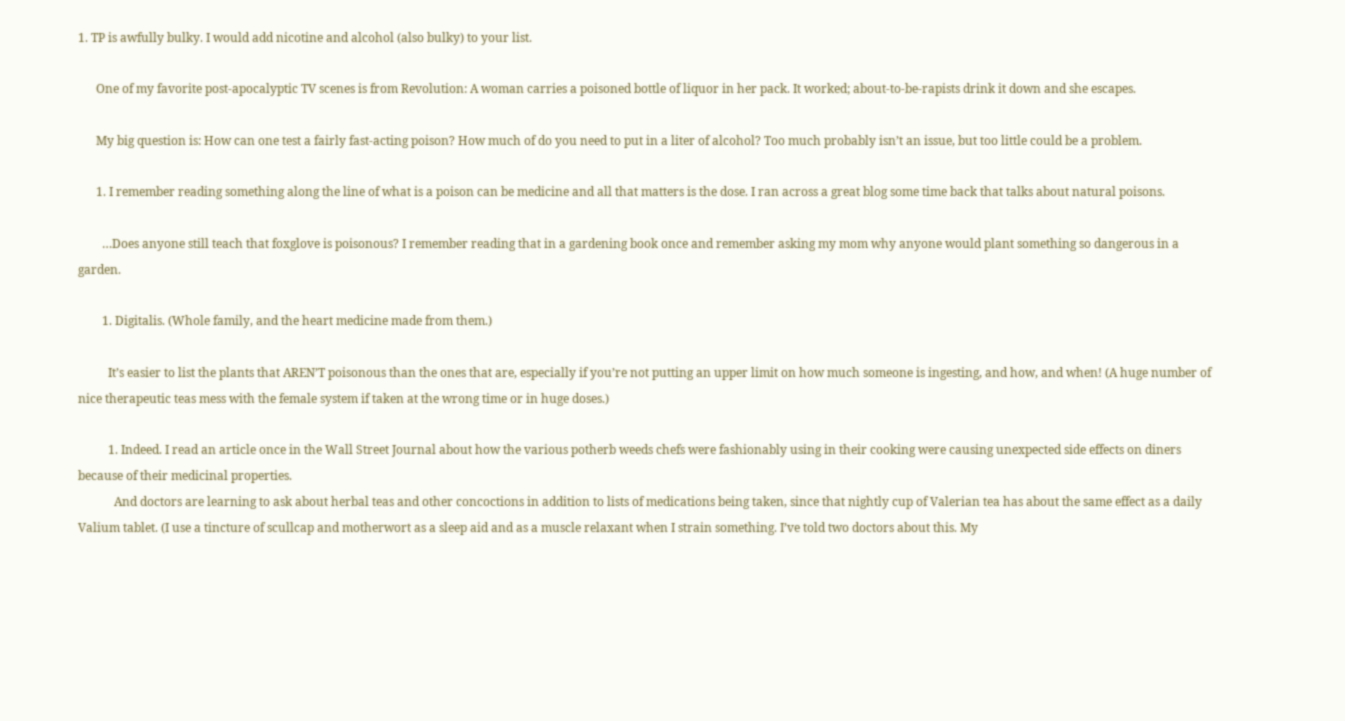1. TP is awfully bulky. I would add nicotine and alcohol (also bulky) to your list.

      One of my favorite post-apocalyptic TV scenes is from Revolution: A woman carries a poisoned bottle of liquor in her pack. It worked; about-to-be-rapists drink it down and she escapes.

      My big question is: How can one test a fairly fast-acting poison? How much of do you need to put in a liter of alcohol? Too much probably isn’t an issue, but too little could be a problem.

      1. I remember reading something along the line of what is a poison can be medicine and all that matters is the dose. I ran across a great blog some time back that talks about natural poisons.

        …Does anyone still teach that foxglove is poisonous? I remember reading that in a gardening book once and remember asking my mom why anyone would plant something so dangerous in a garden.

        1. Digitalis. (Whole family, and the heart medicine made from them.)

          It’s easier to list the plants that AREN’T poisonous than the ones that are, especially if you’re not putting an upper limit on how much someone is ingesting, and how, and when! (A huge number of nice therapeutic teas mess with the female system if taken at the wrong time or in huge doses.)

          1. Indeed. I read an article once in the Wall Street Journal about how the various potherb weeds chefs were fashionably using in their cooking were causing unexpected side effects on diners because of their medicinal properties.
            And doctors are learning to ask about herbal teas and other concoctions in addition to lists of medications being taken, since that nightly cup of Valerian tea has about the same effect as a daily Valium tablet. (I use a tincture of scullcap and motherwort as a sleep aid and as a muscle relaxant when I strain something. I’ve told two doctors about this. My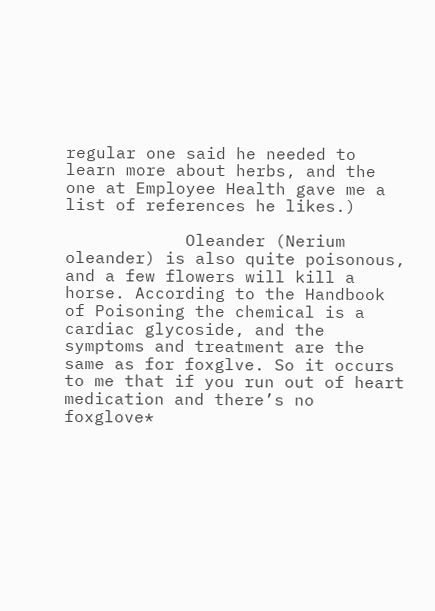regular one said he needed to learn more about herbs, and the one at Employee Health gave me a list of references he likes.)

            Oleander (Nerium oleander) is also quite poisonous, and a few flowers will kill a horse. According to the Handbook of Poisoning the chemical is a cardiac glycoside, and the symptoms and treatment are the same as for foxglve. So it occurs to me that if you run out of heart medication and there’s no foxglove*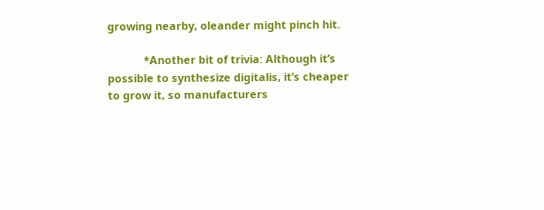growing nearby, oleander might pinch hit.

            *Another bit of trivia: Although it’s possible to synthesize digitalis, it’s cheaper to grow it, so manufacturers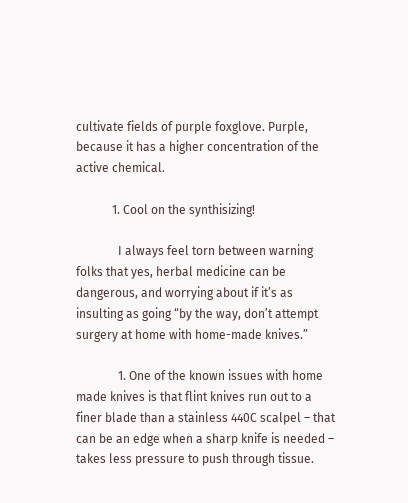cultivate fields of purple foxglove. Purple, because it has a higher concentration of the active chemical.

            1. Cool on the synthisizing!

              I always feel torn between warning folks that yes, herbal medicine can be dangerous, and worrying about if it’s as insulting as going “by the way, don’t attempt surgery at home with home-made knives.”

              1. One of the known issues with home made knives is that flint knives run out to a finer blade than a stainless 440C scalpel – that can be an edge when a sharp knife is needed – takes less pressure to push through tissue.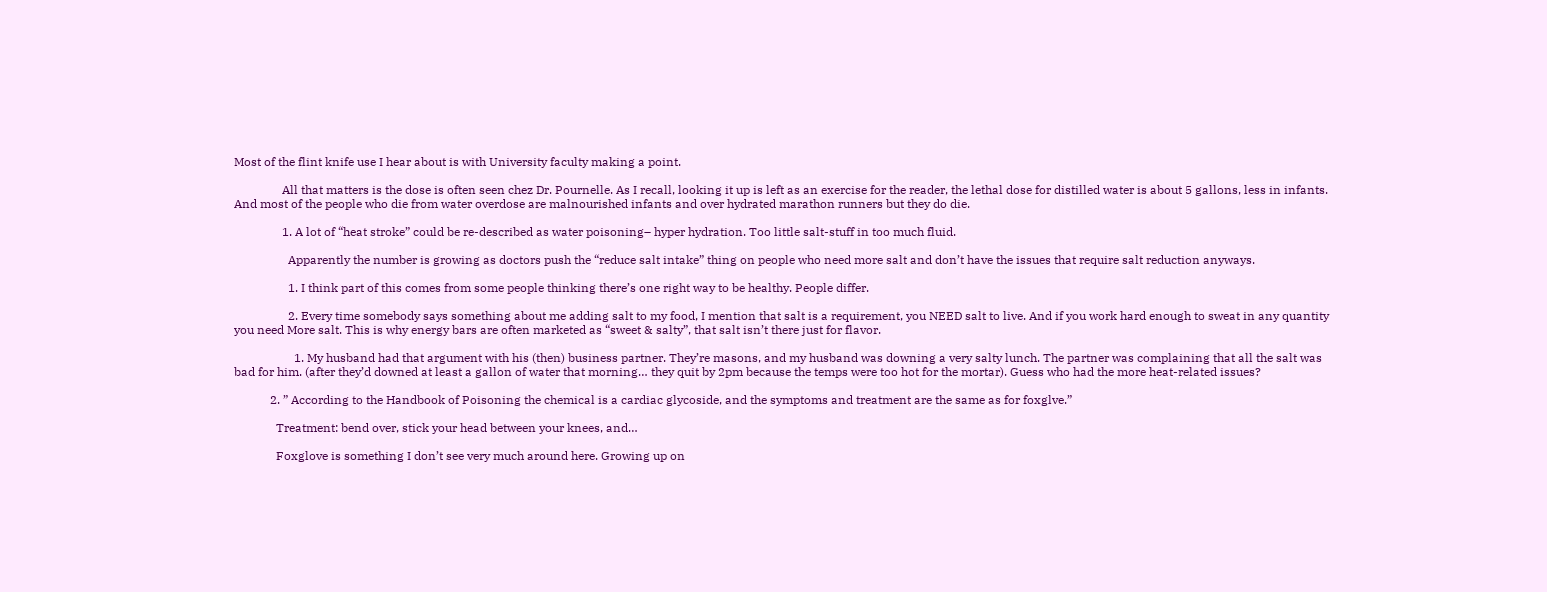Most of the flint knife use I hear about is with University faculty making a point.

                All that matters is the dose is often seen chez Dr. Pournelle. As I recall, looking it up is left as an exercise for the reader, the lethal dose for distilled water is about 5 gallons, less in infants. And most of the people who die from water overdose are malnourished infants and over hydrated marathon runners but they do die.

                1. A lot of “heat stroke” could be re-described as water poisoning– hyper hydration. Too little salt-stuff in too much fluid.

                  Apparently the number is growing as doctors push the “reduce salt intake” thing on people who need more salt and don’t have the issues that require salt reduction anyways.

                  1. I think part of this comes from some people thinking there’s one right way to be healthy. People differ.

                  2. Every time somebody says something about me adding salt to my food, I mention that salt is a requirement, you NEED salt to live. And if you work hard enough to sweat in any quantity you need More salt. This is why energy bars are often marketed as “sweet & salty”, that salt isn’t there just for flavor.

                    1. My husband had that argument with his (then) business partner. They’re masons, and my husband was downing a very salty lunch. The partner was complaining that all the salt was bad for him. (after they’d downed at least a gallon of water that morning… they quit by 2pm because the temps were too hot for the mortar). Guess who had the more heat-related issues?

            2. ” According to the Handbook of Poisoning the chemical is a cardiac glycoside, and the symptoms and treatment are the same as for foxglve.”

              Treatment: bend over, stick your head between your knees, and…

              Foxglove is something I don’t see very much around here. Growing up on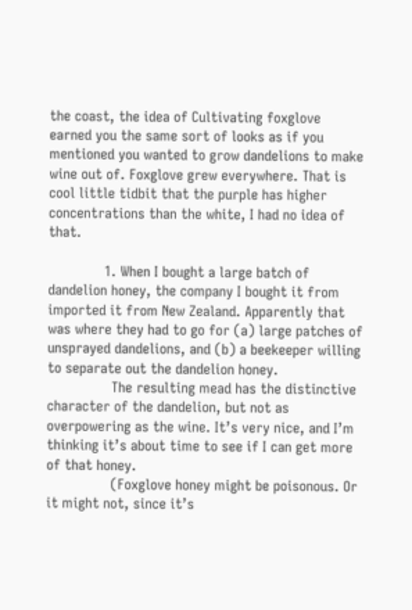the coast, the idea of Cultivating foxglove earned you the same sort of looks as if you mentioned you wanted to grow dandelions to make wine out of. Foxglove grew everywhere. That is cool little tidbit that the purple has higher concentrations than the white, I had no idea of that.

              1. When I bought a large batch of dandelion honey, the company I bought it from imported it from New Zealand. Apparently that was where they had to go for (a) large patches of unsprayed dandelions, and (b) a beekeeper willing to separate out the dandelion honey.
                The resulting mead has the distinctive character of the dandelion, but not as overpowering as the wine. It’s very nice, and I’m thinking it’s about time to see if I can get more of that honey.
                (Foxglove honey might be poisonous. Or it might not, since it’s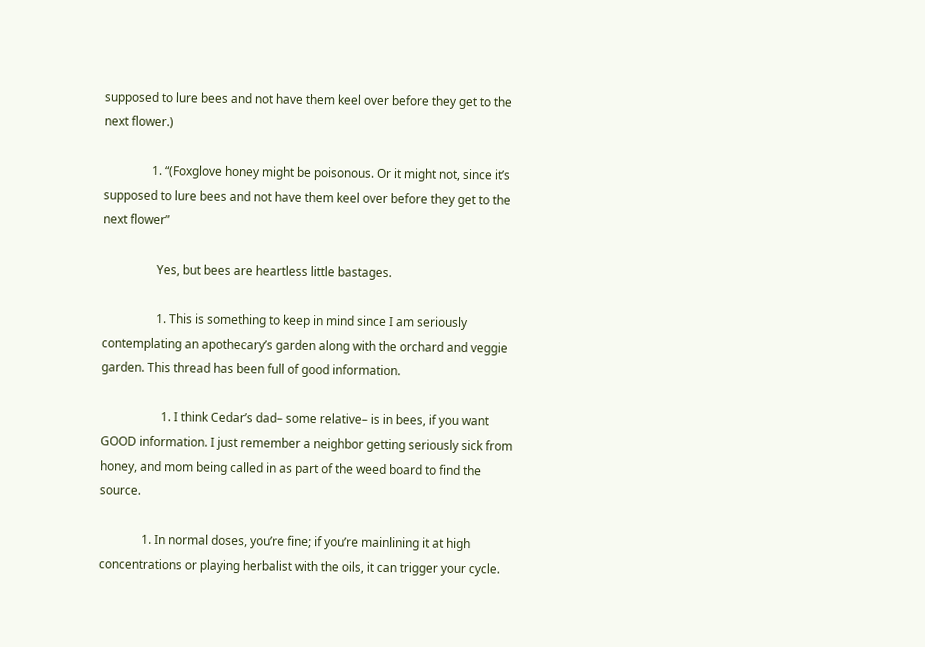supposed to lure bees and not have them keel over before they get to the next flower.)

                1. “(Foxglove honey might be poisonous. Or it might not, since it’s supposed to lure bees and not have them keel over before they get to the next flower”

                  Yes, but bees are heartless little bastages.

                  1. This is something to keep in mind since I am seriously contemplating an apothecary’s garden along with the orchard and veggie garden. This thread has been full of good information.

                    1. I think Cedar’s dad– some relative– is in bees, if you want GOOD information. I just remember a neighbor getting seriously sick from honey, and mom being called in as part of the weed board to find the source.

              1. In normal doses, you’re fine; if you’re mainlining it at high concentrations or playing herbalist with the oils, it can trigger your cycle.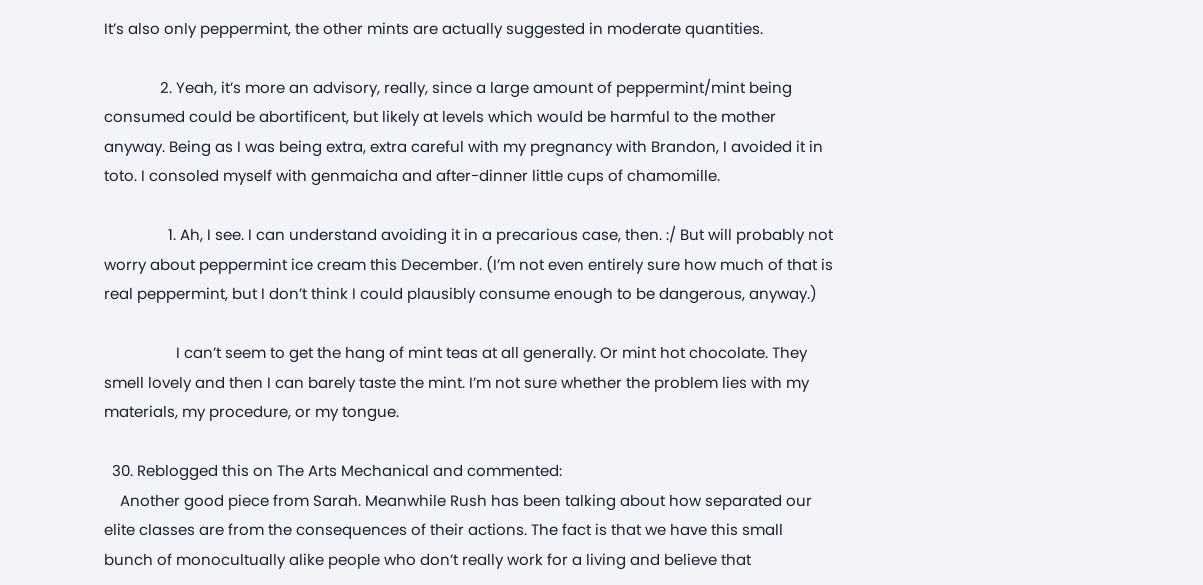It’s also only peppermint, the other mints are actually suggested in moderate quantities.

              2. Yeah, it’s more an advisory, really, since a large amount of peppermint/mint being consumed could be abortificent, but likely at levels which would be harmful to the mother anyway. Being as I was being extra, extra careful with my pregnancy with Brandon, I avoided it in toto. I consoled myself with genmaicha and after-dinner little cups of chamomille.

                1. Ah, I see. I can understand avoiding it in a precarious case, then. :/ But will probably not worry about peppermint ice cream this December. (I’m not even entirely sure how much of that is real peppermint, but I don’t think I could plausibly consume enough to be dangerous, anyway.)

                  I can’t seem to get the hang of mint teas at all generally. Or mint hot chocolate. They smell lovely and then I can barely taste the mint. I’m not sure whether the problem lies with my materials, my procedure, or my tongue.

  30. Reblogged this on The Arts Mechanical and commented:
    Another good piece from Sarah. Meanwhile Rush has been talking about how separated our elite classes are from the consequences of their actions. The fact is that we have this small bunch of monocultually alike people who don’t really work for a living and believe that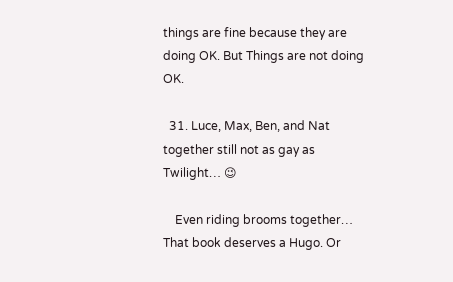things are fine because they are doing OK. But Things are not doing OK.

  31. Luce, Max, Ben, and Nat together still not as gay as Twilight… 😉

    Even riding brooms together… That book deserves a Hugo. Or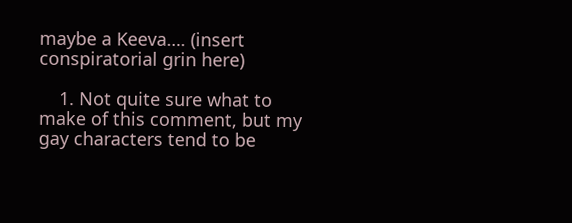maybe a Keeva…. (insert conspiratorial grin here)

    1. Not quite sure what to make of this comment, but my gay characters tend to be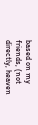based on my friends, (not directly, heaven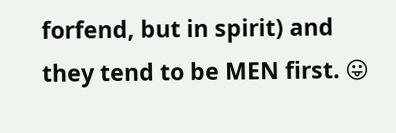forfend, but in spirit) and they tend to be MEN first. 😛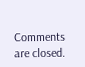Comments are closed.